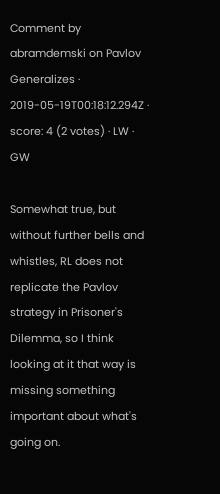Comment by abramdemski on Pavlov Generalizes · 2019-05-19T00:18:12.294Z · score: 4 (2 votes) · LW · GW

Somewhat true, but without further bells and whistles, RL does not replicate the Pavlov strategy in Prisoner's Dilemma, so I think looking at it that way is missing something important about what's going on.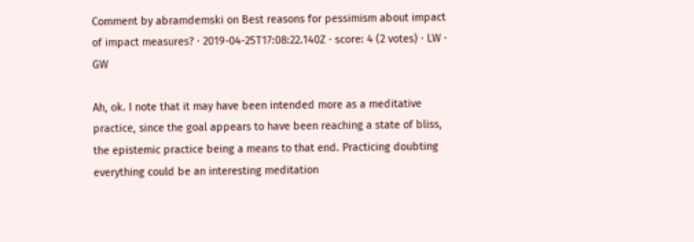Comment by abramdemski on Best reasons for pessimism about impact of impact measures? · 2019-04-25T17:08:22.140Z · score: 4 (2 votes) · LW · GW

Ah, ok. I note that it may have been intended more as a meditative practice, since the goal appears to have been reaching a state of bliss, the epistemic practice being a means to that end. Practicing doubting everything could be an interesting meditation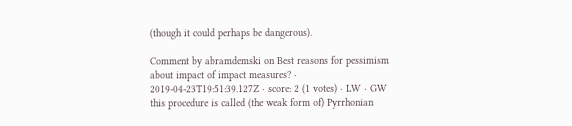(though it could perhaps be dangerous).

Comment by abramdemski on Best reasons for pessimism about impact of impact measures? · 2019-04-23T19:51:39.127Z · score: 2 (1 votes) · LW · GW
this procedure is called (the weak form of) Pyrrhonian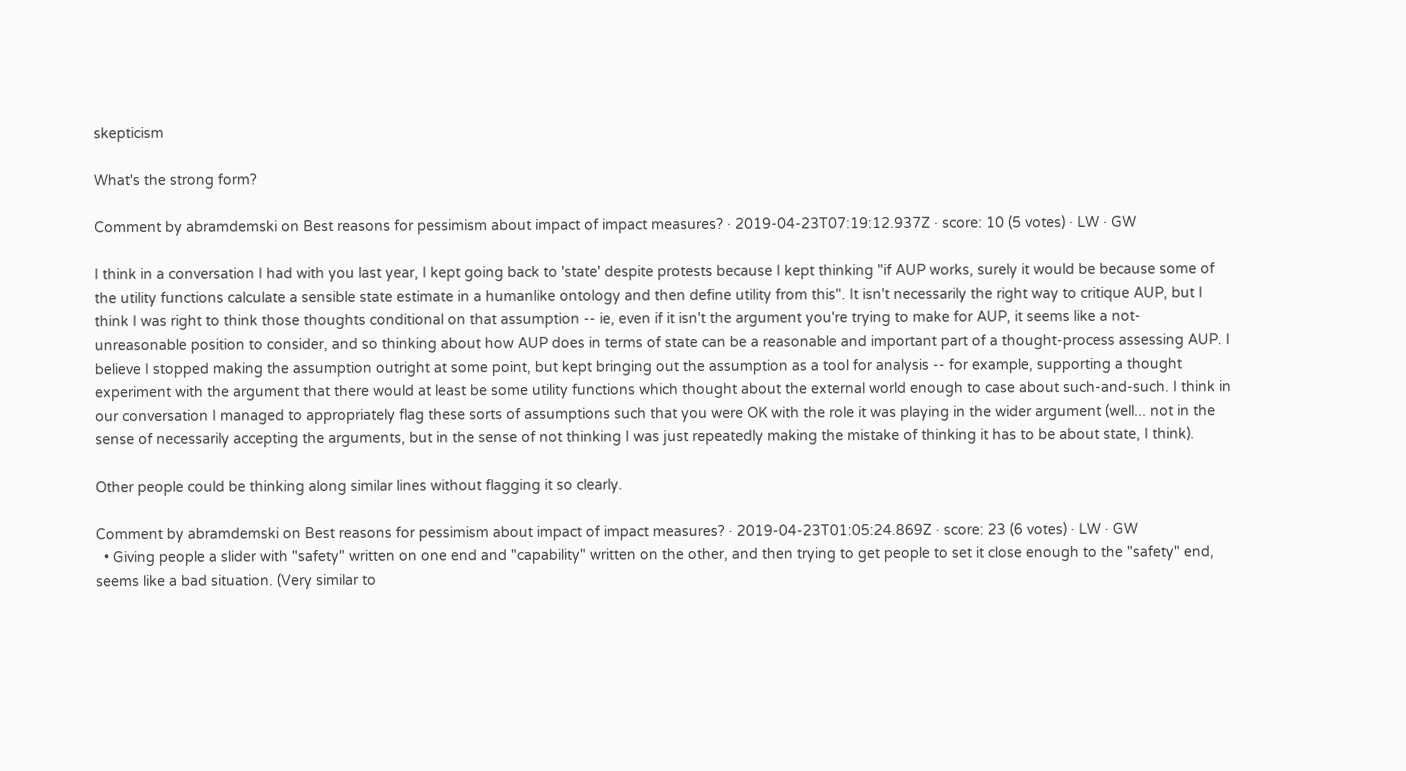skepticism

What's the strong form?

Comment by abramdemski on Best reasons for pessimism about impact of impact measures? · 2019-04-23T07:19:12.937Z · score: 10 (5 votes) · LW · GW

I think in a conversation I had with you last year, I kept going back to 'state' despite protests because I kept thinking "if AUP works, surely it would be because some of the utility functions calculate a sensible state estimate in a humanlike ontology and then define utility from this". It isn't necessarily the right way to critique AUP, but I think I was right to think those thoughts conditional on that assumption -- ie, even if it isn't the argument you're trying to make for AUP, it seems like a not-unreasonable position to consider, and so thinking about how AUP does in terms of state can be a reasonable and important part of a thought-process assessing AUP. I believe I stopped making the assumption outright at some point, but kept bringing out the assumption as a tool for analysis -- for example, supporting a thought experiment with the argument that there would at least be some utility functions which thought about the external world enough to case about such-and-such. I think in our conversation I managed to appropriately flag these sorts of assumptions such that you were OK with the role it was playing in the wider argument (well... not in the sense of necessarily accepting the arguments, but in the sense of not thinking I was just repeatedly making the mistake of thinking it has to be about state, I think).

Other people could be thinking along similar lines without flagging it so clearly.

Comment by abramdemski on Best reasons for pessimism about impact of impact measures? · 2019-04-23T01:05:24.869Z · score: 23 (6 votes) · LW · GW
  • Giving people a slider with "safety" written on one end and "capability" written on the other, and then trying to get people to set it close enough to the "safety" end, seems like a bad situation. (Very similar to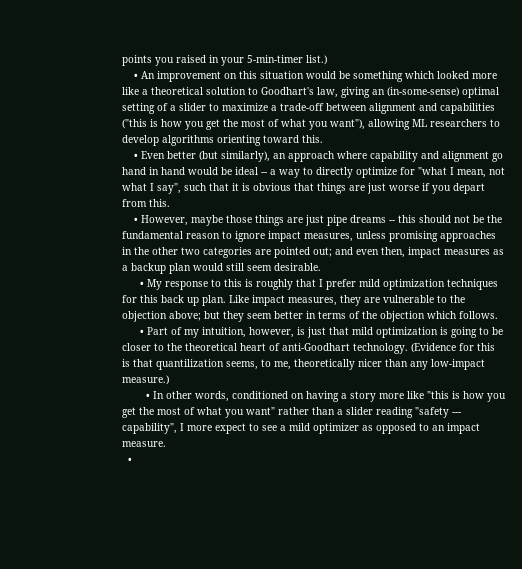points you raised in your 5-min-timer list.)
    • An improvement on this situation would be something which looked more like a theoretical solution to Goodhart's law, giving an (in-some-sense) optimal setting of a slider to maximize a trade-off between alignment and capabilities ("this is how you get the most of what you want"), allowing ML researchers to develop algorithms orienting toward this.
    • Even better (but similarly), an approach where capability and alignment go hand in hand would be ideal -- a way to directly optimize for "what I mean, not what I say", such that it is obvious that things are just worse if you depart from this.
    • However, maybe those things are just pipe dreams -- this should not be the fundamental reason to ignore impact measures, unless promising approaches in the other two categories are pointed out; and even then, impact measures as a backup plan would still seem desirable.
      • My response to this is roughly that I prefer mild optimization techniques for this back up plan. Like impact measures, they are vulnerable to the objection above; but they seem better in terms of the objection which follows.
      • Part of my intuition, however, is just that mild optimization is going to be closer to the theoretical heart of anti-Goodhart technology. (Evidence for this is that quantilization seems, to me, theoretically nicer than any low-impact measure.)
        • In other words, conditioned on having a story more like "this is how you get the most of what you want" rather than a slider reading "safety --- capability", I more expect to see a mild optimizer as opposed to an impact measure.
  •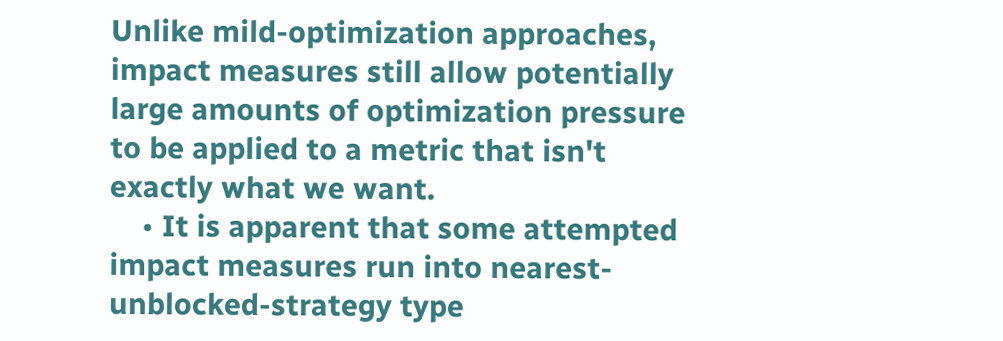Unlike mild-optimization approaches, impact measures still allow potentially large amounts of optimization pressure to be applied to a metric that isn't exactly what we want.
    • It is apparent that some attempted impact measures run into nearest-unblocked-strategy type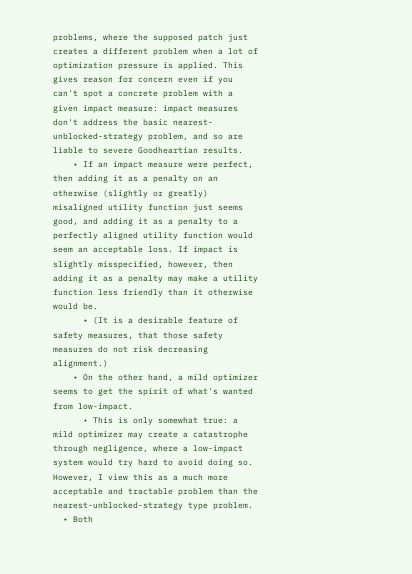problems, where the supposed patch just creates a different problem when a lot of optimization pressure is applied. This gives reason for concern even if you can't spot a concrete problem with a given impact measure: impact measures don't address the basic nearest-unblocked-strategy problem, and so are liable to severe Goodheartian results.
    • If an impact measure were perfect, then adding it as a penalty on an otherwise (slightly or greatly) misaligned utility function just seems good, and adding it as a penalty to a perfectly aligned utility function would seem an acceptable loss. If impact is slightly misspecified, however, then adding it as a penalty may make a utility function less friendly than it otherwise would be.
      • (It is a desirable feature of safety measures, that those safety measures do not risk decreasing alignment.)
    • On the other hand, a mild optimizer seems to get the spirit of what's wanted from low-impact.
      • This is only somewhat true: a mild optimizer may create a catastrophe through negligence, where a low-impact system would try hard to avoid doing so. However, I view this as a much more acceptable and tractable problem than the nearest-unblocked-strategy type problem.
  • Both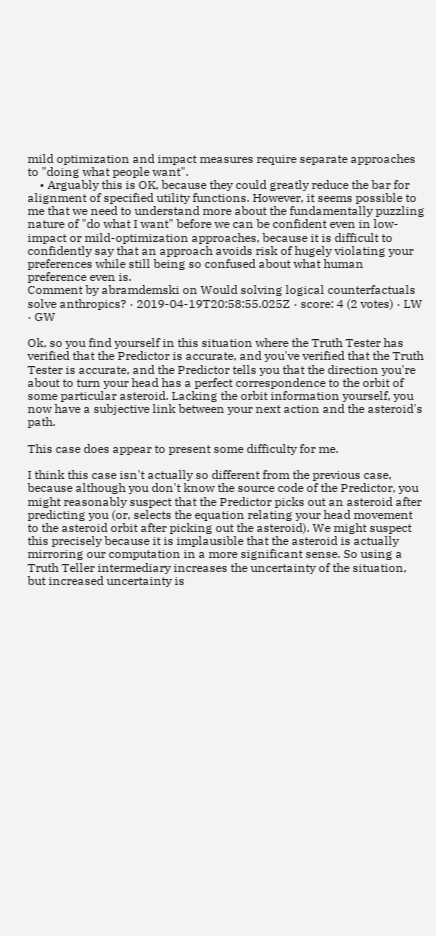mild optimization and impact measures require separate approaches to "doing what people want".
    • Arguably this is OK, because they could greatly reduce the bar for alignment of specified utility functions. However, it seems possible to me that we need to understand more about the fundamentally puzzling nature of "do what I want" before we can be confident even in low-impact or mild-optimization approaches, because it is difficult to confidently say that an approach avoids risk of hugely violating your preferences while still being so confused about what human preference even is.
Comment by abramdemski on Would solving logical counterfactuals solve anthropics? · 2019-04-19T20:58:55.025Z · score: 4 (2 votes) · LW · GW

Ok, so you find yourself in this situation where the Truth Tester has verified that the Predictor is accurate, and you've verified that the Truth Tester is accurate, and the Predictor tells you that the direction you're about to turn your head has a perfect correspondence to the orbit of some particular asteroid. Lacking the orbit information yourself, you now have a subjective link between your next action and the asteroid's path.

This case does appear to present some difficulty for me.

I think this case isn't actually so different from the previous case, because although you don't know the source code of the Predictor, you might reasonably suspect that the Predictor picks out an asteroid after predicting you (or, selects the equation relating your head movement to the asteroid orbit after picking out the asteroid). We might suspect this precisely because it is implausible that the asteroid is actually mirroring our computation in a more significant sense. So using a Truth Teller intermediary increases the uncertainty of the situation, but increased uncertainty is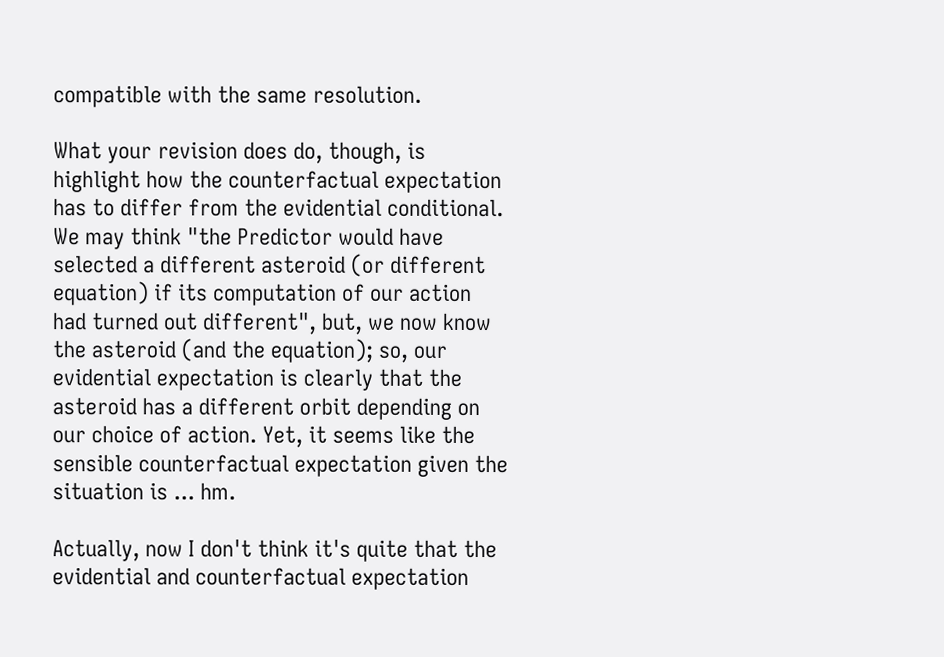compatible with the same resolution.

What your revision does do, though, is highlight how the counterfactual expectation has to differ from the evidential conditional. We may think "the Predictor would have selected a different asteroid (or different equation) if its computation of our action had turned out different", but, we now know the asteroid (and the equation); so, our evidential expectation is clearly that the asteroid has a different orbit depending on our choice of action. Yet, it seems like the sensible counterfactual expectation given the situation is ... hm.

Actually, now I don't think it's quite that the evidential and counterfactual expectation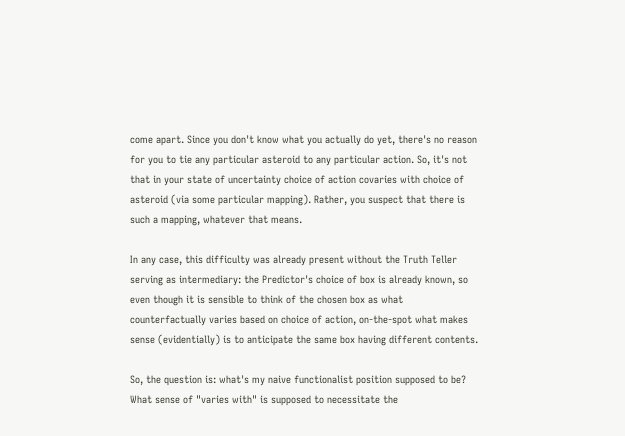come apart. Since you don't know what you actually do yet, there's no reason for you to tie any particular asteroid to any particular action. So, it's not that in your state of uncertainty choice of action covaries with choice of asteroid (via some particular mapping). Rather, you suspect that there is such a mapping, whatever that means.

In any case, this difficulty was already present without the Truth Teller serving as intermediary: the Predictor's choice of box is already known, so even though it is sensible to think of the chosen box as what counterfactually varies based on choice of action, on-the-spot what makes sense (evidentially) is to anticipate the same box having different contents.

So, the question is: what's my naive functionalist position supposed to be? What sense of "varies with" is supposed to necessitate the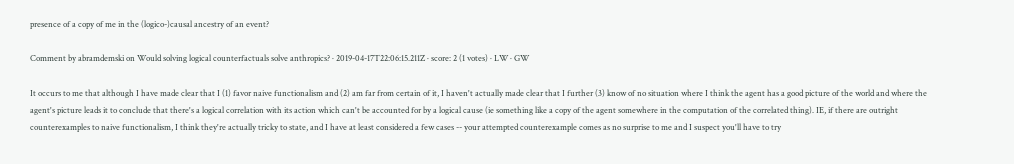presence of a copy of me in the (logico-)causal ancestry of an event?

Comment by abramdemski on Would solving logical counterfactuals solve anthropics? · 2019-04-17T22:06:15.211Z · score: 2 (1 votes) · LW · GW

It occurs to me that although I have made clear that I (1) favor naive functionalism and (2) am far from certain of it, I haven't actually made clear that I further (3) know of no situation where I think the agent has a good picture of the world and where the agent's picture leads it to conclude that there's a logical correlation with its action which can't be accounted for by a logical cause (ie something like a copy of the agent somewhere in the computation of the correlated thing). IE, if there are outright counterexamples to naive functionalism, I think they're actually tricky to state, and I have at least considered a few cases -- your attempted counterexample comes as no surprise to me and I suspect you'll have to try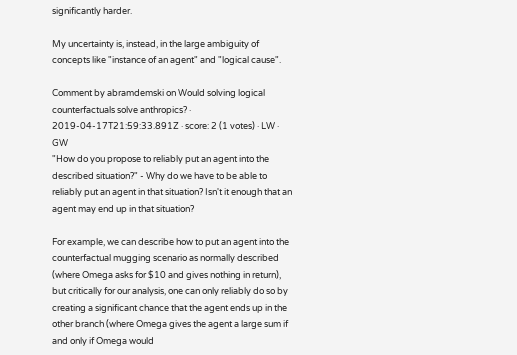significantly harder.

My uncertainty is, instead, in the large ambiguity of concepts like "instance of an agent" and "logical cause".

Comment by abramdemski on Would solving logical counterfactuals solve anthropics? · 2019-04-17T21:59:33.891Z · score: 2 (1 votes) · LW · GW
"How do you propose to reliably put an agent into the described situation?" - Why do we have to be able to reliably put an agent in that situation? Isn't it enough that an agent may end up in that situation?

For example, we can describe how to put an agent into the counterfactual mugging scenario as normally described (where Omega asks for $10 and gives nothing in return), but critically for our analysis, one can only reliably do so by creating a significant chance that the agent ends up in the other branch (where Omega gives the agent a large sum if and only if Omega would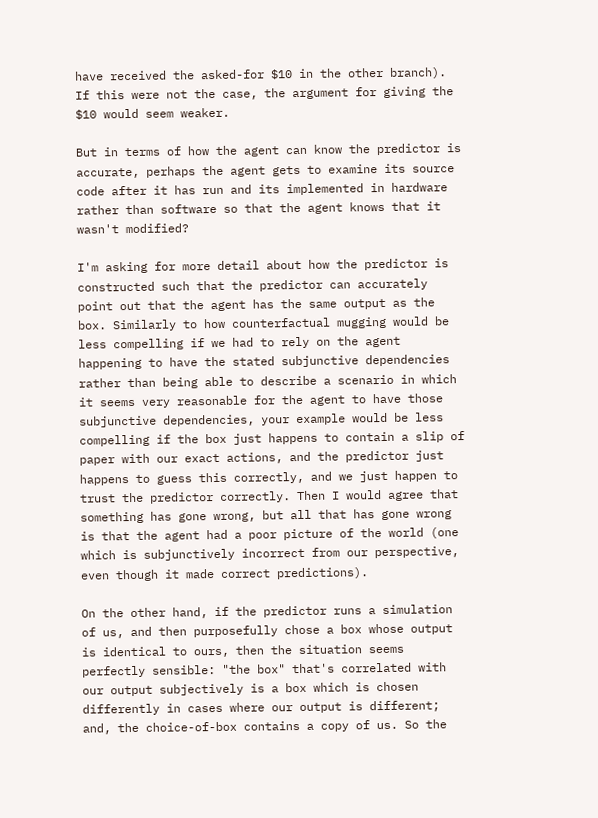have received the asked-for $10 in the other branch). If this were not the case, the argument for giving the $10 would seem weaker.

But in terms of how the agent can know the predictor is accurate, perhaps the agent gets to examine its source code after it has run and its implemented in hardware rather than software so that the agent knows that it wasn't modified?

I'm asking for more detail about how the predictor is constructed such that the predictor can accurately point out that the agent has the same output as the box. Similarly to how counterfactual mugging would be less compelling if we had to rely on the agent happening to have the stated subjunctive dependencies rather than being able to describe a scenario in which it seems very reasonable for the agent to have those subjunctive dependencies, your example would be less compelling if the box just happens to contain a slip of paper with our exact actions, and the predictor just happens to guess this correctly, and we just happen to trust the predictor correctly. Then I would agree that something has gone wrong, but all that has gone wrong is that the agent had a poor picture of the world (one which is subjunctively incorrect from our perspective, even though it made correct predictions).

On the other hand, if the predictor runs a simulation of us, and then purposefully chose a box whose output is identical to ours, then the situation seems perfectly sensible: "the box" that's correlated with our output subjectively is a box which is chosen differently in cases where our output is different; and, the choice-of-box contains a copy of us. So the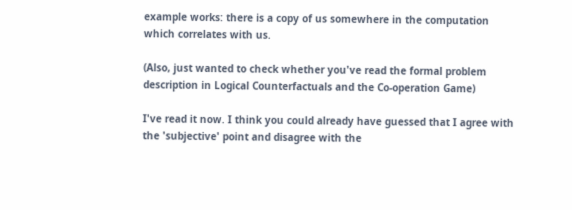example works: there is a copy of us somewhere in the computation which correlates with us.

(Also, just wanted to check whether you've read the formal problem description in Logical Counterfactuals and the Co-operation Game)

I've read it now. I think you could already have guessed that I agree with the 'subjective' point and disagree with the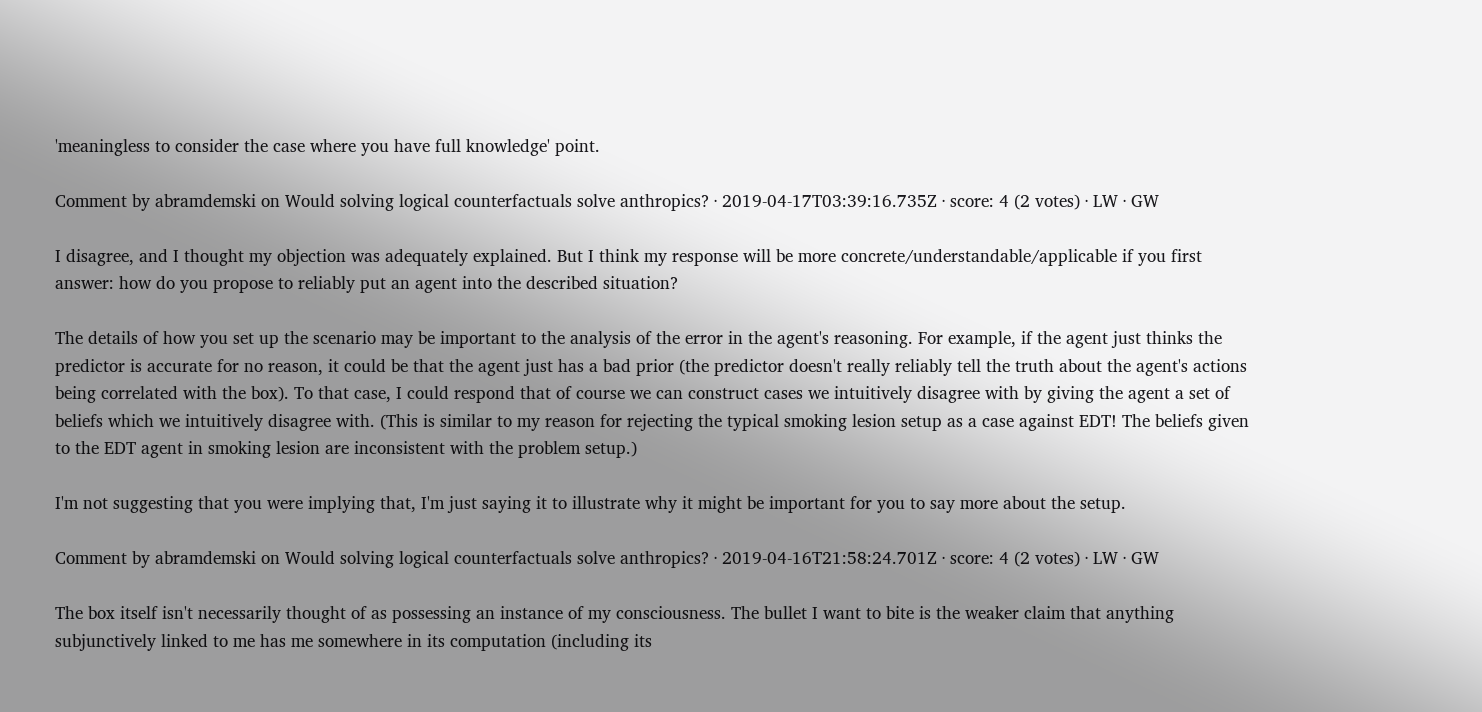'meaningless to consider the case where you have full knowledge' point.

Comment by abramdemski on Would solving logical counterfactuals solve anthropics? · 2019-04-17T03:39:16.735Z · score: 4 (2 votes) · LW · GW

I disagree, and I thought my objection was adequately explained. But I think my response will be more concrete/understandable/applicable if you first answer: how do you propose to reliably put an agent into the described situation?

The details of how you set up the scenario may be important to the analysis of the error in the agent's reasoning. For example, if the agent just thinks the predictor is accurate for no reason, it could be that the agent just has a bad prior (the predictor doesn't really reliably tell the truth about the agent's actions being correlated with the box). To that case, I could respond that of course we can construct cases we intuitively disagree with by giving the agent a set of beliefs which we intuitively disagree with. (This is similar to my reason for rejecting the typical smoking lesion setup as a case against EDT! The beliefs given to the EDT agent in smoking lesion are inconsistent with the problem setup.)

I'm not suggesting that you were implying that, I'm just saying it to illustrate why it might be important for you to say more about the setup.

Comment by abramdemski on Would solving logical counterfactuals solve anthropics? · 2019-04-16T21:58:24.701Z · score: 4 (2 votes) · LW · GW

The box itself isn't necessarily thought of as possessing an instance of my consciousness. The bullet I want to bite is the weaker claim that anything subjunctively linked to me has me somewhere in its computation (including its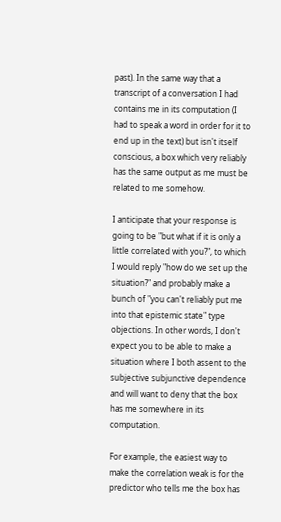past). In the same way that a transcript of a conversation I had contains me in its computation (I had to speak a word in order for it to end up in the text) but isn't itself conscious, a box which very reliably has the same output as me must be related to me somehow.

I anticipate that your response is going to be "but what if it is only a little correlated with you?", to which I would reply "how do we set up the situation?" and probably make a bunch of "you can't reliably put me into that epistemic state" type objections. In other words, I don't expect you to be able to make a situation where I both assent to the subjective subjunctive dependence and will want to deny that the box has me somewhere in its computation.

For example, the easiest way to make the correlation weak is for the predictor who tells me the box has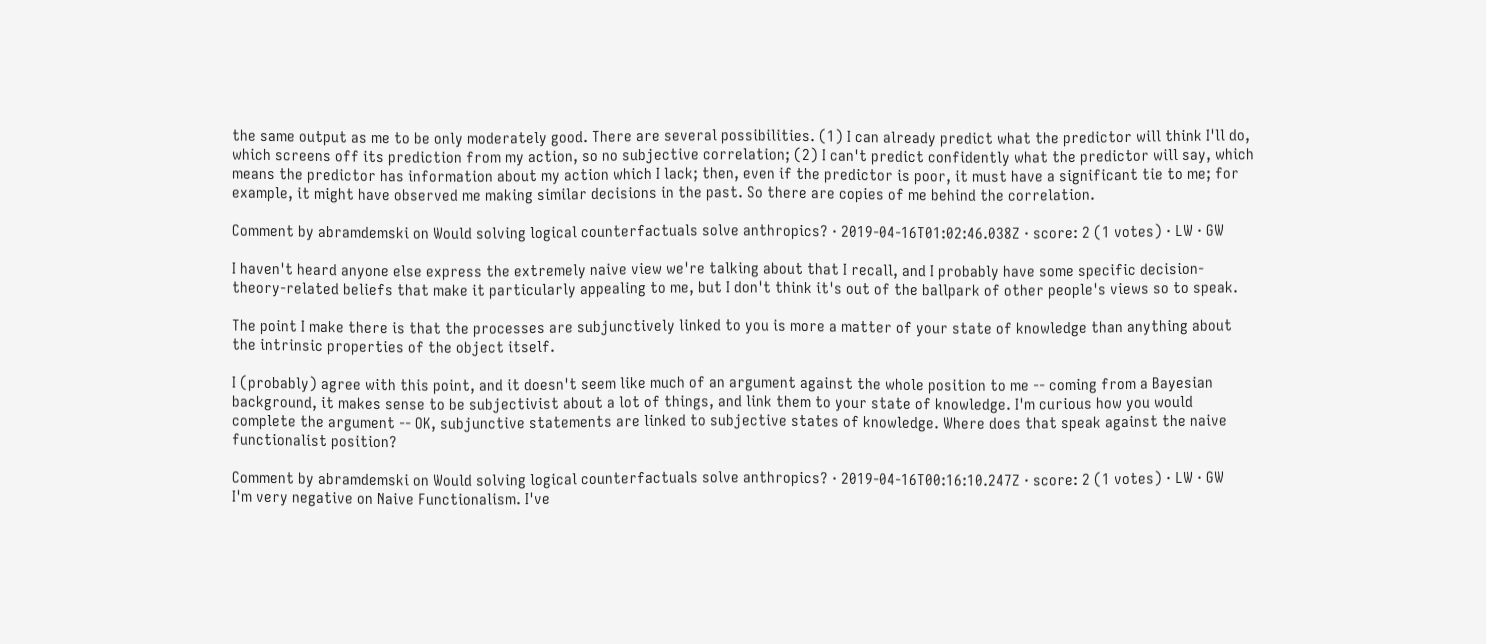the same output as me to be only moderately good. There are several possibilities. (1) I can already predict what the predictor will think I'll do, which screens off its prediction from my action, so no subjective correlation; (2) I can't predict confidently what the predictor will say, which means the predictor has information about my action which I lack; then, even if the predictor is poor, it must have a significant tie to me; for example, it might have observed me making similar decisions in the past. So there are copies of me behind the correlation.

Comment by abramdemski on Would solving logical counterfactuals solve anthropics? · 2019-04-16T01:02:46.038Z · score: 2 (1 votes) · LW · GW

I haven't heard anyone else express the extremely naive view we're talking about that I recall, and I probably have some specific decision-theory-related beliefs that make it particularly appealing to me, but I don't think it's out of the ballpark of other people's views so to speak.

The point I make there is that the processes are subjunctively linked to you is more a matter of your state of knowledge than anything about the intrinsic properties of the object itself.

I (probably) agree with this point, and it doesn't seem like much of an argument against the whole position to me -- coming from a Bayesian background, it makes sense to be subjectivist about a lot of things, and link them to your state of knowledge. I'm curious how you would complete the argument -- OK, subjunctive statements are linked to subjective states of knowledge. Where does that speak against the naive functionalist position?

Comment by abramdemski on Would solving logical counterfactuals solve anthropics? · 2019-04-16T00:16:10.247Z · score: 2 (1 votes) · LW · GW
I'm very negative on Naive Functionalism. I've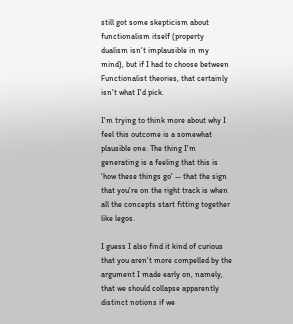still got some skepticism about functionalism itself (property dualism isn't implausible in my mind), but if I had to choose between Functionalist theories, that certainly isn't what I'd pick.

I'm trying to think more about why I feel this outcome is a somewhat plausible one. The thing I'm generating is a feeling that this is 'how these things go' -- that the sign that you're on the right track is when all the concepts start fitting together like legos.

I guess I also find it kind of curious that you aren't more compelled by the argument I made early on, namely, that we should collapse apparently distinct notions if we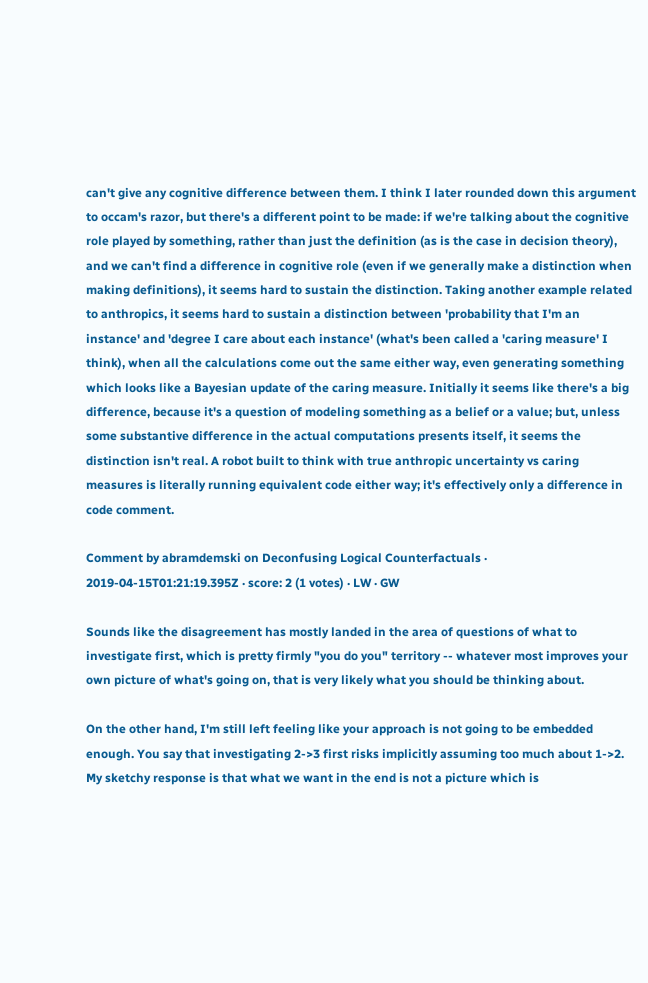can't give any cognitive difference between them. I think I later rounded down this argument to occam's razor, but there's a different point to be made: if we're talking about the cognitive role played by something, rather than just the definition (as is the case in decision theory), and we can't find a difference in cognitive role (even if we generally make a distinction when making definitions), it seems hard to sustain the distinction. Taking another example related to anthropics, it seems hard to sustain a distinction between 'probability that I'm an instance' and 'degree I care about each instance' (what's been called a 'caring measure' I think), when all the calculations come out the same either way, even generating something which looks like a Bayesian update of the caring measure. Initially it seems like there's a big difference, because it's a question of modeling something as a belief or a value; but, unless some substantive difference in the actual computations presents itself, it seems the distinction isn't real. A robot built to think with true anthropic uncertainty vs caring measures is literally running equivalent code either way; it's effectively only a difference in code comment.

Comment by abramdemski on Deconfusing Logical Counterfactuals · 2019-04-15T01:21:19.395Z · score: 2 (1 votes) · LW · GW

Sounds like the disagreement has mostly landed in the area of questions of what to investigate first, which is pretty firmly "you do you" territory -- whatever most improves your own picture of what's going on, that is very likely what you should be thinking about.

On the other hand, I'm still left feeling like your approach is not going to be embedded enough. You say that investigating 2->3 first risks implicitly assuming too much about 1->2. My sketchy response is that what we want in the end is not a picture which is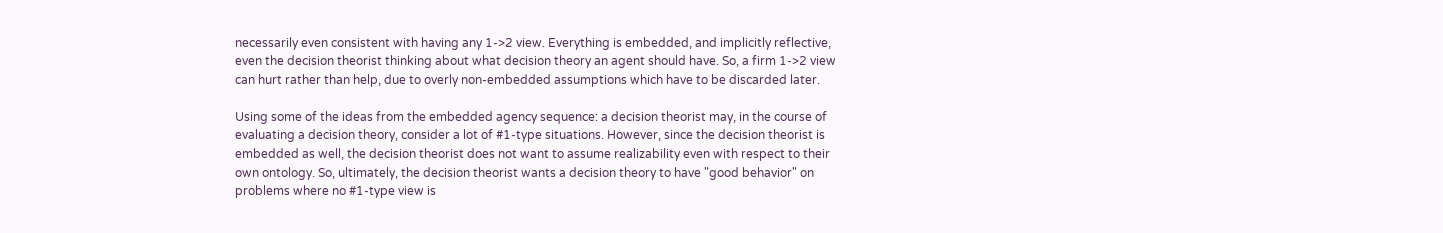necessarily even consistent with having any 1->2 view. Everything is embedded, and implicitly reflective, even the decision theorist thinking about what decision theory an agent should have. So, a firm 1->2 view can hurt rather than help, due to overly non-embedded assumptions which have to be discarded later.

Using some of the ideas from the embedded agency sequence: a decision theorist may, in the course of evaluating a decision theory, consider a lot of #1-type situations. However, since the decision theorist is embedded as well, the decision theorist does not want to assume realizability even with respect to their own ontology. So, ultimately, the decision theorist wants a decision theory to have "good behavior" on problems where no #1-type view is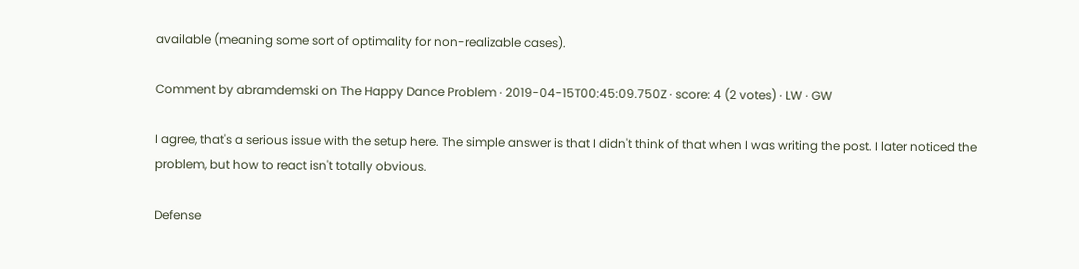available (meaning some sort of optimality for non-realizable cases).

Comment by abramdemski on The Happy Dance Problem · 2019-04-15T00:45:09.750Z · score: 4 (2 votes) · LW · GW

I agree, that's a serious issue with the setup here. The simple answer is that I didn't think of that when I was writing the post. I later noticed the problem, but how to react isn't totally obvious.

Defense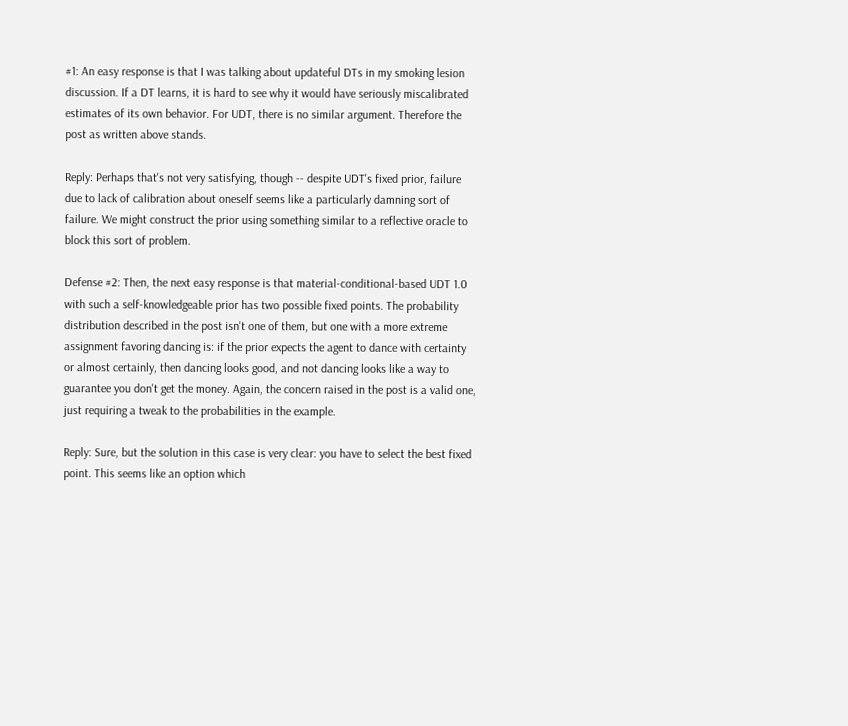#1: An easy response is that I was talking about updateful DTs in my smoking lesion discussion. If a DT learns, it is hard to see why it would have seriously miscalibrated estimates of its own behavior. For UDT, there is no similar argument. Therefore the post as written above stands.

Reply: Perhaps that's not very satisfying, though -- despite UDT's fixed prior, failure due to lack of calibration about oneself seems like a particularly damning sort of failure. We might construct the prior using something similar to a reflective oracle to block this sort of problem.

Defense #2: Then, the next easy response is that material-conditional-based UDT 1.0 with such a self-knowledgeable prior has two possible fixed points. The probability distribution described in the post isn't one of them, but one with a more extreme assignment favoring dancing is: if the prior expects the agent to dance with certainty or almost certainly, then dancing looks good, and not dancing looks like a way to guarantee you don't get the money. Again, the concern raised in the post is a valid one, just requiring a tweak to the probabilities in the example.

Reply: Sure, but the solution in this case is very clear: you have to select the best fixed point. This seems like an option which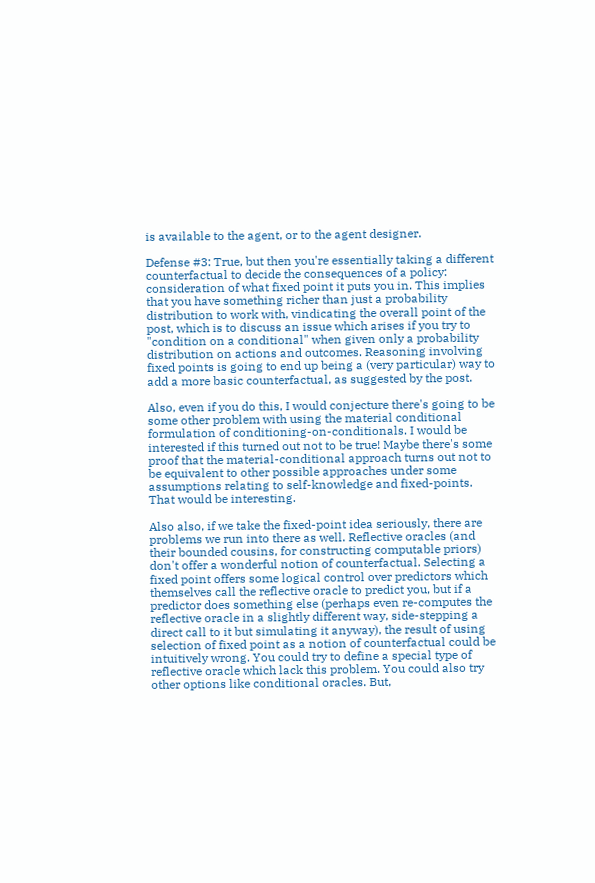is available to the agent, or to the agent designer.

Defense #3: True, but then you're essentially taking a different counterfactual to decide the consequences of a policy: consideration of what fixed point it puts you in. This implies that you have something richer than just a probability distribution to work with, vindicating the overall point of the post, which is to discuss an issue which arises if you try to "condition on a conditional" when given only a probability distribution on actions and outcomes. Reasoning involving fixed points is going to end up being a (very particular) way to add a more basic counterfactual, as suggested by the post.

Also, even if you do this, I would conjecture there's going to be some other problem with using the material conditional formulation of conditioning-on-conditionals. I would be interested if this turned out not to be true! Maybe there's some proof that the material-conditional approach turns out not to be equivalent to other possible approaches under some assumptions relating to self-knowledge and fixed-points. That would be interesting.

Also also, if we take the fixed-point idea seriously, there are problems we run into there as well. Reflective oracles (and their bounded cousins, for constructing computable priors) don't offer a wonderful notion of counterfactual. Selecting a fixed point offers some logical control over predictors which themselves call the reflective oracle to predict you, but if a predictor does something else (perhaps even re-computes the reflective oracle in a slightly different way, side-stepping a direct call to it but simulating it anyway), the result of using selection of fixed point as a notion of counterfactual could be intuitively wrong. You could try to define a special type of reflective oracle which lack this problem. You could also try other options like conditional oracles. But,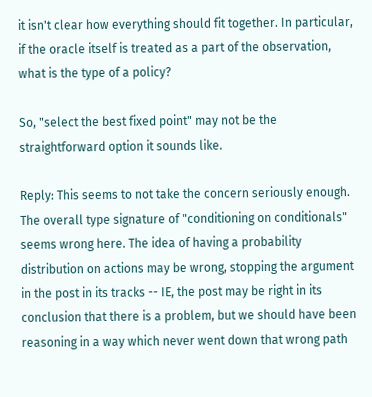it isn't clear how everything should fit together. In particular, if the oracle itself is treated as a part of the observation, what is the type of a policy?

So, "select the best fixed point" may not be the straightforward option it sounds like.

Reply: This seems to not take the concern seriously enough. The overall type signature of "conditioning on conditionals" seems wrong here. The idea of having a probability distribution on actions may be wrong, stopping the argument in the post in its tracks -- IE, the post may be right in its conclusion that there is a problem, but we should have been reasoning in a way which never went down that wrong path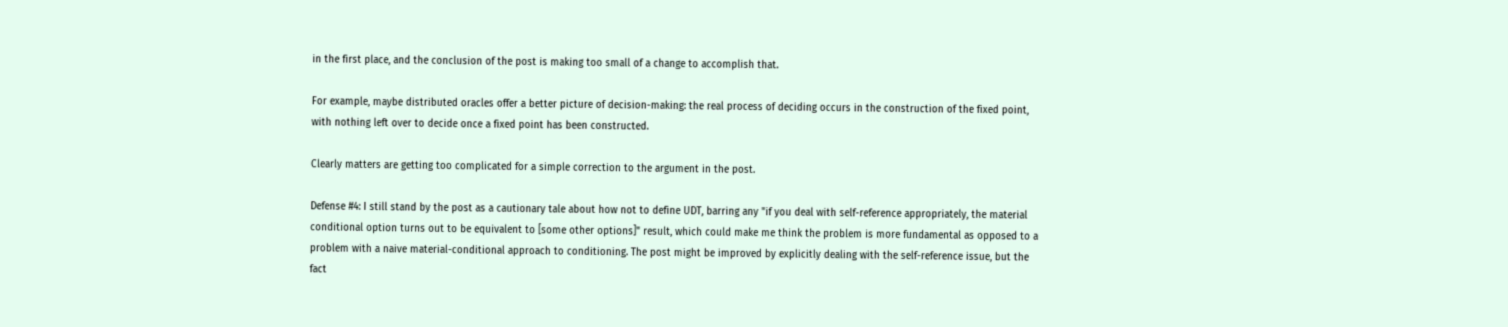in the first place, and the conclusion of the post is making too small of a change to accomplish that.

For example, maybe distributed oracles offer a better picture of decision-making: the real process of deciding occurs in the construction of the fixed point, with nothing left over to decide once a fixed point has been constructed.

Clearly matters are getting too complicated for a simple correction to the argument in the post.

Defense #4: I still stand by the post as a cautionary tale about how not to define UDT, barring any "if you deal with self-reference appropriately, the material conditional option turns out to be equivalent to [some other options]" result, which could make me think the problem is more fundamental as opposed to a problem with a naive material-conditional approach to conditioning. The post might be improved by explicitly dealing with the self-reference issue, but the fact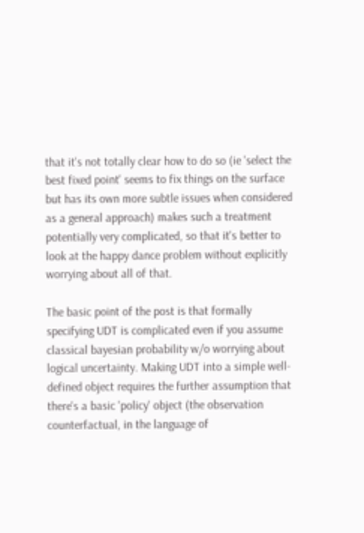that it's not totally clear how to do so (ie 'select the best fixed point' seems to fix things on the surface but has its own more subtle issues when considered as a general approach) makes such a treatment potentially very complicated, so that it's better to look at the happy dance problem without explicitly worrying about all of that.

The basic point of the post is that formally specifying UDT is complicated even if you assume classical bayesian probability w/o worrying about logical uncertainty. Making UDT into a simple well-defined object requires the further assumption that there's a basic 'policy' object (the observation counterfactual, in the language of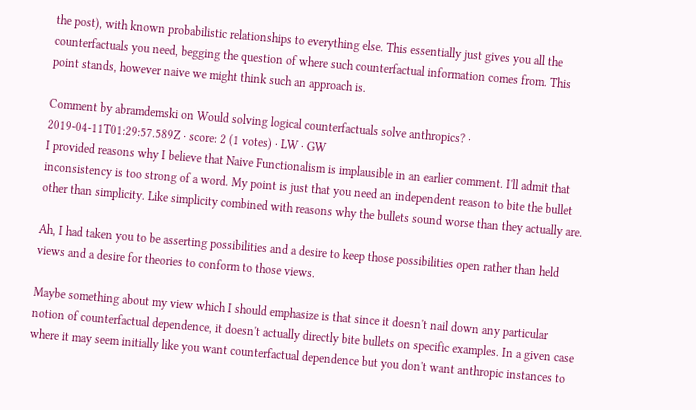the post), with known probabilistic relationships to everything else. This essentially just gives you all the counterfactuals you need, begging the question of where such counterfactual information comes from. This point stands, however naive we might think such an approach is.

Comment by abramdemski on Would solving logical counterfactuals solve anthropics? · 2019-04-11T01:29:57.589Z · score: 2 (1 votes) · LW · GW
I provided reasons why I believe that Naive Functionalism is implausible in an earlier comment. I'll admit that inconsistency is too strong of a word. My point is just that you need an independent reason to bite the bullet other than simplicity. Like simplicity combined with reasons why the bullets sound worse than they actually are.

Ah, I had taken you to be asserting possibilities and a desire to keep those possibilities open rather than held views and a desire for theories to conform to those views.

Maybe something about my view which I should emphasize is that since it doesn't nail down any particular notion of counterfactual dependence, it doesn't actually directly bite bullets on specific examples. In a given case where it may seem initially like you want counterfactual dependence but you don't want anthropic instances to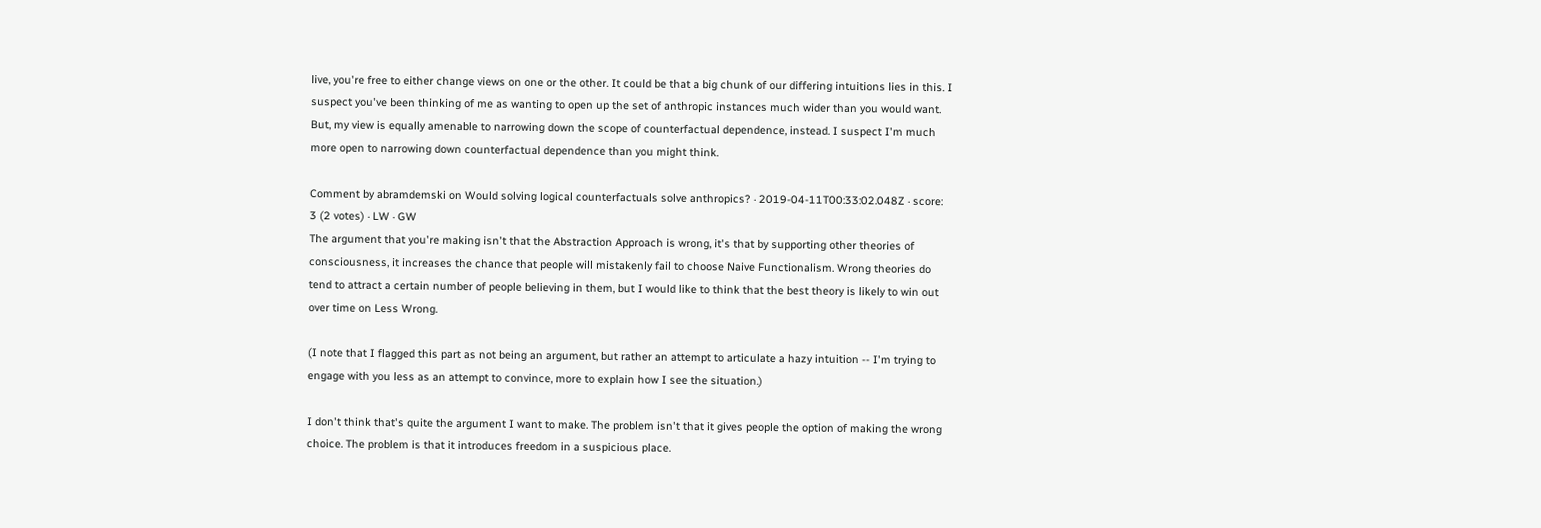live, you're free to either change views on one or the other. It could be that a big chunk of our differing intuitions lies in this. I suspect you've been thinking of me as wanting to open up the set of anthropic instances much wider than you would want. But, my view is equally amenable to narrowing down the scope of counterfactual dependence, instead. I suspect I'm much more open to narrowing down counterfactual dependence than you might think.

Comment by abramdemski on Would solving logical counterfactuals solve anthropics? · 2019-04-11T00:33:02.048Z · score: 3 (2 votes) · LW · GW
The argument that you're making isn't that the Abstraction Approach is wrong, it's that by supporting other theories of consciousness, it increases the chance that people will mistakenly fail to choose Naive Functionalism. Wrong theories do tend to attract a certain number of people believing in them, but I would like to think that the best theory is likely to win out over time on Less Wrong.

(I note that I flagged this part as not being an argument, but rather an attempt to articulate a hazy intuition -- I'm trying to engage with you less as an attempt to convince, more to explain how I see the situation.)

I don't think that's quite the argument I want to make. The problem isn't that it gives people the option of making the wrong choice. The problem is that it introduces freedom in a suspicious place.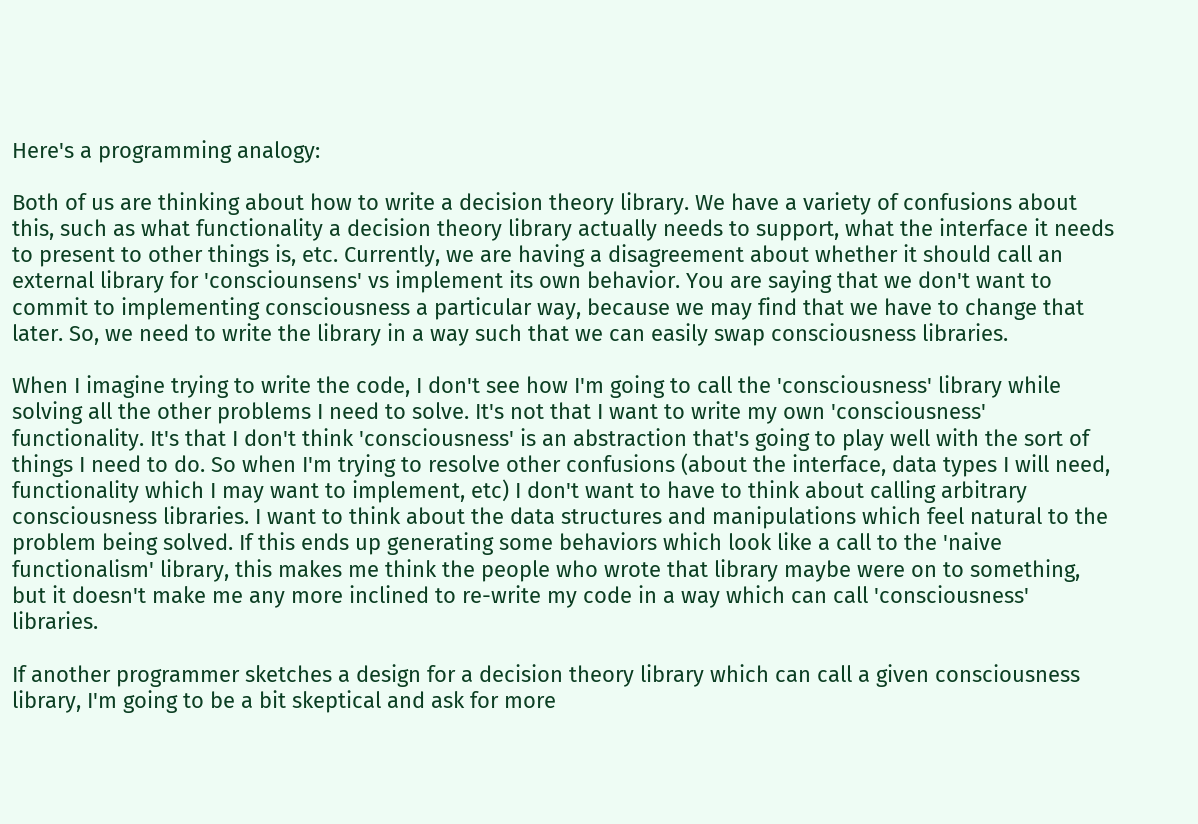Here's a programming analogy:

Both of us are thinking about how to write a decision theory library. We have a variety of confusions about this, such as what functionality a decision theory library actually needs to support, what the interface it needs to present to other things is, etc. Currently, we are having a disagreement about whether it should call an external library for 'consciounsens' vs implement its own behavior. You are saying that we don't want to commit to implementing consciousness a particular way, because we may find that we have to change that later. So, we need to write the library in a way such that we can easily swap consciousness libraries.

When I imagine trying to write the code, I don't see how I'm going to call the 'consciousness' library while solving all the other problems I need to solve. It's not that I want to write my own 'consciousness' functionality. It's that I don't think 'consciousness' is an abstraction that's going to play well with the sort of things I need to do. So when I'm trying to resolve other confusions (about the interface, data types I will need, functionality which I may want to implement, etc) I don't want to have to think about calling arbitrary consciousness libraries. I want to think about the data structures and manipulations which feel natural to the problem being solved. If this ends up generating some behaviors which look like a call to the 'naive functionalism' library, this makes me think the people who wrote that library maybe were on to something, but it doesn't make me any more inclined to re-write my code in a way which can call 'consciousness' libraries.

If another programmer sketches a design for a decision theory library which can call a given consciousness library, I'm going to be a bit skeptical and ask for more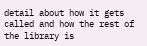detail about how it gets called and how the rest of the library is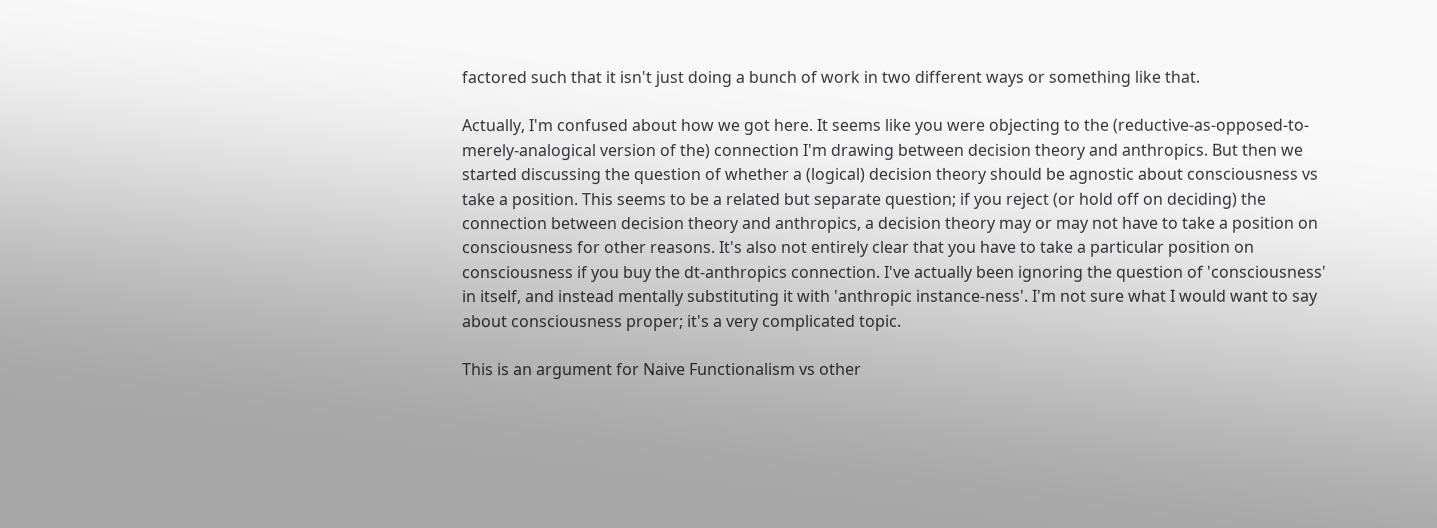factored such that it isn't just doing a bunch of work in two different ways or something like that.

Actually, I'm confused about how we got here. It seems like you were objecting to the (reductive-as-opposed-to-merely-analogical version of the) connection I'm drawing between decision theory and anthropics. But then we started discussing the question of whether a (logical) decision theory should be agnostic about consciousness vs take a position. This seems to be a related but separate question; if you reject (or hold off on deciding) the connection between decision theory and anthropics, a decision theory may or may not have to take a position on consciousness for other reasons. It's also not entirely clear that you have to take a particular position on consciousness if you buy the dt-anthropics connection. I've actually been ignoring the question of 'consciousness' in itself, and instead mentally substituting it with 'anthropic instance-ness'. I'm not sure what I would want to say about consciousness proper; it's a very complicated topic.

This is an argument for Naive Functionalism vs other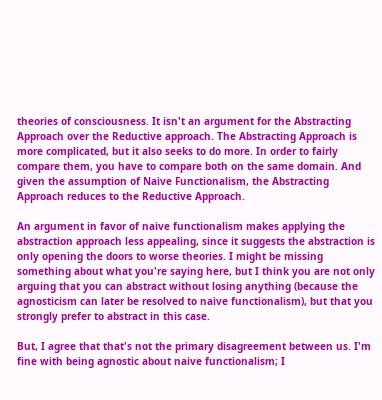theories of consciousness. It isn't an argument for the Abstracting Approach over the Reductive approach. The Abstracting Approach is more complicated, but it also seeks to do more. In order to fairly compare them, you have to compare both on the same domain. And given the assumption of Naive Functionalism, the Abstracting Approach reduces to the Reductive Approach.

An argument in favor of naive functionalism makes applying the abstraction approach less appealing, since it suggests the abstraction is only opening the doors to worse theories. I might be missing something about what you're saying here, but I think you are not only arguing that you can abstract without losing anything (because the agnosticism can later be resolved to naive functionalism), but that you strongly prefer to abstract in this case.

But, I agree that that's not the primary disagreement between us. I'm fine with being agnostic about naive functionalism; I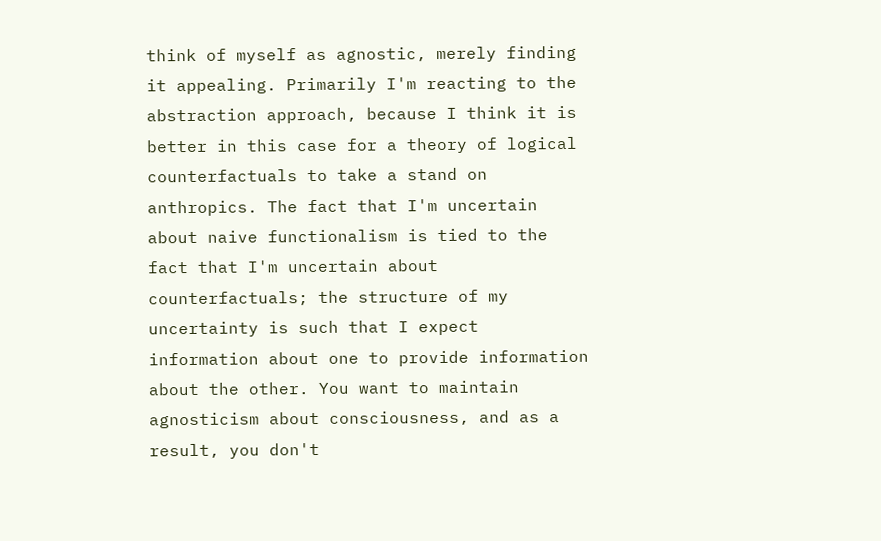think of myself as agnostic, merely finding it appealing. Primarily I'm reacting to the abstraction approach, because I think it is better in this case for a theory of logical counterfactuals to take a stand on anthropics. The fact that I'm uncertain about naive functionalism is tied to the fact that I'm uncertain about counterfactuals; the structure of my uncertainty is such that I expect information about one to provide information about the other. You want to maintain agnosticism about consciousness, and as a result, you don't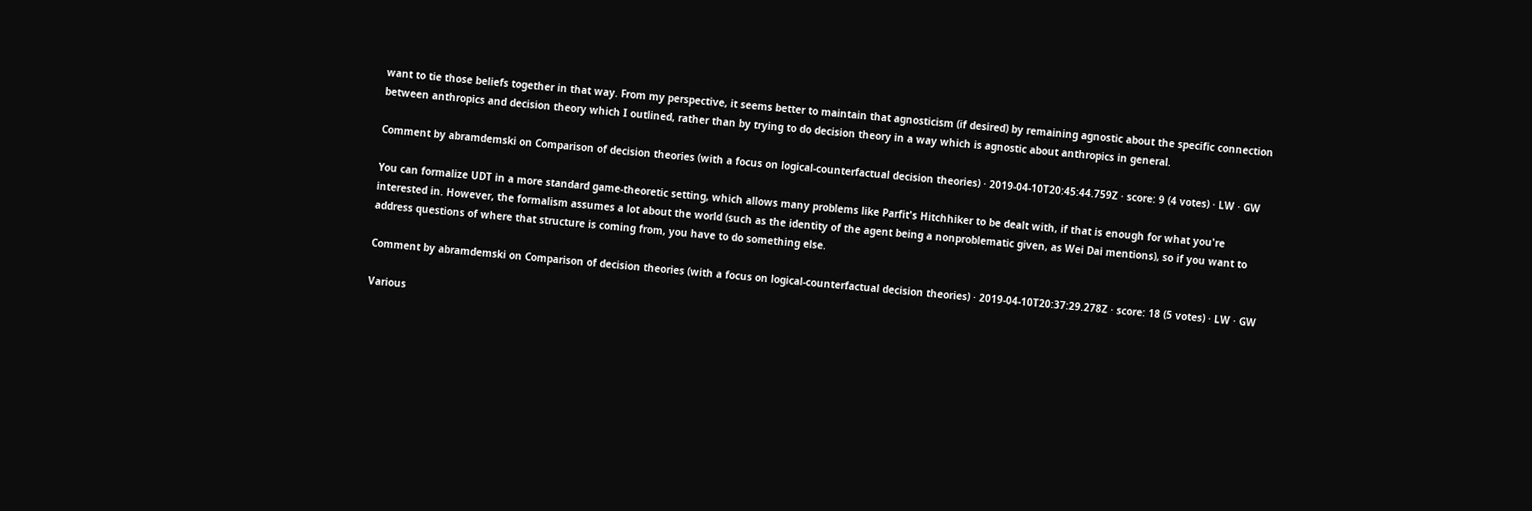want to tie those beliefs together in that way. From my perspective, it seems better to maintain that agnosticism (if desired) by remaining agnostic about the specific connection between anthropics and decision theory which I outlined, rather than by trying to do decision theory in a way which is agnostic about anthropics in general.

Comment by abramdemski on Comparison of decision theories (with a focus on logical-counterfactual decision theories) · 2019-04-10T20:45:44.759Z · score: 9 (4 votes) · LW · GW

You can formalize UDT in a more standard game-theoretic setting, which allows many problems like Parfit's Hitchhiker to be dealt with, if that is enough for what you're interested in. However, the formalism assumes a lot about the world (such as the identity of the agent being a nonproblematic given, as Wei Dai mentions), so if you want to address questions of where that structure is coming from, you have to do something else.

Comment by abramdemski on Comparison of decision theories (with a focus on logical-counterfactual decision theories) · 2019-04-10T20:37:29.278Z · score: 18 (5 votes) · LW · GW

Various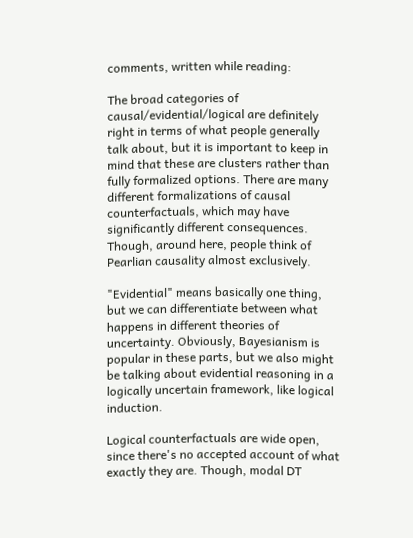comments, written while reading:

The broad categories of causal/evidential/logical are definitely right in terms of what people generally talk about, but it is important to keep in mind that these are clusters rather than fully formalized options. There are many different formalizations of causal counterfactuals, which may have significantly different consequences. Though, around here, people think of Pearlian causality almost exclusively.

"Evidential" means basically one thing, but we can differentiate between what happens in different theories of uncertainty. Obviously, Bayesianism is popular in these parts, but we also might be talking about evidential reasoning in a logically uncertain framework, like logical induction.

Logical counterfactuals are wide open, since there's no accepted account of what exactly they are. Though, modal DT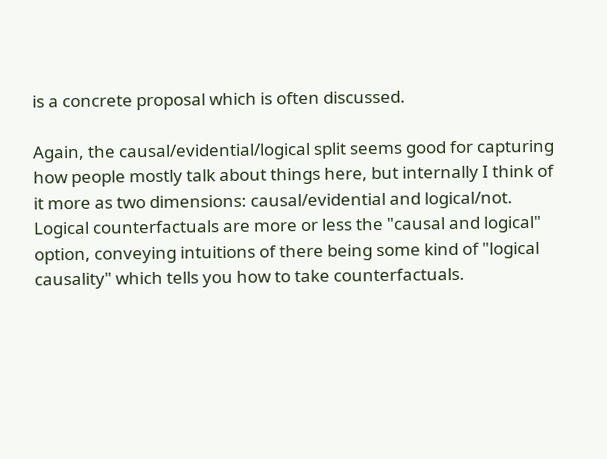is a concrete proposal which is often discussed.

Again, the causal/evidential/logical split seems good for capturing how people mostly talk about things here, but internally I think of it more as two dimensions: causal/evidential and logical/not. Logical counterfactuals are more or less the "causal and logical" option, conveying intuitions of there being some kind of "logical causality" which tells you how to take counterfactuals.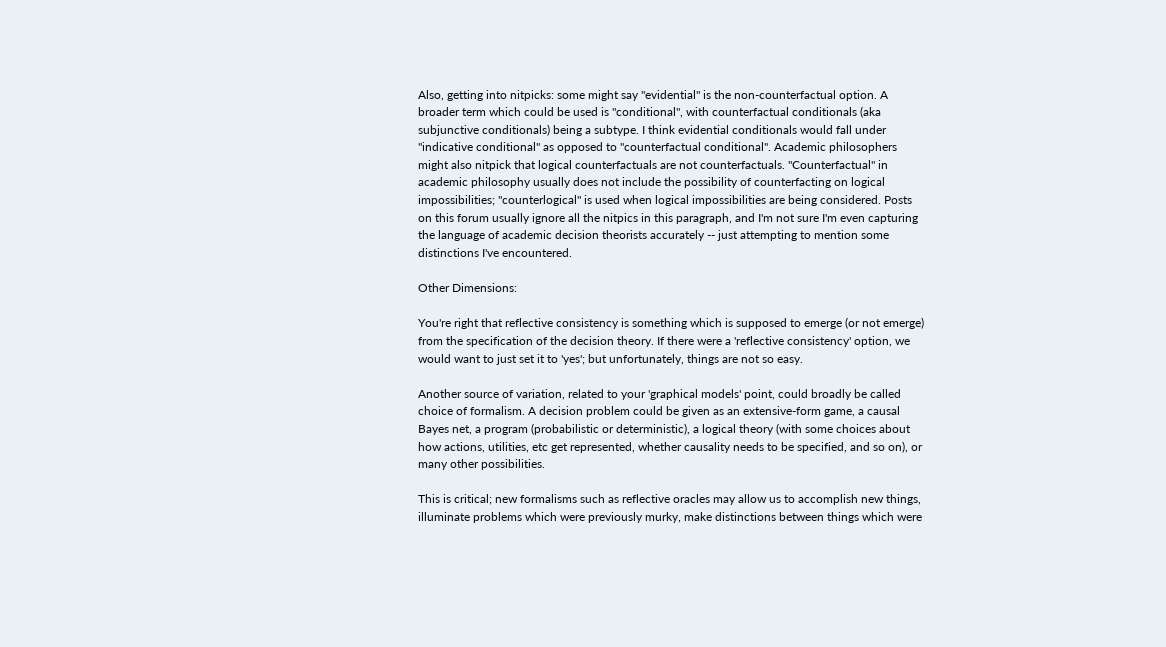Also, getting into nitpicks: some might say "evidential" is the non-counterfactual option. A broader term which could be used is "conditional", with counterfactual conditionals (aka subjunctive conditionals) being a subtype. I think evidential conditionals would fall under "indicative conditional" as opposed to "counterfactual conditional". Academic philosophers might also nitpick that logical counterfactuals are not counterfactuals. "Counterfactual" in academic philosophy usually does not include the possibility of counterfacting on logical impossibilities; "counterlogical" is used when logical impossibilities are being considered. Posts on this forum usually ignore all the nitpics in this paragraph, and I'm not sure I'm even capturing the language of academic decision theorists accurately -- just attempting to mention some distinctions I've encountered.

Other Dimensions:

You're right that reflective consistency is something which is supposed to emerge (or not emerge) from the specification of the decision theory. If there were a 'reflective consistency' option, we would want to just set it to 'yes'; but unfortunately, things are not so easy.

Another source of variation, related to your 'graphical models' point, could broadly be called choice of formalism. A decision problem could be given as an extensive-form game, a causal Bayes net, a program (probabilistic or deterministic), a logical theory (with some choices about how actions, utilities, etc get represented, whether causality needs to be specified, and so on), or many other possibilities.

This is critical; new formalisms such as reflective oracles may allow us to accomplish new things, illuminate problems which were previously murky, make distinctions between things which were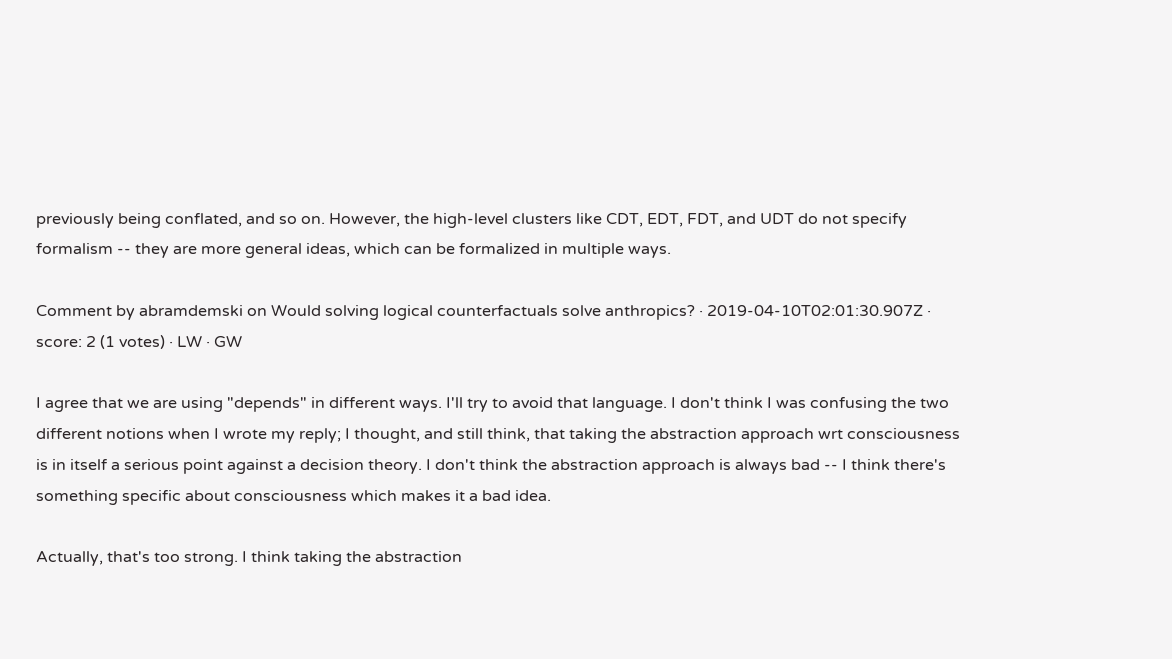previously being conflated, and so on. However, the high-level clusters like CDT, EDT, FDT, and UDT do not specify formalism -- they are more general ideas, which can be formalized in multiple ways.

Comment by abramdemski on Would solving logical counterfactuals solve anthropics? · 2019-04-10T02:01:30.907Z · score: 2 (1 votes) · LW · GW

I agree that we are using "depends" in different ways. I'll try to avoid that language. I don't think I was confusing the two different notions when I wrote my reply; I thought, and still think, that taking the abstraction approach wrt consciousness is in itself a serious point against a decision theory. I don't think the abstraction approach is always bad -- I think there's something specific about consciousness which makes it a bad idea.

Actually, that's too strong. I think taking the abstraction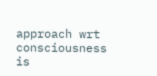approach wrt consciousness is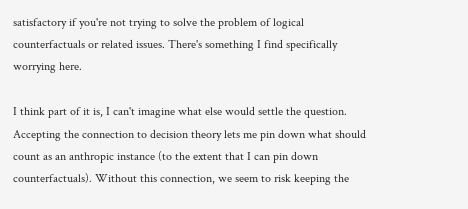satisfactory if you're not trying to solve the problem of logical counterfactuals or related issues. There's something I find specifically worrying here.

I think part of it is, I can't imagine what else would settle the question. Accepting the connection to decision theory lets me pin down what should count as an anthropic instance (to the extent that I can pin down counterfactuals). Without this connection, we seem to risk keeping the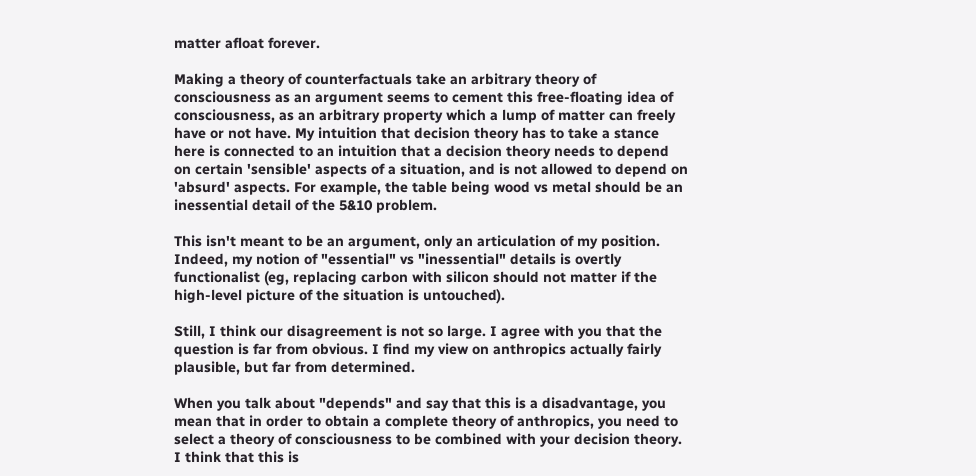matter afloat forever.

Making a theory of counterfactuals take an arbitrary theory of consciousness as an argument seems to cement this free-floating idea of consciousness, as an arbitrary property which a lump of matter can freely have or not have. My intuition that decision theory has to take a stance here is connected to an intuition that a decision theory needs to depend on certain 'sensible' aspects of a situation, and is not allowed to depend on 'absurd' aspects. For example, the table being wood vs metal should be an inessential detail of the 5&10 problem.

This isn't meant to be an argument, only an articulation of my position. Indeed, my notion of "essential" vs "inessential" details is overtly functionalist (eg, replacing carbon with silicon should not matter if the high-level picture of the situation is untouched).

Still, I think our disagreement is not so large. I agree with you that the question is far from obvious. I find my view on anthropics actually fairly plausible, but far from determined.

When you talk about "depends" and say that this is a disadvantage, you mean that in order to obtain a complete theory of anthropics, you need to select a theory of consciousness to be combined with your decision theory. I think that this is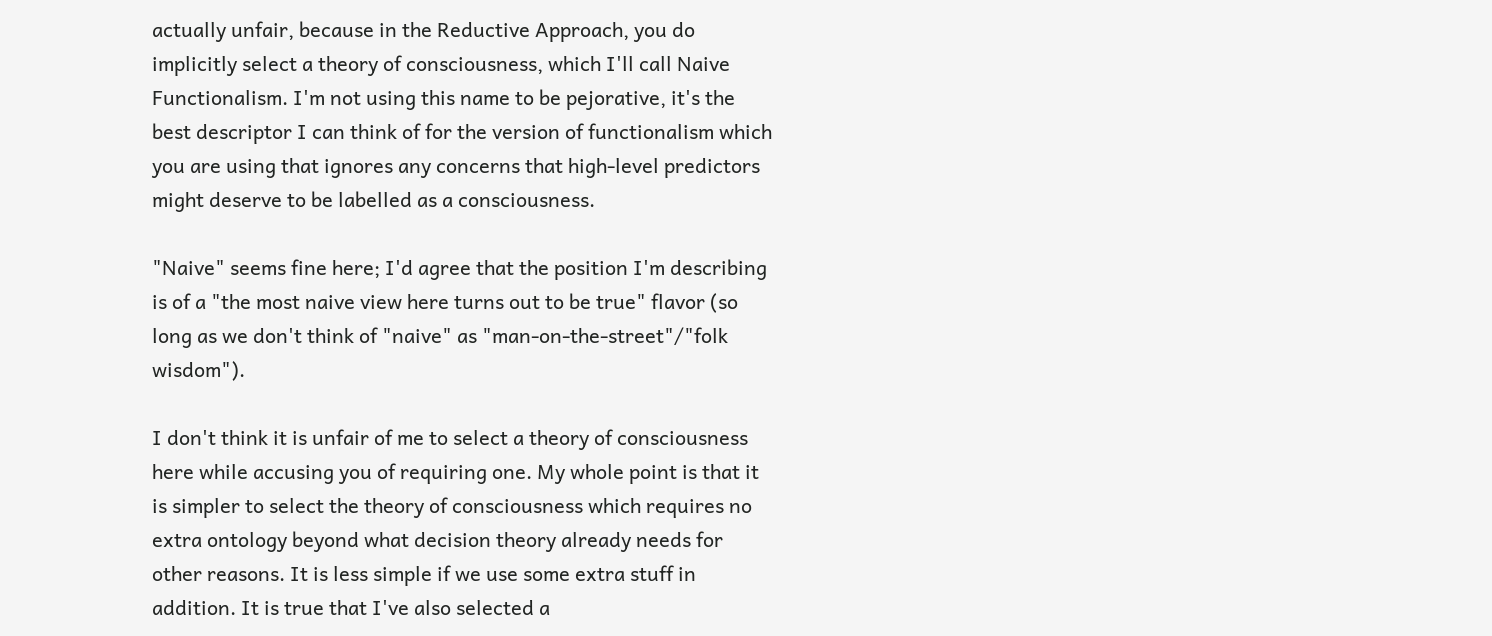actually unfair, because in the Reductive Approach, you do implicitly select a theory of consciousness, which I'll call Naive Functionalism. I'm not using this name to be pejorative, it's the best descriptor I can think of for the version of functionalism which you are using that ignores any concerns that high-level predictors might deserve to be labelled as a consciousness.

"Naive" seems fine here; I'd agree that the position I'm describing is of a "the most naive view here turns out to be true" flavor (so long as we don't think of "naive" as "man-on-the-street"/"folk wisdom").

I don't think it is unfair of me to select a theory of consciousness here while accusing you of requiring one. My whole point is that it is simpler to select the theory of consciousness which requires no extra ontology beyond what decision theory already needs for other reasons. It is less simple if we use some extra stuff in addition. It is true that I've also selected a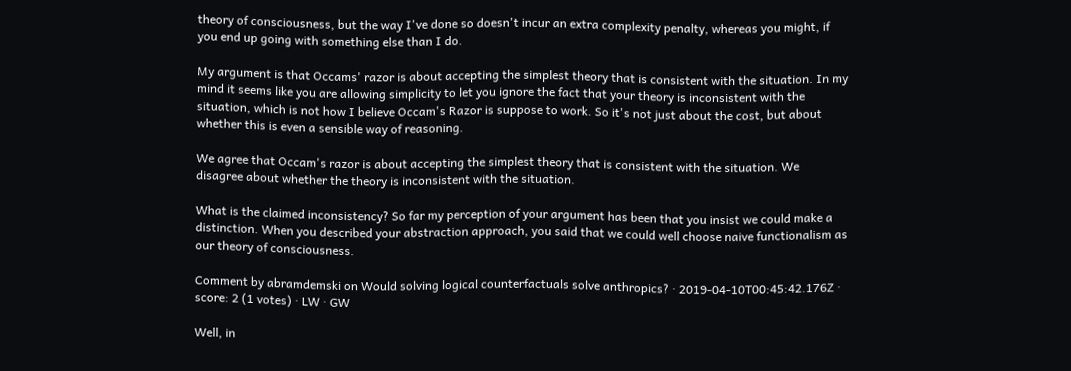theory of consciousness, but the way I've done so doesn't incur an extra complexity penalty, whereas you might, if you end up going with something else than I do.

My argument is that Occams' razor is about accepting the simplest theory that is consistent with the situation. In my mind it seems like you are allowing simplicity to let you ignore the fact that your theory is inconsistent with the situation, which is not how I believe Occam's Razor is suppose to work. So it's not just about the cost, but about whether this is even a sensible way of reasoning.

We agree that Occam's razor is about accepting the simplest theory that is consistent with the situation. We disagree about whether the theory is inconsistent with the situation.

What is the claimed inconsistency? So far my perception of your argument has been that you insist we could make a distinction. When you described your abstraction approach, you said that we could well choose naive functionalism as our theory of consciousness.

Comment by abramdemski on Would solving logical counterfactuals solve anthropics? · 2019-04-10T00:45:42.176Z · score: 2 (1 votes) · LW · GW

Well, in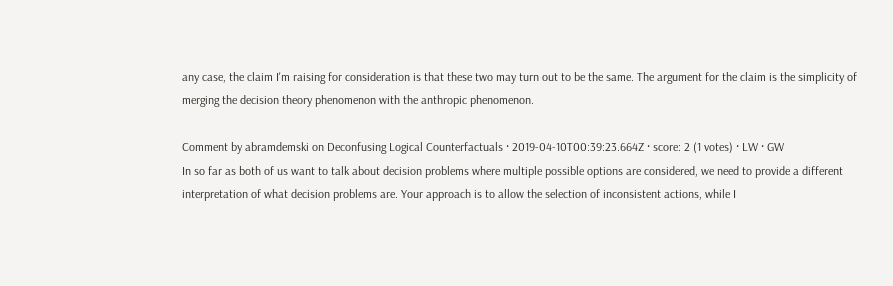any case, the claim I'm raising for consideration is that these two may turn out to be the same. The argument for the claim is the simplicity of merging the decision theory phenomenon with the anthropic phenomenon.

Comment by abramdemski on Deconfusing Logical Counterfactuals · 2019-04-10T00:39:23.664Z · score: 2 (1 votes) · LW · GW
In so far as both of us want to talk about decision problems where multiple possible options are considered, we need to provide a different interpretation of what decision problems are. Your approach is to allow the selection of inconsistent actions, while I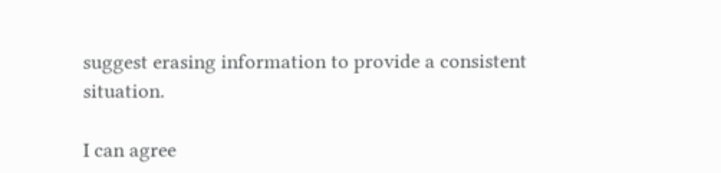suggest erasing information to provide a consistent situation.

I can agree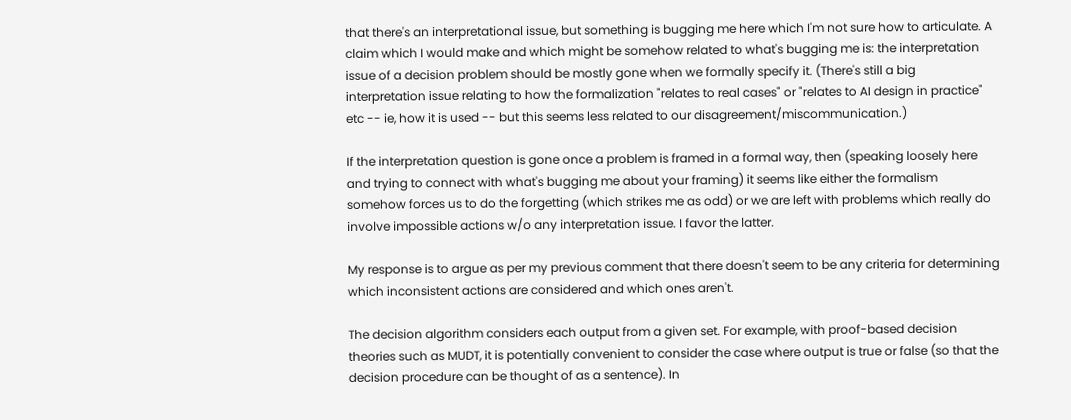that there's an interpretational issue, but something is bugging me here which I'm not sure how to articulate. A claim which I would make and which might be somehow related to what's bugging me is: the interpretation issue of a decision problem should be mostly gone when we formally specify it. (There's still a big interpretation issue relating to how the formalization "relates to real cases" or "relates to AI design in practice" etc -- ie, how it is used -- but this seems less related to our disagreement/miscommunication.)

If the interpretation question is gone once a problem is framed in a formal way, then (speaking loosely here and trying to connect with what's bugging me about your framing) it seems like either the formalism somehow forces us to do the forgetting (which strikes me as odd) or we are left with problems which really do involve impossible actions w/o any interpretation issue. I favor the latter.

My response is to argue as per my previous comment that there doesn't seem to be any criteria for determining which inconsistent actions are considered and which ones aren't.

The decision algorithm considers each output from a given set. For example, with proof-based decision theories such as MUDT, it is potentially convenient to consider the case where output is true or false (so that the decision procedure can be thought of as a sentence). In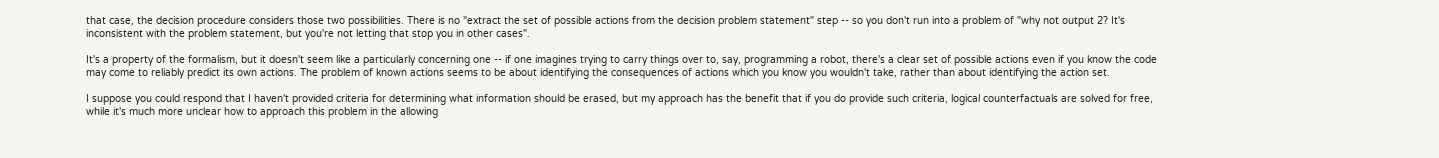that case, the decision procedure considers those two possibilities. There is no "extract the set of possible actions from the decision problem statement" step -- so you don't run into a problem of "why not output 2? It's inconsistent with the problem statement, but you're not letting that stop you in other cases".

It's a property of the formalism, but it doesn't seem like a particularly concerning one -- if one imagines trying to carry things over to, say, programming a robot, there's a clear set of possible actions even if you know the code may come to reliably predict its own actions. The problem of known actions seems to be about identifying the consequences of actions which you know you wouldn't take, rather than about identifying the action set.

I suppose you could respond that I haven't provided criteria for determining what information should be erased, but my approach has the benefit that if you do provide such criteria, logical counterfactuals are solved for free, while it's much more unclear how to approach this problem in the allowing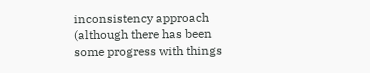inconsistency approach (although there has been some progress with things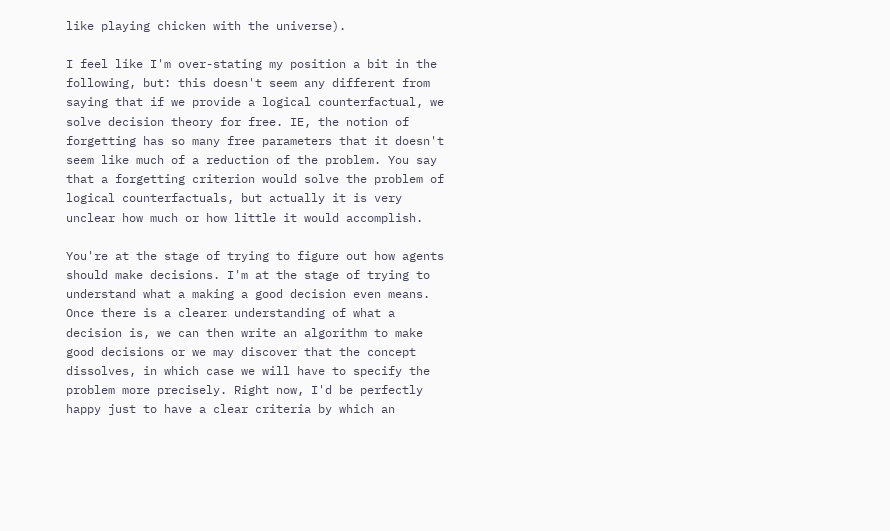like playing chicken with the universe).

I feel like I'm over-stating my position a bit in the following, but: this doesn't seem any different from saying that if we provide a logical counterfactual, we solve decision theory for free. IE, the notion of forgetting has so many free parameters that it doesn't seem like much of a reduction of the problem. You say that a forgetting criterion would solve the problem of logical counterfactuals, but actually it is very unclear how much or how little it would accomplish.

You're at the stage of trying to figure out how agents should make decisions. I'm at the stage of trying to understand what a making a good decision even means. Once there is a clearer understanding of what a decision is, we can then write an algorithm to make good decisions or we may discover that the concept dissolves, in which case we will have to specify the problem more precisely. Right now, I'd be perfectly happy just to have a clear criteria by which an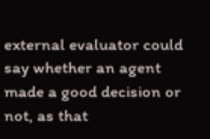external evaluator could say whether an agent made a good decision or not, as that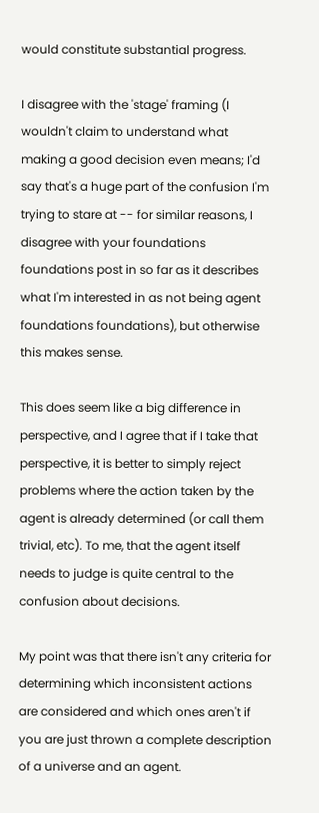would constitute substantial progress.

I disagree with the 'stage' framing (I wouldn't claim to understand what making a good decision even means; I'd say that's a huge part of the confusion I'm trying to stare at -- for similar reasons, I disagree with your foundations foundations post in so far as it describes what I'm interested in as not being agent foundations foundations), but otherwise this makes sense.

This does seem like a big difference in perspective, and I agree that if I take that perspective, it is better to simply reject problems where the action taken by the agent is already determined (or call them trivial, etc). To me, that the agent itself needs to judge is quite central to the confusion about decisions.

My point was that there isn't any criteria for determining which inconsistent actions are considered and which ones aren't if you are just thrown a complete description of a universe and an agent.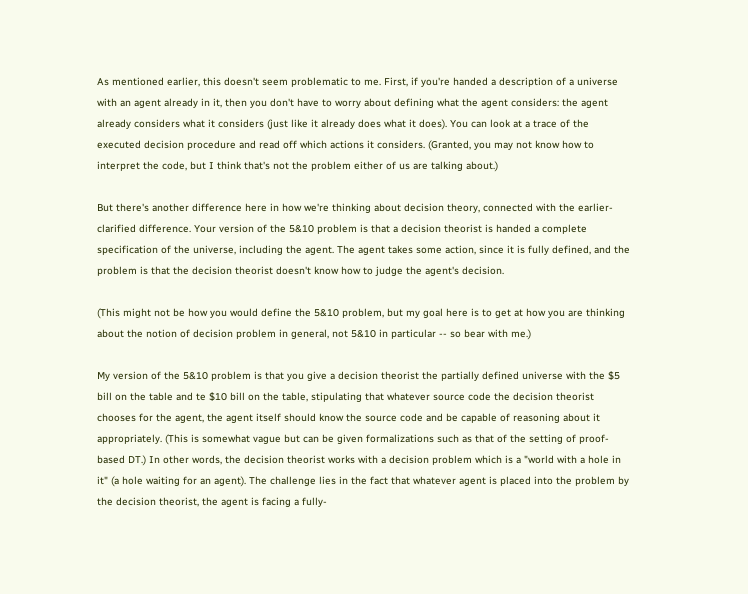As mentioned earlier, this doesn't seem problematic to me. First, if you're handed a description of a universe with an agent already in it, then you don't have to worry about defining what the agent considers: the agent already considers what it considers (just like it already does what it does). You can look at a trace of the executed decision procedure and read off which actions it considers. (Granted, you may not know how to interpret the code, but I think that's not the problem either of us are talking about.)

But there's another difference here in how we're thinking about decision theory, connected with the earlier-clarified difference. Your version of the 5&10 problem is that a decision theorist is handed a complete specification of the universe, including the agent. The agent takes some action, since it is fully defined, and the problem is that the decision theorist doesn't know how to judge the agent's decision.

(This might not be how you would define the 5&10 problem, but my goal here is to get at how you are thinking about the notion of decision problem in general, not 5&10 in particular -- so bear with me.)

My version of the 5&10 problem is that you give a decision theorist the partially defined universe with the $5 bill on the table and te $10 bill on the table, stipulating that whatever source code the decision theorist chooses for the agent, the agent itself should know the source code and be capable of reasoning about it appropriately. (This is somewhat vague but can be given formalizations such as that of the setting of proof-based DT.) In other words, the decision theorist works with a decision problem which is a "world with a hole in it" (a hole waiting for an agent). The challenge lies in the fact that whatever agent is placed into the problem by the decision theorist, the agent is facing a fully-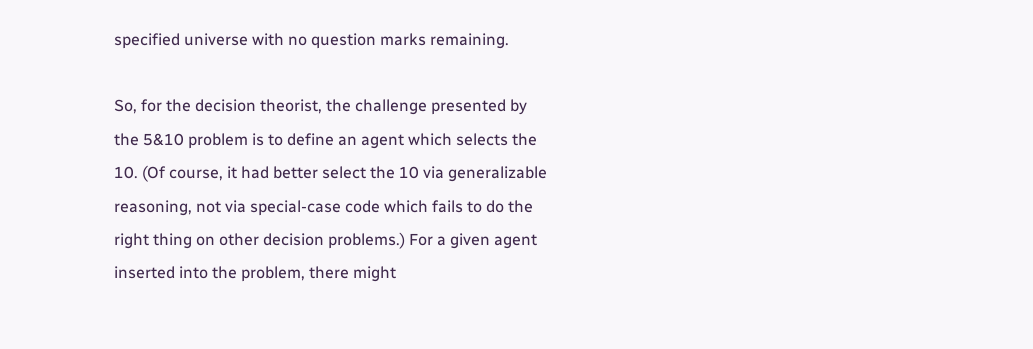specified universe with no question marks remaining.

So, for the decision theorist, the challenge presented by the 5&10 problem is to define an agent which selects the 10. (Of course, it had better select the 10 via generalizable reasoning, not via special-case code which fails to do the right thing on other decision problems.) For a given agent inserted into the problem, there might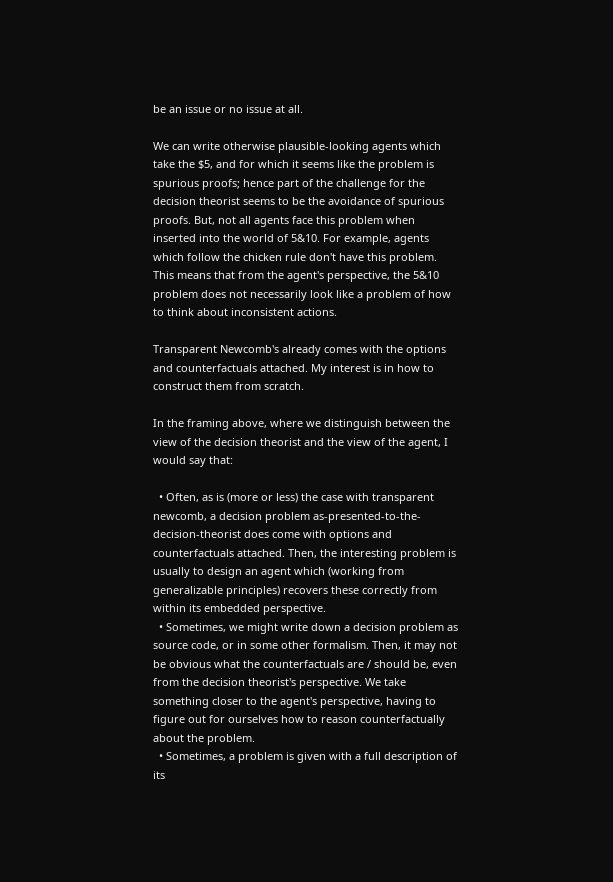be an issue or no issue at all.

We can write otherwise plausible-looking agents which take the $5, and for which it seems like the problem is spurious proofs; hence part of the challenge for the decision theorist seems to be the avoidance of spurious proofs. But, not all agents face this problem when inserted into the world of 5&10. For example, agents which follow the chicken rule don't have this problem. This means that from the agent's perspective, the 5&10 problem does not necessarily look like a problem of how to think about inconsistent actions.

Transparent Newcomb's already comes with the options and counterfactuals attached. My interest is in how to construct them from scratch.

In the framing above, where we distinguish between the view of the decision theorist and the view of the agent, I would say that:

  • Often, as is (more or less) the case with transparent newcomb, a decision problem as-presented-to-the-decision-theorist does come with options and counterfactuals attached. Then, the interesting problem is usually to design an agent which (working from generalizable principles) recovers these correctly from within its embedded perspective.
  • Sometimes, we might write down a decision problem as source code, or in some other formalism. Then, it may not be obvious what the counterfactuals are / should be, even from the decision theorist's perspective. We take something closer to the agent's perspective, having to figure out for ourselves how to reason counterfactually about the problem.
  • Sometimes, a problem is given with a full description of its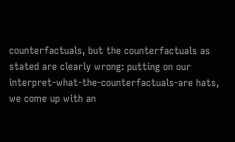counterfactuals, but the counterfactuals as stated are clearly wrong: putting on our interpret-what-the-counterfactuals-are hats, we come up with an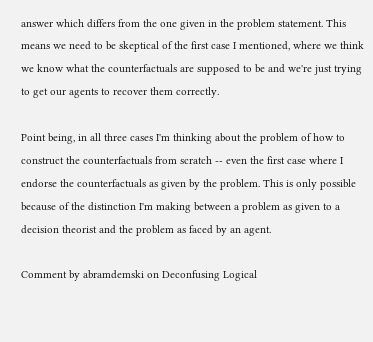answer which differs from the one given in the problem statement. This means we need to be skeptical of the first case I mentioned, where we think we know what the counterfactuals are supposed to be and we're just trying to get our agents to recover them correctly.

Point being, in all three cases I'm thinking about the problem of how to construct the counterfactuals from scratch -- even the first case where I endorse the counterfactuals as given by the problem. This is only possible because of the distinction I'm making between a problem as given to a decision theorist and the problem as faced by an agent.

Comment by abramdemski on Deconfusing Logical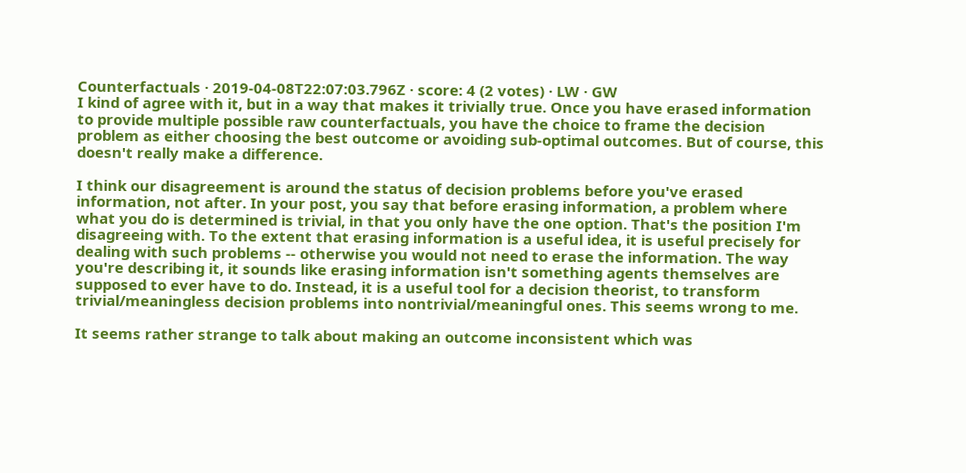Counterfactuals · 2019-04-08T22:07:03.796Z · score: 4 (2 votes) · LW · GW
I kind of agree with it, but in a way that makes it trivially true. Once you have erased information to provide multiple possible raw counterfactuals, you have the choice to frame the decision problem as either choosing the best outcome or avoiding sub-optimal outcomes. But of course, this doesn't really make a difference.

I think our disagreement is around the status of decision problems before you've erased information, not after. In your post, you say that before erasing information, a problem where what you do is determined is trivial, in that you only have the one option. That's the position I'm disagreeing with. To the extent that erasing information is a useful idea, it is useful precisely for dealing with such problems -- otherwise you would not need to erase the information. The way you're describing it, it sounds like erasing information isn't something agents themselves are supposed to ever have to do. Instead, it is a useful tool for a decision theorist, to transform trivial/meaningless decision problems into nontrivial/meaningful ones. This seems wrong to me.

It seems rather strange to talk about making an outcome inconsistent which was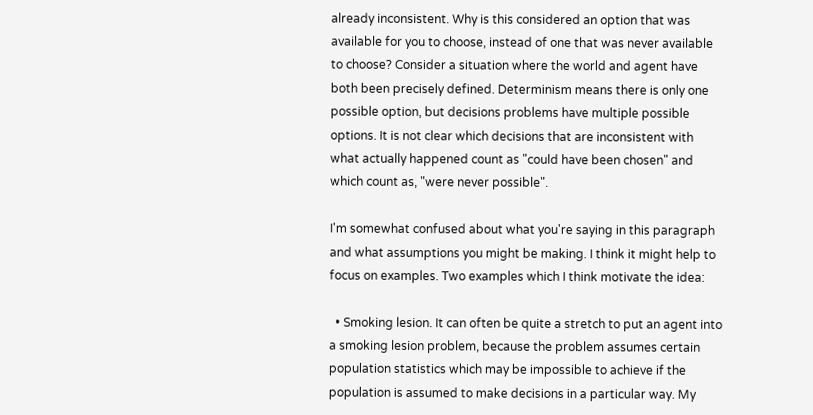already inconsistent. Why is this considered an option that was available for you to choose, instead of one that was never available to choose? Consider a situation where the world and agent have both been precisely defined. Determinism means there is only one possible option, but decisions problems have multiple possible options. It is not clear which decisions that are inconsistent with what actually happened count as "could have been chosen" and which count as, "were never possible".

I'm somewhat confused about what you're saying in this paragraph and what assumptions you might be making. I think it might help to focus on examples. Two examples which I think motivate the idea:

  • Smoking lesion. It can often be quite a stretch to put an agent into a smoking lesion problem, because the problem assumes certain population statistics which may be impossible to achieve if the population is assumed to make decisions in a particular way. My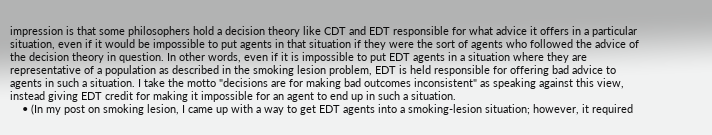impression is that some philosophers hold a decision theory like CDT and EDT responsible for what advice it offers in a particular situation, even if it would be impossible to put agents in that situation if they were the sort of agents who followed the advice of the decision theory in question. In other words, even if it is impossible to put EDT agents in a situation where they are representative of a population as described in the smoking lesion problem, EDT is held responsible for offering bad advice to agents in such a situation. I take the motto "decisions are for making bad outcomes inconsistent" as speaking against this view, instead giving EDT credit for making it impossible for an agent to end up in such a situation.
    • (In my post on smoking lesion, I came up with a way to get EDT agents into a smoking-lesion situation; however, it required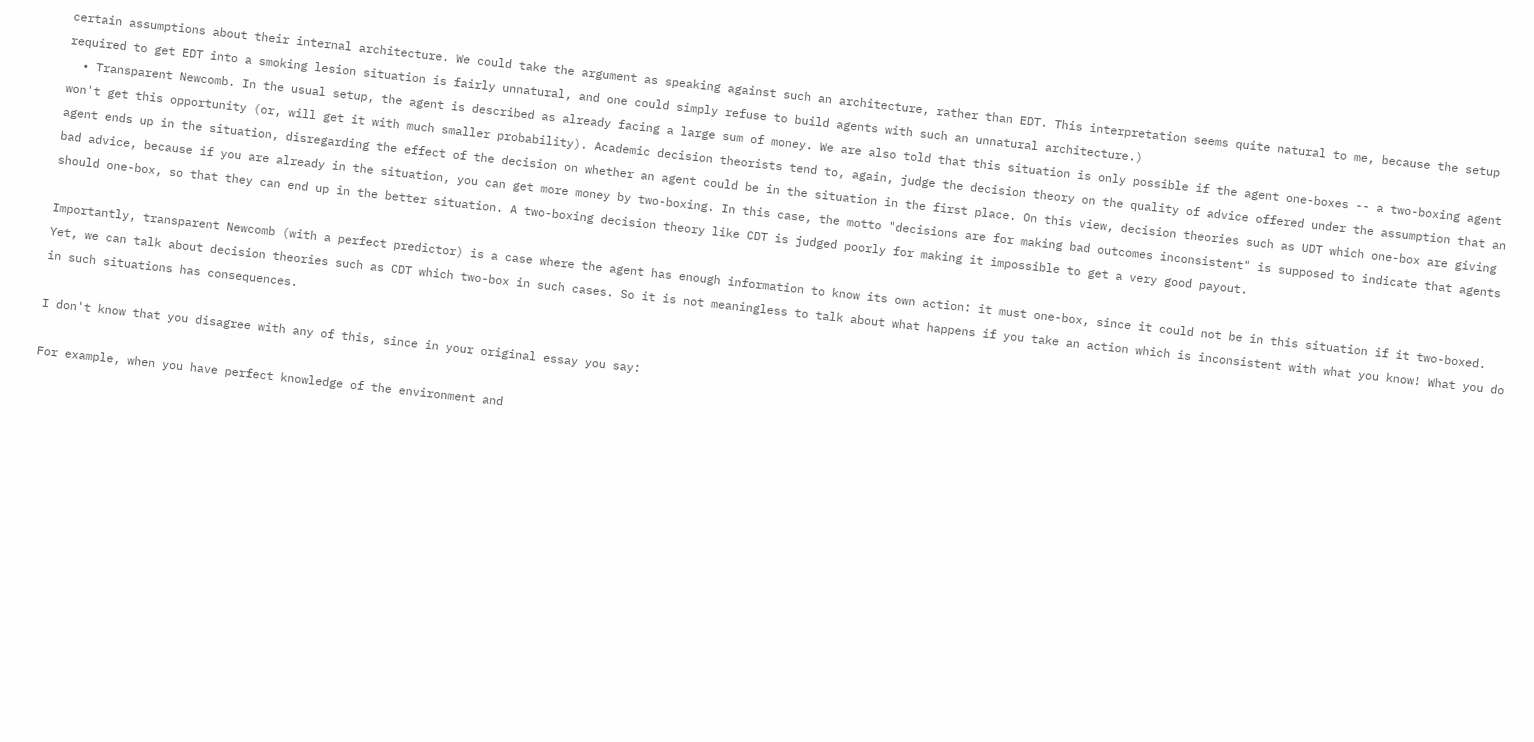certain assumptions about their internal architecture. We could take the argument as speaking against such an architecture, rather than EDT. This interpretation seems quite natural to me, because the setup required to get EDT into a smoking lesion situation is fairly unnatural, and one could simply refuse to build agents with such an unnatural architecture.)
  • Transparent Newcomb. In the usual setup, the agent is described as already facing a large sum of money. We are also told that this situation is only possible if the agent one-boxes -- a two-boxing agent won't get this opportunity (or, will get it with much smaller probability). Academic decision theorists tend to, again, judge the decision theory on the quality of advice offered under the assumption that an agent ends up in the situation, disregarding the effect of the decision on whether an agent could be in the situation in the first place. On this view, decision theories such as UDT which one-box are giving bad advice, because if you are already in the situation, you can get more money by two-boxing. In this case, the motto "decisions are for making bad outcomes inconsistent" is supposed to indicate that agents should one-box, so that they can end up in the better situation. A two-boxing decision theory like CDT is judged poorly for making it impossible to get a very good payout.

Importantly, transparent Newcomb (with a perfect predictor) is a case where the agent has enough information to know its own action: it must one-box, since it could not be in this situation if it two-boxed. Yet, we can talk about decision theories such as CDT which two-box in such cases. So it is not meaningless to talk about what happens if you take an action which is inconsistent with what you know! What you do in such situations has consequences.

I don't know that you disagree with any of this, since in your original essay you say:

For example, when you have perfect knowledge of the environment and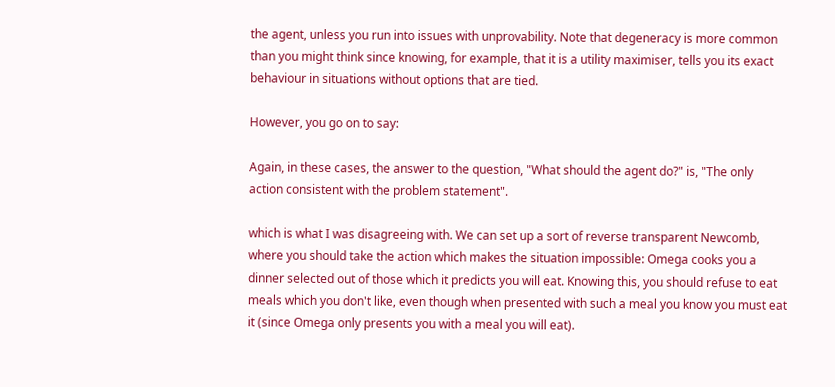the agent, unless you run into issues with unprovability. Note that degeneracy is more common than you might think since knowing, for example, that it is a utility maximiser, tells you its exact behaviour in situations without options that are tied.

However, you go on to say:

Again, in these cases, the answer to the question, "What should the agent do?" is, "The only action consistent with the problem statement".

which is what I was disagreeing with. We can set up a sort of reverse transparent Newcomb, where you should take the action which makes the situation impossible: Omega cooks you a dinner selected out of those which it predicts you will eat. Knowing this, you should refuse to eat meals which you don't like, even though when presented with such a meal you know you must eat it (since Omega only presents you with a meal you will eat).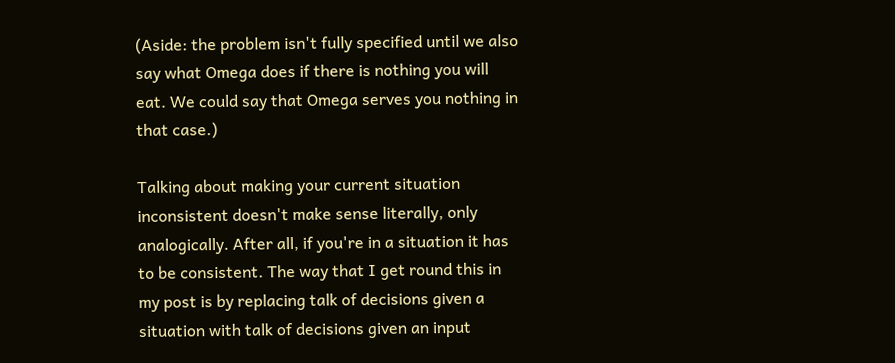(Aside: the problem isn't fully specified until we also say what Omega does if there is nothing you will eat. We could say that Omega serves you nothing in that case.)

Talking about making your current situation inconsistent doesn't make sense literally, only analogically. After all, if you're in a situation it has to be consistent. The way that I get round this in my post is by replacing talk of decisions given a situation with talk of decisions given an input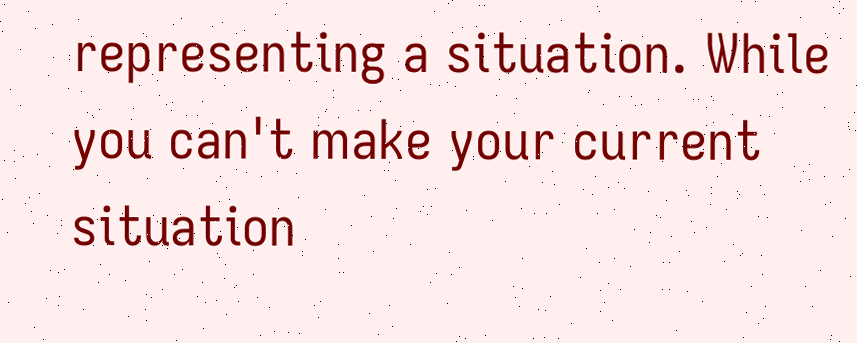representing a situation. While you can't make your current situation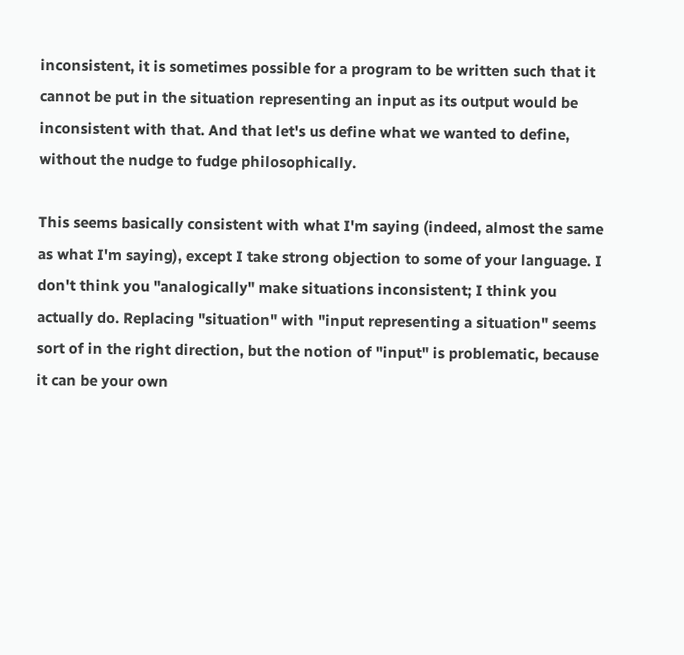inconsistent, it is sometimes possible for a program to be written such that it cannot be put in the situation representing an input as its output would be inconsistent with that. And that let's us define what we wanted to define, without the nudge to fudge philosophically.

This seems basically consistent with what I'm saying (indeed, almost the same as what I'm saying), except I take strong objection to some of your language. I don't think you "analogically" make situations inconsistent; I think you actually do. Replacing "situation" with "input representing a situation" seems sort of in the right direction, but the notion of "input" is problematic, because it can be your own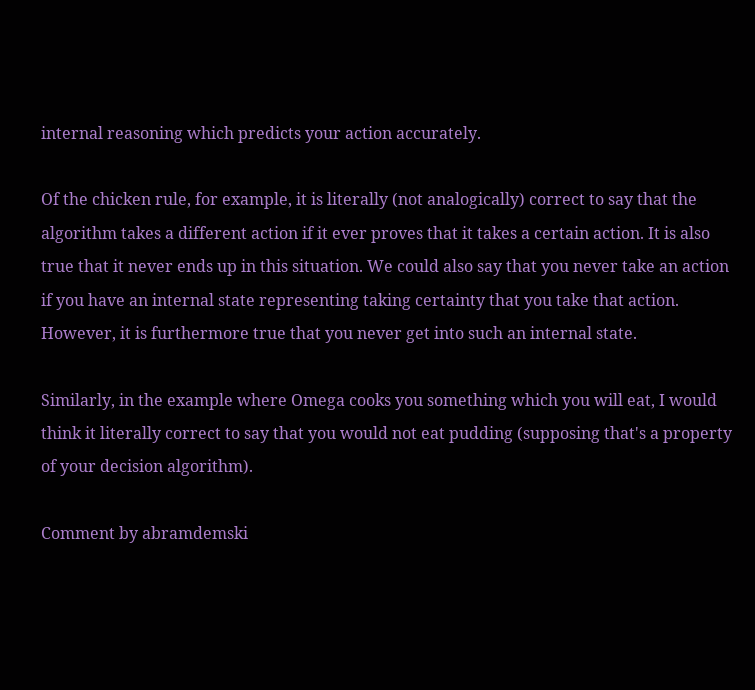internal reasoning which predicts your action accurately.

Of the chicken rule, for example, it is literally (not analogically) correct to say that the algorithm takes a different action if it ever proves that it takes a certain action. It is also true that it never ends up in this situation. We could also say that you never take an action if you have an internal state representing taking certainty that you take that action. However, it is furthermore true that you never get into such an internal state.

Similarly, in the example where Omega cooks you something which you will eat, I would think it literally correct to say that you would not eat pudding (supposing that's a property of your decision algorithm).

Comment by abramdemski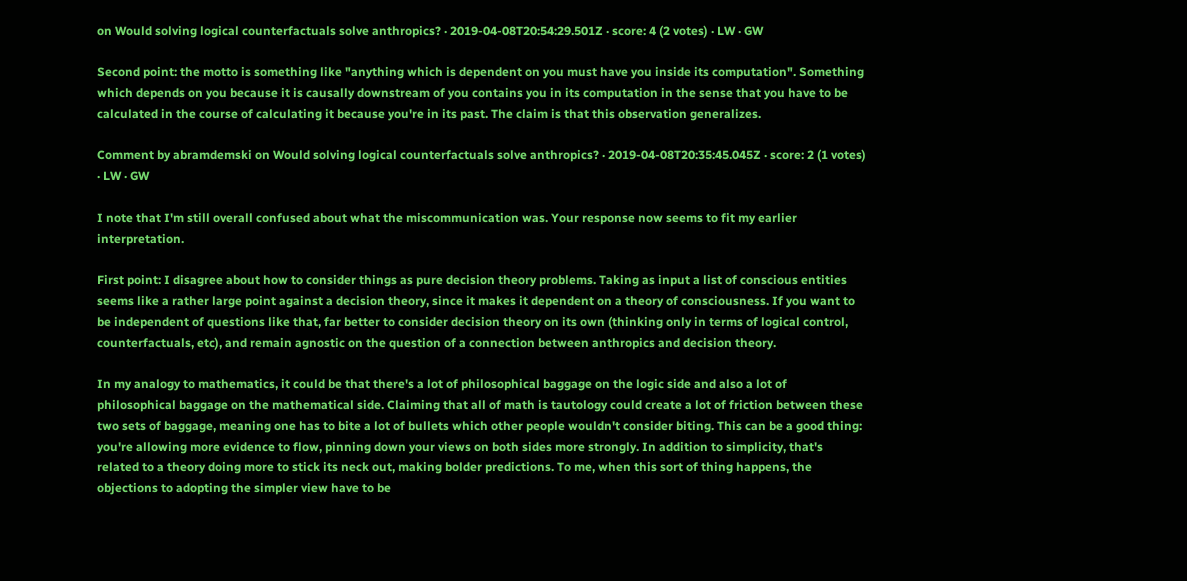on Would solving logical counterfactuals solve anthropics? · 2019-04-08T20:54:29.501Z · score: 4 (2 votes) · LW · GW

Second point: the motto is something like "anything which is dependent on you must have you inside its computation". Something which depends on you because it is causally downstream of you contains you in its computation in the sense that you have to be calculated in the course of calculating it because you're in its past. The claim is that this observation generalizes.

Comment by abramdemski on Would solving logical counterfactuals solve anthropics? · 2019-04-08T20:35:45.045Z · score: 2 (1 votes) · LW · GW

I note that I'm still overall confused about what the miscommunication was. Your response now seems to fit my earlier interpretation.

First point: I disagree about how to consider things as pure decision theory problems. Taking as input a list of conscious entities seems like a rather large point against a decision theory, since it makes it dependent on a theory of consciousness. If you want to be independent of questions like that, far better to consider decision theory on its own (thinking only in terms of logical control, counterfactuals, etc), and remain agnostic on the question of a connection between anthropics and decision theory.

In my analogy to mathematics, it could be that there's a lot of philosophical baggage on the logic side and also a lot of philosophical baggage on the mathematical side. Claiming that all of math is tautology could create a lot of friction between these two sets of baggage, meaning one has to bite a lot of bullets which other people wouldn't consider biting. This can be a good thing: you're allowing more evidence to flow, pinning down your views on both sides more strongly. In addition to simplicity, that's related to a theory doing more to stick its neck out, making bolder predictions. To me, when this sort of thing happens, the objections to adopting the simpler view have to be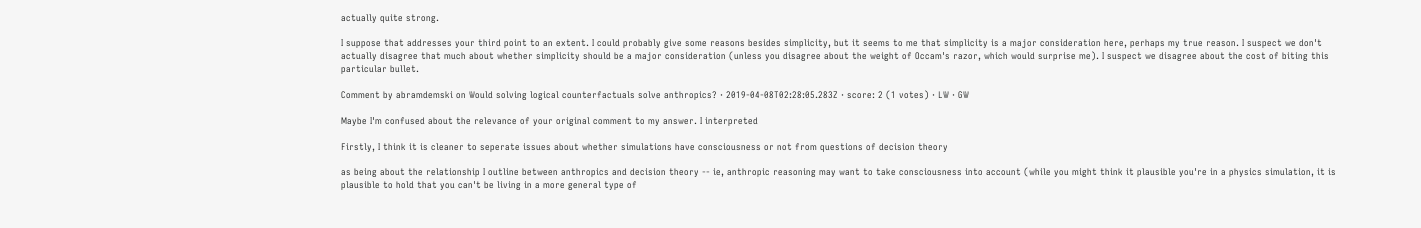actually quite strong.

I suppose that addresses your third point to an extent. I could probably give some reasons besides simplicity, but it seems to me that simplicity is a major consideration here, perhaps my true reason. I suspect we don't actually disagree that much about whether simplicity should be a major consideration (unless you disagree about the weight of Occam's razor, which would surprise me). I suspect we disagree about the cost of biting this particular bullet.

Comment by abramdemski on Would solving logical counterfactuals solve anthropics? · 2019-04-08T02:28:05.283Z · score: 2 (1 votes) · LW · GW

Maybe I'm confused about the relevance of your original comment to my answer. I interpreted

Firstly, I think it is cleaner to seperate issues about whether simulations have consciousness or not from questions of decision theory

as being about the relationship I outline between anthropics and decision theory -- ie, anthropic reasoning may want to take consciousness into account (while you might think it plausible you're in a physics simulation, it is plausible to hold that you can't be living in a more general type of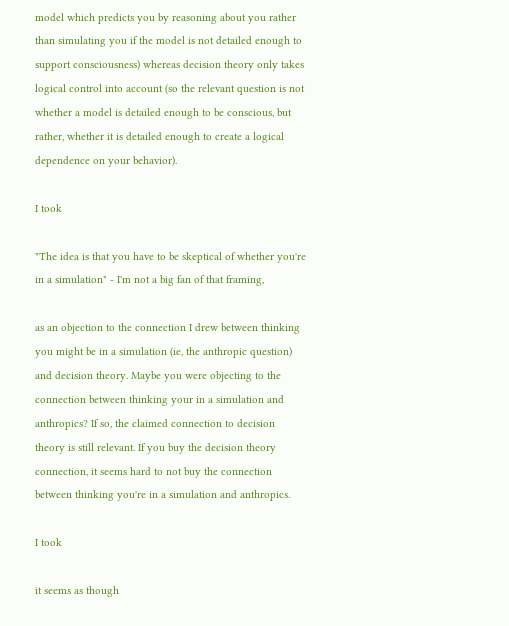model which predicts you by reasoning about you rather than simulating you if the model is not detailed enough to support consciousness) whereas decision theory only takes logical control into account (so the relevant question is not whether a model is detailed enough to be conscious, but rather, whether it is detailed enough to create a logical dependence on your behavior).

I took

"The idea is that you have to be skeptical of whether you're in a simulation" - I'm not a big fan of that framing,

as an objection to the connection I drew between thinking you might be in a simulation (ie, the anthropic question) and decision theory. Maybe you were objecting to the connection between thinking your in a simulation and anthropics? If so, the claimed connection to decision theory is still relevant. If you buy the decision theory connection, it seems hard to not buy the connection between thinking you're in a simulation and anthropics.

I took

it seems as though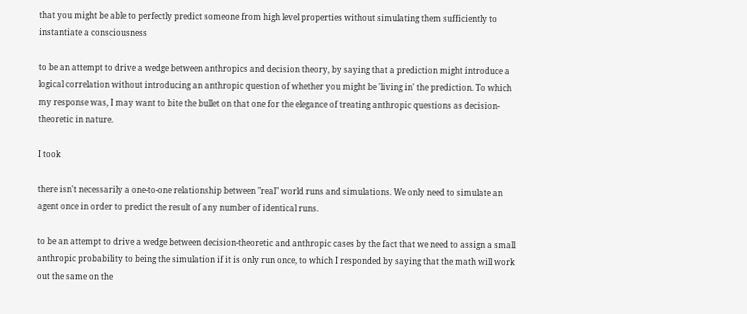that you might be able to perfectly predict someone from high level properties without simulating them sufficiently to instantiate a consciousness

to be an attempt to drive a wedge between anthropics and decision theory, by saying that a prediction might introduce a logical correlation without introducing an anthropic question of whether you might be 'living in' the prediction. To which my response was, I may want to bite the bullet on that one for the elegance of treating anthropic questions as decision-theoretic in nature.

I took

there isn't necessarily a one-to-one relationship between "real" world runs and simulations. We only need to simulate an agent once in order to predict the result of any number of identical runs.

to be an attempt to drive a wedge between decision-theoretic and anthropic cases by the fact that we need to assign a small anthropic probability to being the simulation if it is only run once, to which I responded by saying that the math will work out the same on the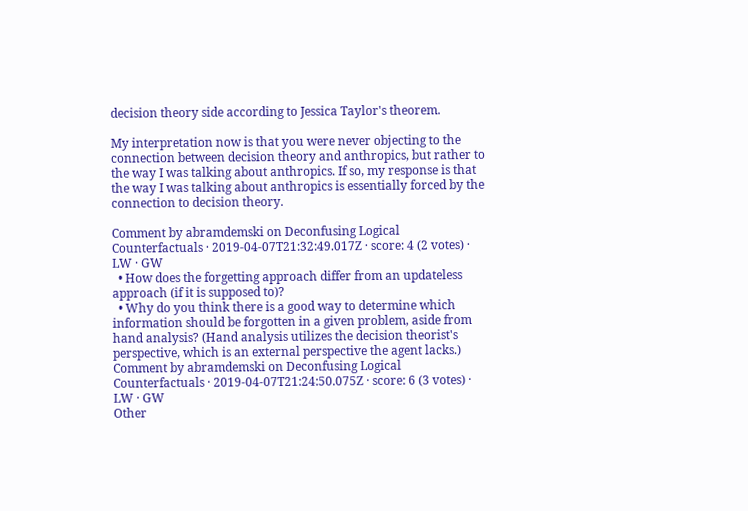decision theory side according to Jessica Taylor's theorem.

My interpretation now is that you were never objecting to the connection between decision theory and anthropics, but rather to the way I was talking about anthropics. If so, my response is that the way I was talking about anthropics is essentially forced by the connection to decision theory.

Comment by abramdemski on Deconfusing Logical Counterfactuals · 2019-04-07T21:32:49.017Z · score: 4 (2 votes) · LW · GW
  • How does the forgetting approach differ from an updateless approach (if it is supposed to)?
  • Why do you think there is a good way to determine which information should be forgotten in a given problem, aside from hand analysis? (Hand analysis utilizes the decision theorist's perspective, which is an external perspective the agent lacks.)
Comment by abramdemski on Deconfusing Logical Counterfactuals · 2019-04-07T21:24:50.075Z · score: 6 (3 votes) · LW · GW
Other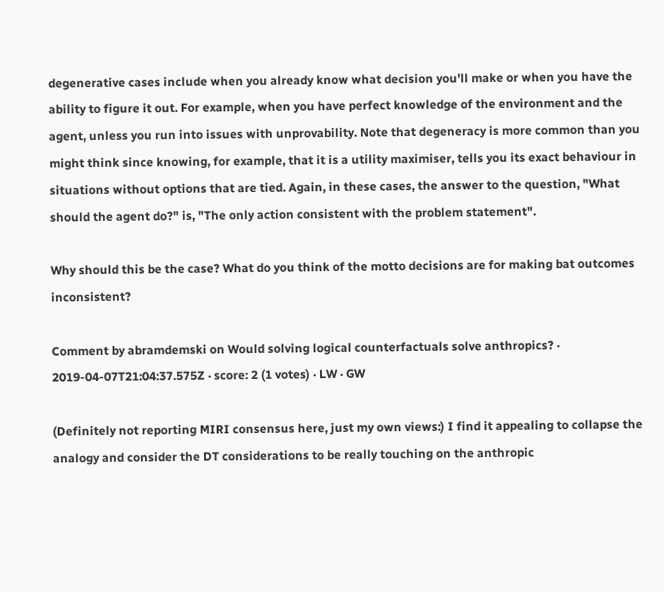degenerative cases include when you already know what decision you'll make or when you have the ability to figure it out. For example, when you have perfect knowledge of the environment and the agent, unless you run into issues with unprovability. Note that degeneracy is more common than you might think since knowing, for example, that it is a utility maximiser, tells you its exact behaviour in situations without options that are tied. Again, in these cases, the answer to the question, "What should the agent do?" is, "The only action consistent with the problem statement".

Why should this be the case? What do you think of the motto decisions are for making bat outcomes inconsistent?

Comment by abramdemski on Would solving logical counterfactuals solve anthropics? · 2019-04-07T21:04:37.575Z · score: 2 (1 votes) · LW · GW

(Definitely not reporting MIRI consensus here, just my own views:) I find it appealing to collapse the analogy and consider the DT considerations to be really touching on the anthropic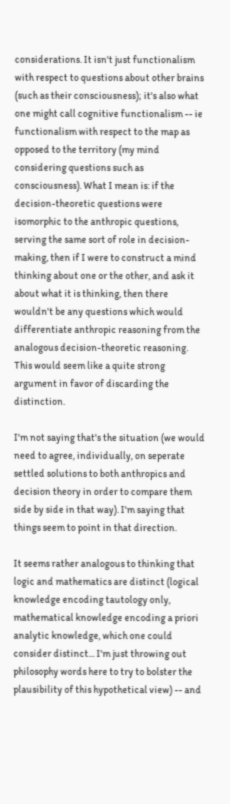considerations. It isn't just functionalism with respect to questions about other brains (such as their consciousness); it's also what one might call cognitive functionalism -- ie functionalism with respect to the map as opposed to the territory (my mind considering questions such as consciousness). What I mean is: if the decision-theoretic questions were isomorphic to the anthropic questions, serving the same sort of role in decision-making, then if I were to construct a mind thinking about one or the other, and ask it about what it is thinking, then there wouldn't be any questions which would differentiate anthropic reasoning from the analogous decision-theoretic reasoning. This would seem like a quite strong argument in favor of discarding the distinction.

I'm not saying that's the situation (we would need to agree, individually, on seperate settled solutions to both anthropics and decision theory in order to compare them side by side in that way). I'm saying that things seem to point in that direction.

It seems rather analogous to thinking that logic and mathematics are distinct (logical knowledge encoding tautology only, mathematical knowledge encoding a priori analytic knowledge, which one could consider distinct... I'm just throwing out philosophy words here to try to bolster the plausibility of this hypothetical view) -- and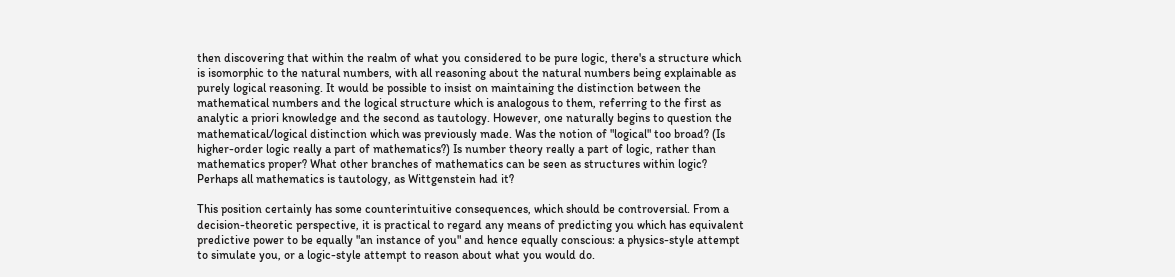then discovering that within the realm of what you considered to be pure logic, there's a structure which is isomorphic to the natural numbers, with all reasoning about the natural numbers being explainable as purely logical reasoning. It would be possible to insist on maintaining the distinction between the mathematical numbers and the logical structure which is analogous to them, referring to the first as analytic a priori knowledge and the second as tautology. However, one naturally begins to question the mathematical/logical distinction which was previously made. Was the notion of "logical" too broad? (Is higher-order logic really a part of mathematics?) Is number theory really a part of logic, rather than mathematics proper? What other branches of mathematics can be seen as structures within logic? Perhaps all mathematics is tautology, as Wittgenstein had it?

This position certainly has some counterintuitive consequences, which should be controversial. From a decision-theoretic perspective, it is practical to regard any means of predicting you which has equivalent predictive power to be equally "an instance of you" and hence equally conscious: a physics-style attempt to simulate you, or a logic-style attempt to reason about what you would do.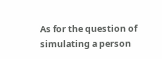As for the question of simulating a person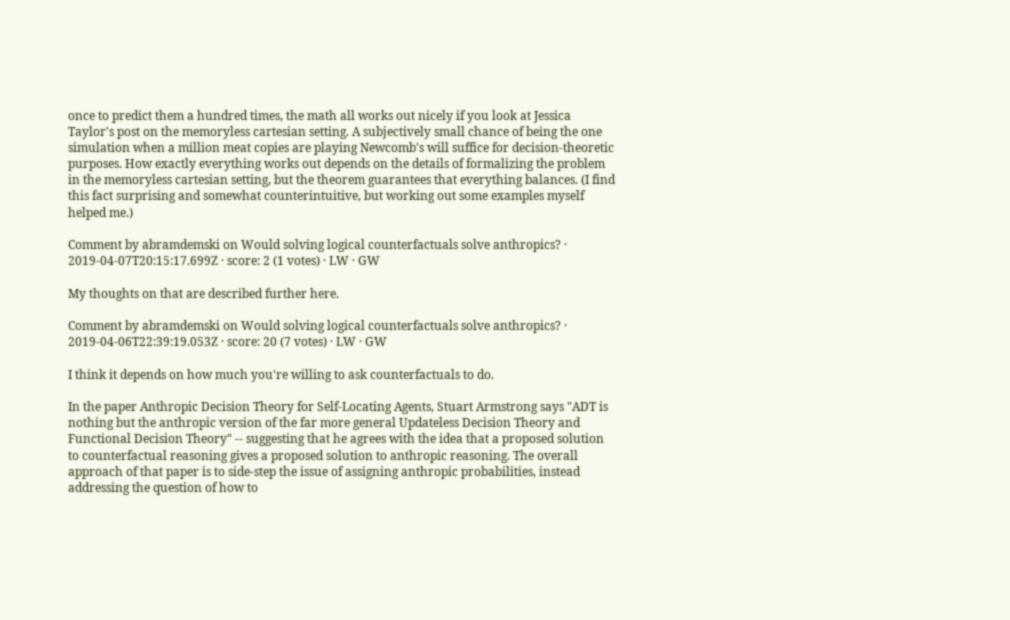once to predict them a hundred times, the math all works out nicely if you look at Jessica Taylor's post on the memoryless cartesian setting. A subjectively small chance of being the one simulation when a million meat copies are playing Newcomb's will suffice for decision-theoretic purposes. How exactly everything works out depends on the details of formalizing the problem in the memoryless cartesian setting, but the theorem guarantees that everything balances. (I find this fact surprising and somewhat counterintuitive, but working out some examples myself helped me.)

Comment by abramdemski on Would solving logical counterfactuals solve anthropics? · 2019-04-07T20:15:17.699Z · score: 2 (1 votes) · LW · GW

My thoughts on that are described further here.

Comment by abramdemski on Would solving logical counterfactuals solve anthropics? · 2019-04-06T22:39:19.053Z · score: 20 (7 votes) · LW · GW

I think it depends on how much you're willing to ask counterfactuals to do.

In the paper Anthropic Decision Theory for Self-Locating Agents, Stuart Armstrong says "ADT is nothing but the anthropic version of the far more general Updateless Decision Theory and Functional Decision Theory" -- suggesting that he agrees with the idea that a proposed solution to counterfactual reasoning gives a proposed solution to anthropic reasoning. The overall approach of that paper is to side-step the issue of assigning anthropic probabilities, instead addressing the question of how to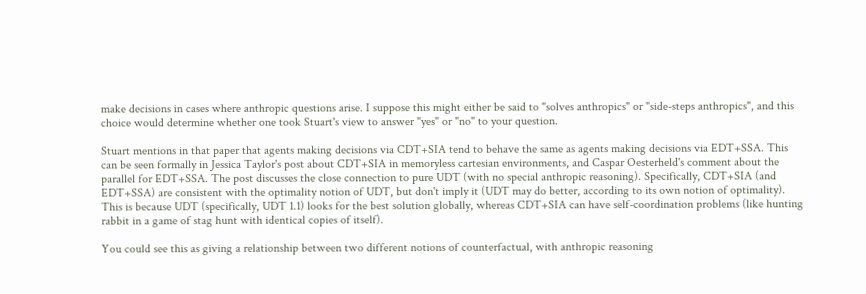make decisions in cases where anthropic questions arise. I suppose this might either be said to "solves anthropics" or "side-steps anthropics", and this choice would determine whether one took Stuart's view to answer "yes" or "no" to your question.

Stuart mentions in that paper that agents making decisions via CDT+SIA tend to behave the same as agents making decisions via EDT+SSA. This can be seen formally in Jessica Taylor's post about CDT+SIA in memoryless cartesian environments, and Caspar Oesterheld's comment about the parallel for EDT+SSA. The post discusses the close connection to pure UDT (with no special anthropic reasoning). Specifically, CDT+SIA (and EDT+SSA) are consistent with the optimality notion of UDT, but don't imply it (UDT may do better, according to its own notion of optimality). This is because UDT (specifically, UDT 1.1) looks for the best solution globally, whereas CDT+SIA can have self-coordination problems (like hunting rabbit in a game of stag hunt with identical copies of itself).

You could see this as giving a relationship between two different notions of counterfactual, with anthropic reasoning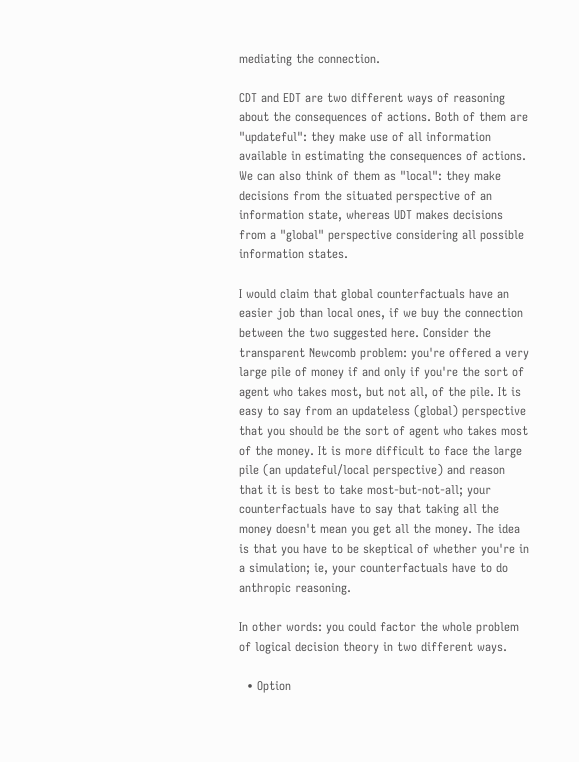mediating the connection.

CDT and EDT are two different ways of reasoning about the consequences of actions. Both of them are "updateful": they make use of all information available in estimating the consequences of actions. We can also think of them as "local": they make decisions from the situated perspective of an information state, whereas UDT makes decisions from a "global" perspective considering all possible information states.

I would claim that global counterfactuals have an easier job than local ones, if we buy the connection between the two suggested here. Consider the transparent Newcomb problem: you're offered a very large pile of money if and only if you're the sort of agent who takes most, but not all, of the pile. It is easy to say from an updateless (global) perspective that you should be the sort of agent who takes most of the money. It is more difficult to face the large pile (an updateful/local perspective) and reason that it is best to take most-but-not-all; your counterfactuals have to say that taking all the money doesn't mean you get all the money. The idea is that you have to be skeptical of whether you're in a simulation; ie, your counterfactuals have to do anthropic reasoning.

In other words: you could factor the whole problem of logical decision theory in two different ways.

  • Option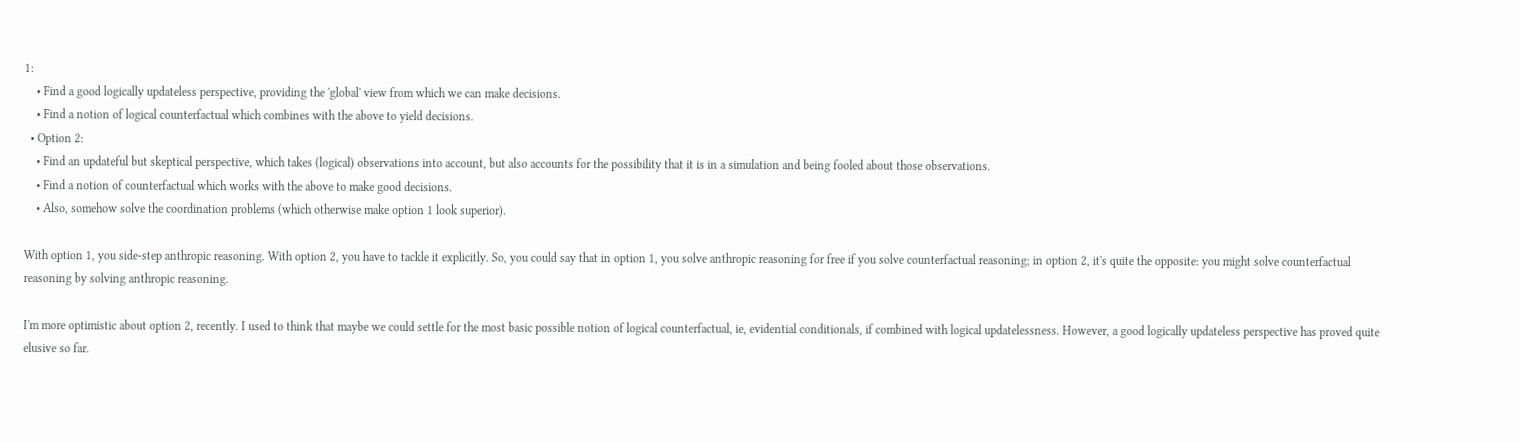1:
    • Find a good logically updateless perspective, providing the 'global' view from which we can make decisions.
    • Find a notion of logical counterfactual which combines with the above to yield decisions.
  • Option 2:
    • Find an updateful but skeptical perspective, which takes (logical) observations into account, but also accounts for the possibility that it is in a simulation and being fooled about those observations.
    • Find a notion of counterfactual which works with the above to make good decisions.
    • Also, somehow solve the coordination problems (which otherwise make option 1 look superior).

With option 1, you side-step anthropic reasoning. With option 2, you have to tackle it explicitly. So, you could say that in option 1, you solve anthropic reasoning for free if you solve counterfactual reasoning; in option 2, it's quite the opposite: you might solve counterfactual reasoning by solving anthropic reasoning.

I'm more optimistic about option 2, recently. I used to think that maybe we could settle for the most basic possible notion of logical counterfactual, ie, evidential conditionals, if combined with logical updatelessness. However, a good logically updateless perspective has proved quite elusive so far.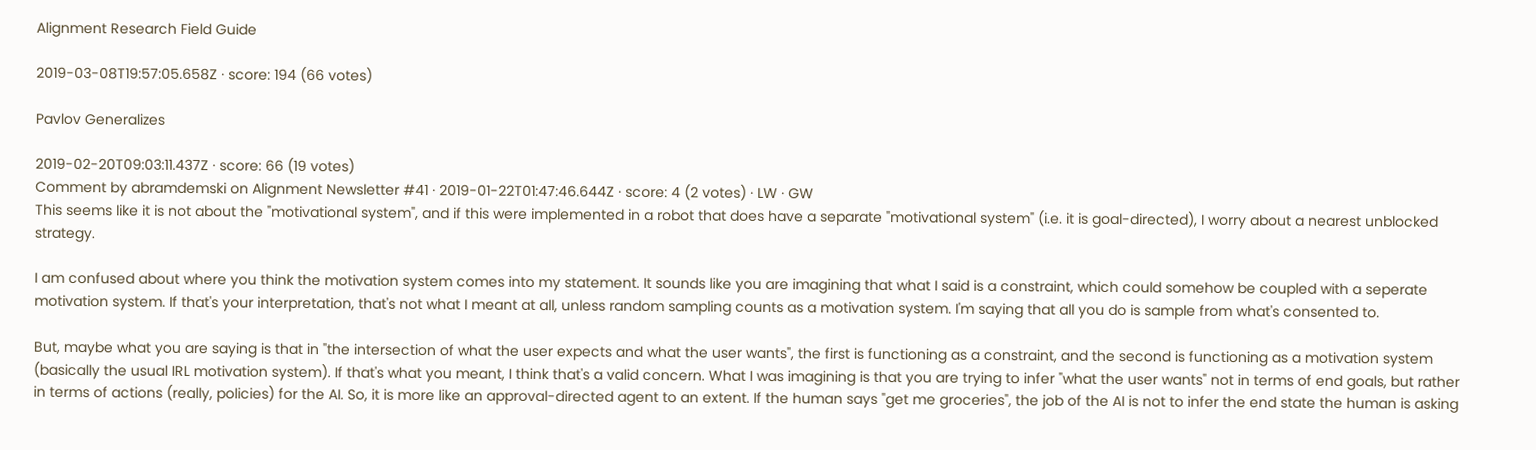Alignment Research Field Guide

2019-03-08T19:57:05.658Z · score: 194 (66 votes)

Pavlov Generalizes

2019-02-20T09:03:11.437Z · score: 66 (19 votes)
Comment by abramdemski on Alignment Newsletter #41 · 2019-01-22T01:47:46.644Z · score: 4 (2 votes) · LW · GW
This seems like it is not about the "motivational system", and if this were implemented in a robot that does have a separate "motivational system" (i.e. it is goal-directed), I worry about a nearest unblocked strategy.

I am confused about where you think the motivation system comes into my statement. It sounds like you are imagining that what I said is a constraint, which could somehow be coupled with a seperate motivation system. If that's your interpretation, that's not what I meant at all, unless random sampling counts as a motivation system. I'm saying that all you do is sample from what's consented to.

But, maybe what you are saying is that in "the intersection of what the user expects and what the user wants", the first is functioning as a constraint, and the second is functioning as a motivation system (basically the usual IRL motivation system). If that's what you meant, I think that's a valid concern. What I was imagining is that you are trying to infer "what the user wants" not in terms of end goals, but rather in terms of actions (really, policies) for the AI. So, it is more like an approval-directed agent to an extent. If the human says "get me groceries", the job of the AI is not to infer the end state the human is asking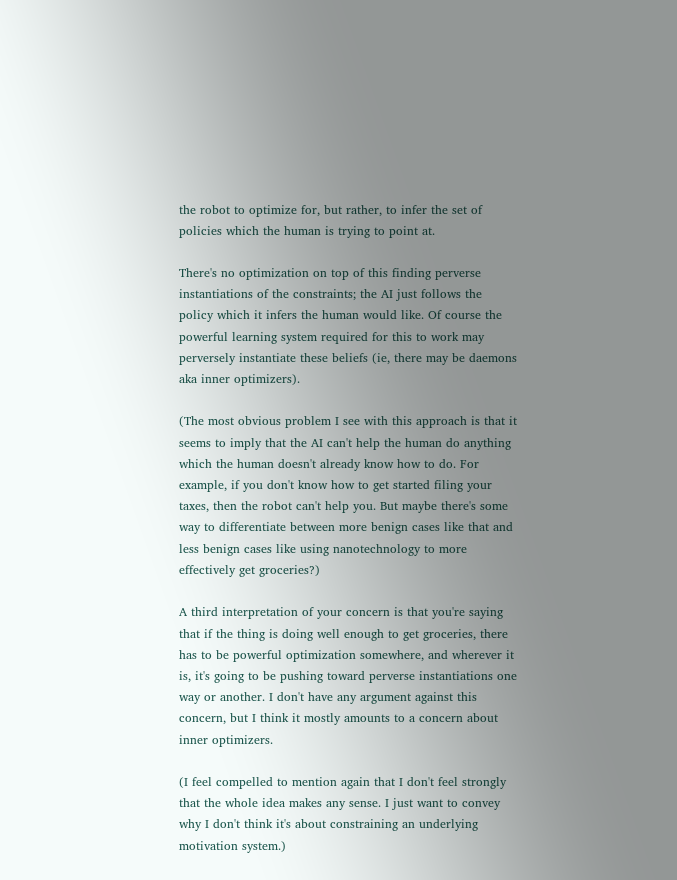the robot to optimize for, but rather, to infer the set of policies which the human is trying to point at.

There's no optimization on top of this finding perverse instantiations of the constraints; the AI just follows the policy which it infers the human would like. Of course the powerful learning system required for this to work may perversely instantiate these beliefs (ie, there may be daemons aka inner optimizers).

(The most obvious problem I see with this approach is that it seems to imply that the AI can't help the human do anything which the human doesn't already know how to do. For example, if you don't know how to get started filing your taxes, then the robot can't help you. But maybe there's some way to differentiate between more benign cases like that and less benign cases like using nanotechnology to more effectively get groceries?)

A third interpretation of your concern is that you're saying that if the thing is doing well enough to get groceries, there has to be powerful optimization somewhere, and wherever it is, it's going to be pushing toward perverse instantiations one way or another. I don't have any argument against this concern, but I think it mostly amounts to a concern about inner optimizers.

(I feel compelled to mention again that I don't feel strongly that the whole idea makes any sense. I just want to convey why I don't think it's about constraining an underlying motivation system.)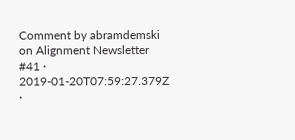Comment by abramdemski on Alignment Newsletter #41 · 2019-01-20T07:59:27.379Z ·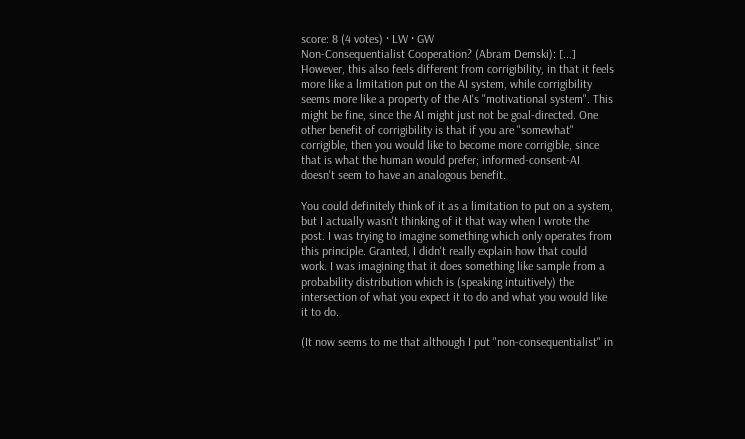score: 8 (4 votes) · LW · GW
Non-Consequentialist Cooperation? (Abram Demski): [...]
However, this also feels different from corrigibility, in that it feels more like a limitation put on the AI system, while corrigibility seems more like a property of the AI's "motivational system". This might be fine, since the AI might just not be goal-directed. One other benefit of corrigibility is that if you are "somewhat" corrigible, then you would like to become more corrigible, since that is what the human would prefer; informed-consent-AI doesn't seem to have an analogous benefit.

You could definitely think of it as a limitation to put on a system, but I actually wasn't thinking of it that way when I wrote the post. I was trying to imagine something which only operates from this principle. Granted, I didn't really explain how that could work. I was imagining that it does something like sample from a probability distribution which is (speaking intuitively) the intersection of what you expect it to do and what you would like it to do.

(It now seems to me that although I put "non-consequentialist" in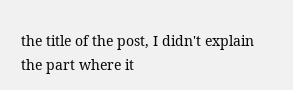the title of the post, I didn't explain the part where it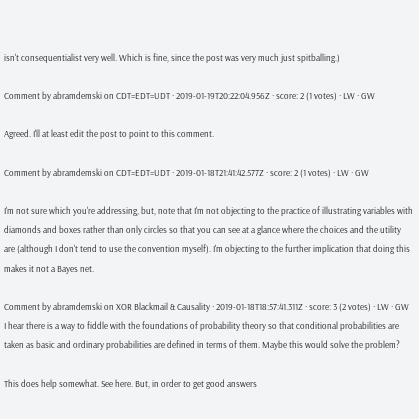isn't consequentialist very well. Which is fine, since the post was very much just spitballing.)

Comment by abramdemski on CDT=EDT=UDT · 2019-01-19T20:22:04.956Z · score: 2 (1 votes) · LW · GW

Agreed. I'll at least edit the post to point to this comment.

Comment by abramdemski on CDT=EDT=UDT · 2019-01-18T21:41:42.577Z · score: 2 (1 votes) · LW · GW

I'm not sure which you're addressing, but, note that I'm not objecting to the practice of illustrating variables with diamonds and boxes rather than only circles so that you can see at a glance where the choices and the utility are (although I don't tend to use the convention myself). I'm objecting to the further implication that doing this makes it not a Bayes net.

Comment by abramdemski on XOR Blackmail & Causality · 2019-01-18T18:57:41.311Z · score: 3 (2 votes) · LW · GW
I hear there is a way to fiddle with the foundations of probability theory so that conditional probabilities are taken as basic and ordinary probabilities are defined in terms of them. Maybe this would solve the problem?

This does help somewhat. See here. But, in order to get good answers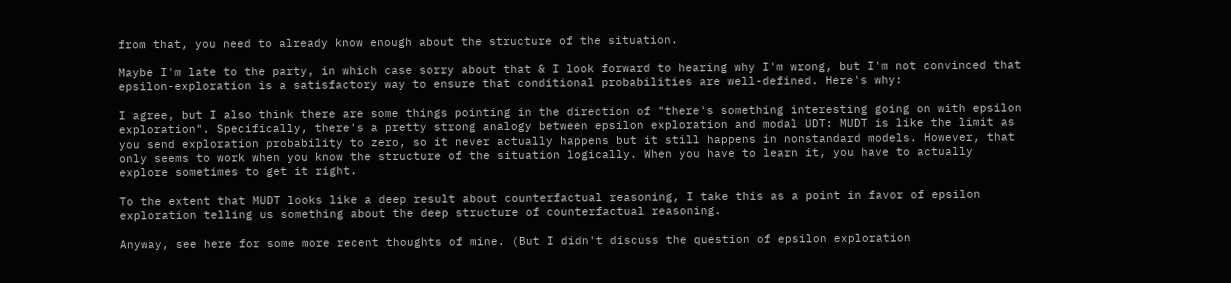from that, you need to already know enough about the structure of the situation.

Maybe I'm late to the party, in which case sorry about that & I look forward to hearing why I'm wrong, but I'm not convinced that epsilon-exploration is a satisfactory way to ensure that conditional probabilities are well-defined. Here's why:

I agree, but I also think there are some things pointing in the direction of "there's something interesting going on with epsilon exploration". Specifically, there's a pretty strong analogy between epsilon exploration and modal UDT: MUDT is like the limit as you send exploration probability to zero, so it never actually happens but it still happens in nonstandard models. However, that only seems to work when you know the structure of the situation logically. When you have to learn it, you have to actually explore sometimes to get it right.

To the extent that MUDT looks like a deep result about counterfactual reasoning, I take this as a point in favor of epsilon exploration telling us something about the deep structure of counterfactual reasoning.

Anyway, see here for some more recent thoughts of mine. (But I didn't discuss the question of epsilon exploration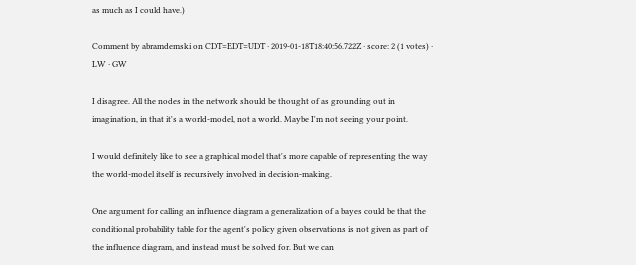as much as I could have.)

Comment by abramdemski on CDT=EDT=UDT · 2019-01-18T18:40:56.722Z · score: 2 (1 votes) · LW · GW

I disagree. All the nodes in the network should be thought of as grounding out in imagination, in that it's a world-model, not a world. Maybe I'm not seeing your point.

I would definitely like to see a graphical model that's more capable of representing the way the world-model itself is recursively involved in decision-making.

One argument for calling an influence diagram a generalization of a bayes could be that the conditional probability table for the agent's policy given observations is not given as part of the influence diagram, and instead must be solved for. But we can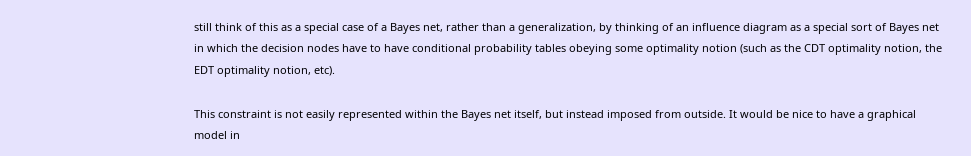still think of this as a special case of a Bayes net, rather than a generalization, by thinking of an influence diagram as a special sort of Bayes net in which the decision nodes have to have conditional probability tables obeying some optimality notion (such as the CDT optimality notion, the EDT optimality notion, etc).

This constraint is not easily represented within the Bayes net itself, but instead imposed from outside. It would be nice to have a graphical model in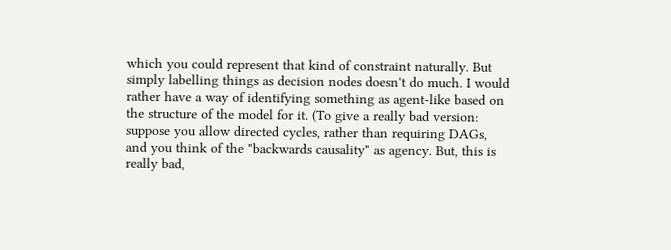which you could represent that kind of constraint naturally. But simply labelling things as decision nodes doesn't do much. I would rather have a way of identifying something as agent-like based on the structure of the model for it. (To give a really bad version: suppose you allow directed cycles, rather than requiring DAGs, and you think of the "backwards causality" as agency. But, this is really bad,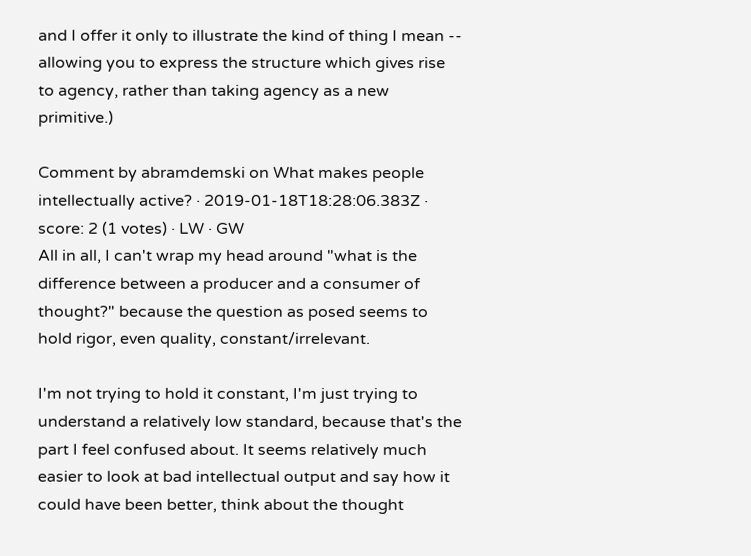and I offer it only to illustrate the kind of thing I mean -- allowing you to express the structure which gives rise to agency, rather than taking agency as a new primitive.)

Comment by abramdemski on What makes people intellectually active? · 2019-01-18T18:28:06.383Z · score: 2 (1 votes) · LW · GW
All in all, I can't wrap my head around "what is the difference between a producer and a consumer of thought?" because the question as posed seems to hold rigor, even quality, constant/irrelevant.

I'm not trying to hold it constant, I'm just trying to understand a relatively low standard, because that's the part I feel confused about. It seems relatively much easier to look at bad intellectual output and say how it could have been better, think about the thought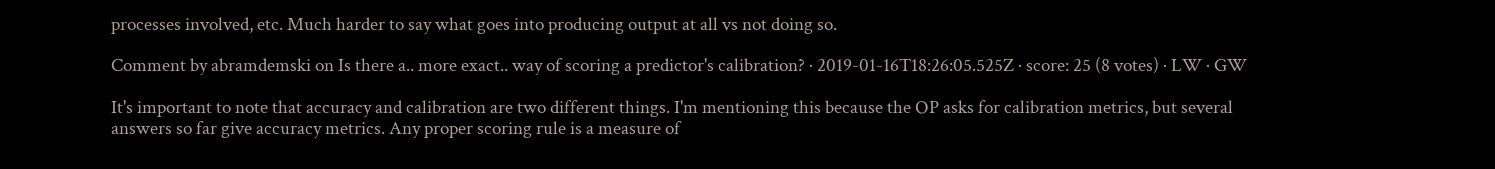processes involved, etc. Much harder to say what goes into producing output at all vs not doing so.

Comment by abramdemski on Is there a.. more exact.. way of scoring a predictor's calibration? · 2019-01-16T18:26:05.525Z · score: 25 (8 votes) · LW · GW

It's important to note that accuracy and calibration are two different things. I'm mentioning this because the OP asks for calibration metrics, but several answers so far give accuracy metrics. Any proper scoring rule is a measure of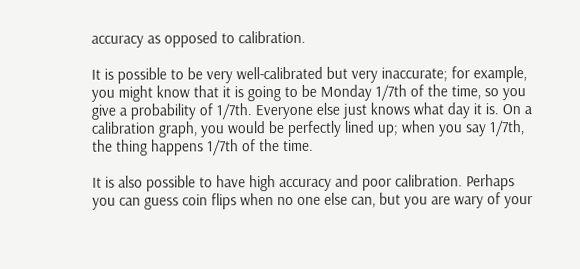accuracy as opposed to calibration.

It is possible to be very well-calibrated but very inaccurate; for example, you might know that it is going to be Monday 1/7th of the time, so you give a probability of 1/7th. Everyone else just knows what day it is. On a calibration graph, you would be perfectly lined up; when you say 1/7th, the thing happens 1/7th of the time.

It is also possible to have high accuracy and poor calibration. Perhaps you can guess coin flips when no one else can, but you are wary of your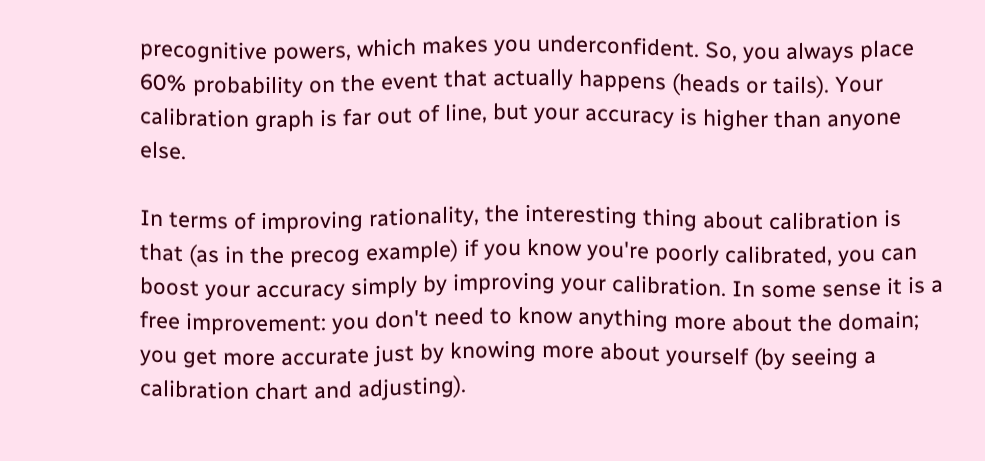precognitive powers, which makes you underconfident. So, you always place 60% probability on the event that actually happens (heads or tails). Your calibration graph is far out of line, but your accuracy is higher than anyone else.

In terms of improving rationality, the interesting thing about calibration is that (as in the precog example) if you know you're poorly calibrated, you can boost your accuracy simply by improving your calibration. In some sense it is a free improvement: you don't need to know anything more about the domain; you get more accurate just by knowing more about yourself (by seeing a calibration chart and adjusting).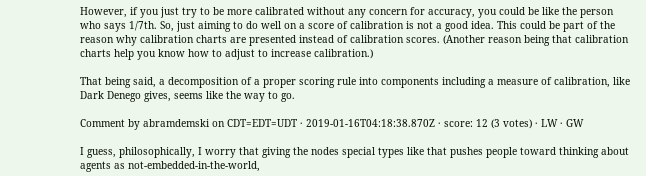However, if you just try to be more calibrated without any concern for accuracy, you could be like the person who says 1/7th. So, just aiming to do well on a score of calibration is not a good idea. This could be part of the reason why calibration charts are presented instead of calibration scores. (Another reason being that calibration charts help you know how to adjust to increase calibration.)

That being said, a decomposition of a proper scoring rule into components including a measure of calibration, like Dark Denego gives, seems like the way to go.

Comment by abramdemski on CDT=EDT=UDT · 2019-01-16T04:18:38.870Z · score: 12 (3 votes) · LW · GW

I guess, philosophically, I worry that giving the nodes special types like that pushes people toward thinking about agents as not-embedded-in-the-world,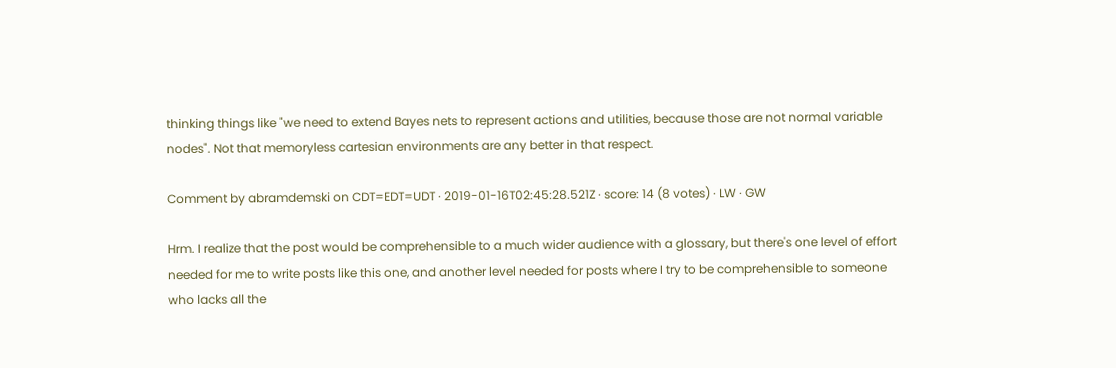thinking things like "we need to extend Bayes nets to represent actions and utilities, because those are not normal variable nodes". Not that memoryless cartesian environments are any better in that respect.

Comment by abramdemski on CDT=EDT=UDT · 2019-01-16T02:45:28.521Z · score: 14 (8 votes) · LW · GW

Hrm. I realize that the post would be comprehensible to a much wider audience with a glossary, but there's one level of effort needed for me to write posts like this one, and another level needed for posts where I try to be comprehensible to someone who lacks all the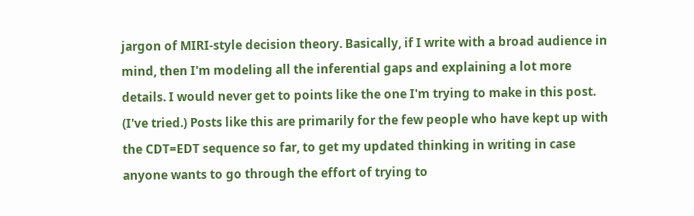jargon of MIRI-style decision theory. Basically, if I write with a broad audience in mind, then I'm modeling all the inferential gaps and explaining a lot more details. I would never get to points like the one I'm trying to make in this post. (I've tried.) Posts like this are primarily for the few people who have kept up with the CDT=EDT sequence so far, to get my updated thinking in writing in case anyone wants to go through the effort of trying to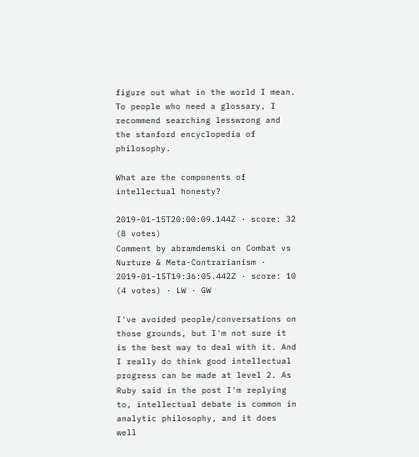figure out what in the world I mean. To people who need a glossary, I recommend searching lesswrong and the stanford encyclopedia of philosophy.

What are the components of intellectual honesty?

2019-01-15T20:00:09.144Z · score: 32 (8 votes)
Comment by abramdemski on Combat vs Nurture & Meta-Contrarianism · 2019-01-15T19:36:05.442Z · score: 10 (4 votes) · LW · GW

I've avoided people/conversations on those grounds, but I'm not sure it is the best way to deal with it. And I really do think good intellectual progress can be made at level 2. As Ruby said in the post I'm replying to, intellectual debate is common in analytic philosophy, and it does well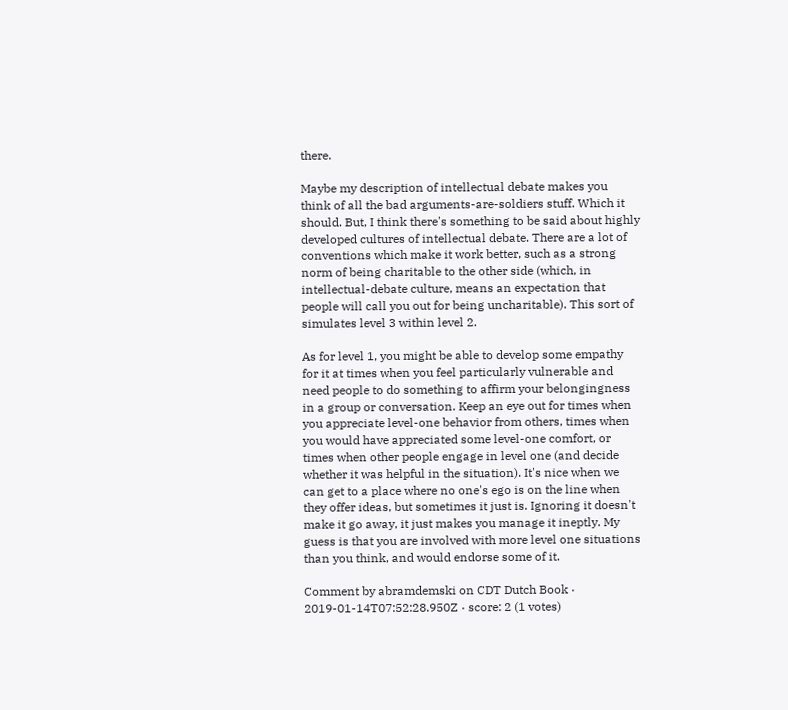there.

Maybe my description of intellectual debate makes you think of all the bad arguments-are-soldiers stuff. Which it should. But, I think there's something to be said about highly developed cultures of intellectual debate. There are a lot of conventions which make it work better, such as a strong norm of being charitable to the other side (which, in intellectual-debate culture, means an expectation that people will call you out for being uncharitable). This sort of simulates level 3 within level 2.

As for level 1, you might be able to develop some empathy for it at times when you feel particularly vulnerable and need people to do something to affirm your belongingness in a group or conversation. Keep an eye out for times when you appreciate level-one behavior from others, times when you would have appreciated some level-one comfort, or times when other people engage in level one (and decide whether it was helpful in the situation). It's nice when we can get to a place where no one's ego is on the line when they offer ideas, but sometimes it just is. Ignoring it doesn't make it go away, it just makes you manage it ineptly. My guess is that you are involved with more level one situations than you think, and would endorse some of it.

Comment by abramdemski on CDT Dutch Book · 2019-01-14T07:52:28.950Z · score: 2 (1 votes)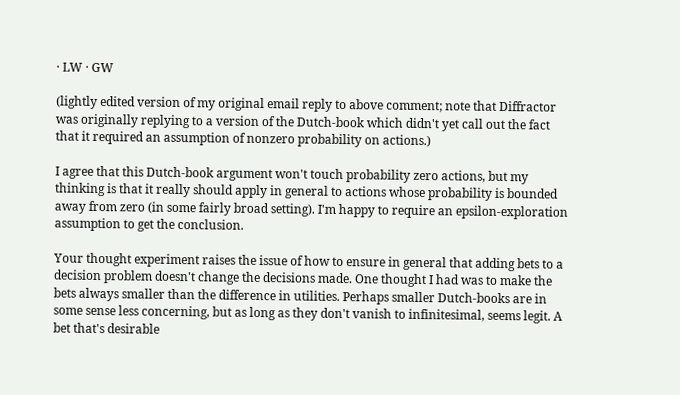· LW · GW

(lightly edited version of my original email reply to above comment; note that Diffractor was originally replying to a version of the Dutch-book which didn't yet call out the fact that it required an assumption of nonzero probability on actions.)

I agree that this Dutch-book argument won't touch probability zero actions, but my thinking is that it really should apply in general to actions whose probability is bounded away from zero (in some fairly broad setting). I'm happy to require an epsilon-exploration assumption to get the conclusion.

Your thought experiment raises the issue of how to ensure in general that adding bets to a decision problem doesn't change the decisions made. One thought I had was to make the bets always smaller than the difference in utilities. Perhaps smaller Dutch-books are in some sense less concerning, but as long as they don't vanish to infinitesimal, seems legit. A bet that's desirable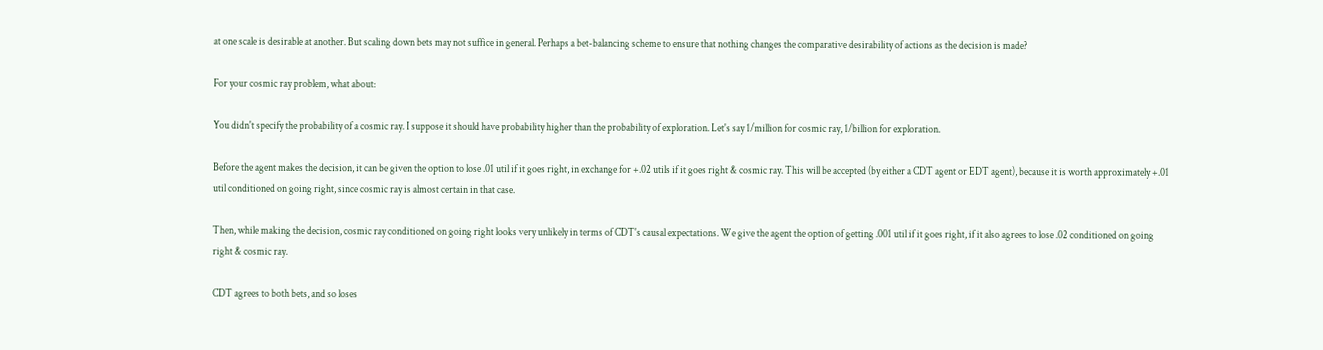at one scale is desirable at another. But scaling down bets may not suffice in general. Perhaps a bet-balancing scheme to ensure that nothing changes the comparative desirability of actions as the decision is made?

For your cosmic ray problem, what about:

You didn't specify the probability of a cosmic ray. I suppose it should have probability higher than the probability of exploration. Let's say 1/million for cosmic ray, 1/billion for exploration.

Before the agent makes the decision, it can be given the option to lose .01 util if it goes right, in exchange for +.02 utils if it goes right & cosmic ray. This will be accepted (by either a CDT agent or EDT agent), because it is worth approximately +.01 util conditioned on going right, since cosmic ray is almost certain in that case.

Then, while making the decision, cosmic ray conditioned on going right looks very unlikely in terms of CDT's causal expectations. We give the agent the option of getting .001 util if it goes right, if it also agrees to lose .02 conditioned on going right & cosmic ray.

CDT agrees to both bets, and so loses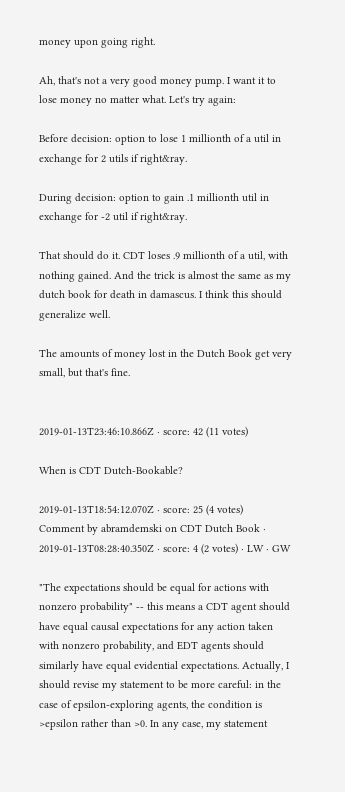money upon going right.

Ah, that's not a very good money pump. I want it to lose money no matter what. Let's try again:

Before decision: option to lose 1 millionth of a util in exchange for 2 utils if right&ray.

During decision: option to gain .1 millionth util in exchange for -2 util if right&ray.

That should do it. CDT loses .9 millionth of a util, with nothing gained. And the trick is almost the same as my dutch book for death in damascus. I think this should generalize well.

The amounts of money lost in the Dutch Book get very small, but that's fine.


2019-01-13T23:46:10.866Z · score: 42 (11 votes)

When is CDT Dutch-Bookable?

2019-01-13T18:54:12.070Z · score: 25 (4 votes)
Comment by abramdemski on CDT Dutch Book · 2019-01-13T08:28:40.350Z · score: 4 (2 votes) · LW · GW

"The expectations should be equal for actions with nonzero probability" -- this means a CDT agent should have equal causal expectations for any action taken with nonzero probability, and EDT agents should similarly have equal evidential expectations. Actually, I should revise my statement to be more careful: in the case of epsilon-exploring agents, the condition is >epsilon rather than >0. In any case, my statement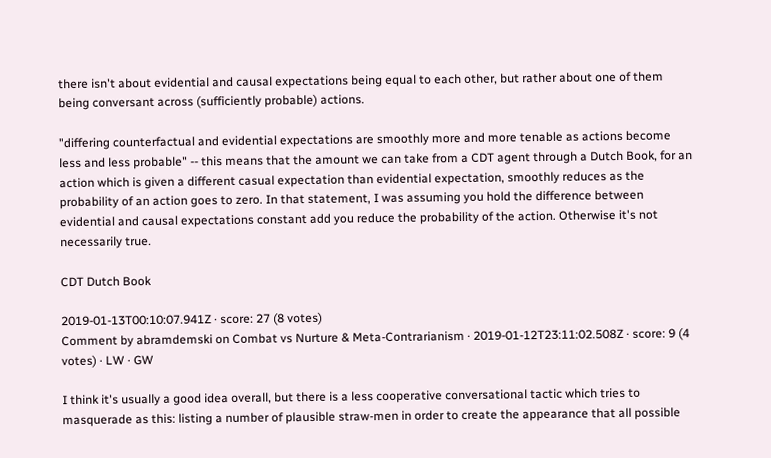there isn't about evidential and causal expectations being equal to each other, but rather about one of them being conversant across (sufficiently probable) actions.

"differing counterfactual and evidential expectations are smoothly more and more tenable as actions become less and less probable" -- this means that the amount we can take from a CDT agent through a Dutch Book, for an action which is given a different casual expectation than evidential expectation, smoothly reduces as the probability of an action goes to zero. In that statement, I was assuming you hold the difference between evidential and causal expectations constant add you reduce the probability of the action. Otherwise it's not necessarily true.

CDT Dutch Book

2019-01-13T00:10:07.941Z · score: 27 (8 votes)
Comment by abramdemski on Combat vs Nurture & Meta-Contrarianism · 2019-01-12T23:11:02.508Z · score: 9 (4 votes) · LW · GW

I think it's usually a good idea overall, but there is a less cooperative conversational tactic which tries to masquerade as this: listing a number of plausible straw-men in order to create the appearance that all possible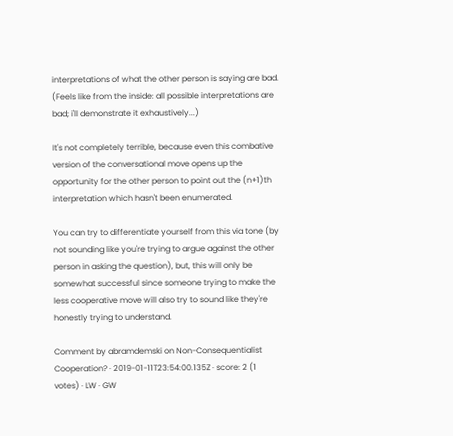interpretations of what the other person is saying are bad. (Feels like from the inside: all possible interpretations are bad; i'll demonstrate it exhaustively...)

It's not completely terrible, because even this combative version of the conversational move opens up the opportunity for the other person to point out the (n+1)th interpretation which hasn't been enumerated.

You can try to differentiate yourself from this via tone (by not sounding like you're trying to argue against the other person in asking the question), but, this will only be somewhat successful since someone trying to make the less cooperative move will also try to sound like they're honestly trying to understand.

Comment by abramdemski on Non-Consequentialist Cooperation? · 2019-01-11T23:54:00.135Z · score: 2 (1 votes) · LW · GW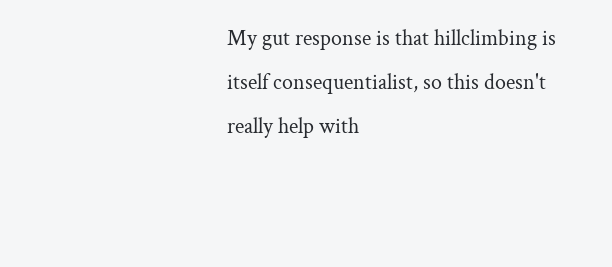My gut response is that hillclimbing is itself consequentialist, so this doesn't really help with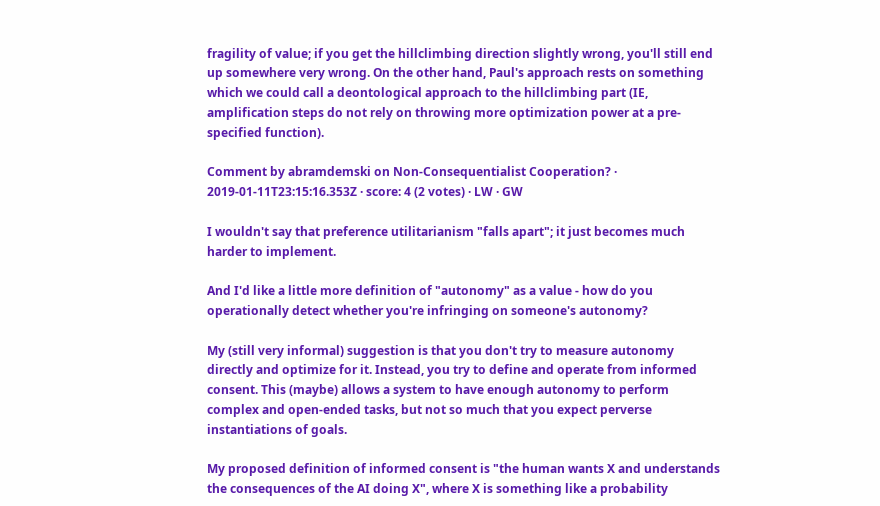fragility of value; if you get the hillclimbing direction slightly wrong, you'll still end up somewhere very wrong. On the other hand, Paul's approach rests on something which we could call a deontological approach to the hillclimbing part (IE, amplification steps do not rely on throwing more optimization power at a pre-specified function).

Comment by abramdemski on Non-Consequentialist Cooperation? · 2019-01-11T23:15:16.353Z · score: 4 (2 votes) · LW · GW

I wouldn't say that preference utilitarianism "falls apart"; it just becomes much harder to implement.

And I'd like a little more definition of "autonomy" as a value - how do you operationally detect whether you're infringing on someone's autonomy?

My (still very informal) suggestion is that you don't try to measure autonomy directly and optimize for it. Instead, you try to define and operate from informed consent. This (maybe) allows a system to have enough autonomy to perform complex and open-ended tasks, but not so much that you expect perverse instantiations of goals.

My proposed definition of informed consent is "the human wants X and understands the consequences of the AI doing X", where X is something like a probability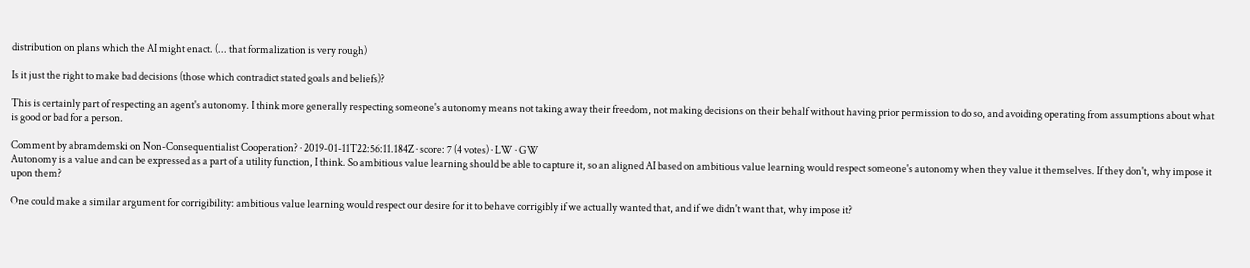distribution on plans which the AI might enact. (... that formalization is very rough)

Is it just the right to make bad decisions (those which contradict stated goals and beliefs)?

This is certainly part of respecting an agent's autonomy. I think more generally respecting someone's autonomy means not taking away their freedom, not making decisions on their behalf without having prior permission to do so, and avoiding operating from assumptions about what is good or bad for a person.

Comment by abramdemski on Non-Consequentialist Cooperation? · 2019-01-11T22:56:11.184Z · score: 7 (4 votes) · LW · GW
Autonomy is a value and can be expressed as a part of a utility function, I think. So ambitious value learning should be able to capture it, so an aligned AI based on ambitious value learning would respect someone's autonomy when they value it themselves. If they don't, why impose it upon them?

One could make a similar argument for corrigibility: ambitious value learning would respect our desire for it to behave corrigibly if we actually wanted that, and if we didn't want that, why impose it?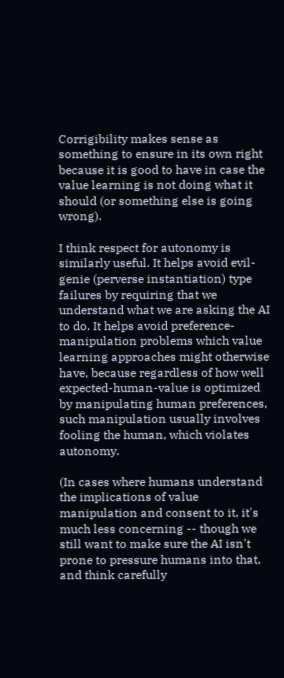Corrigibility makes sense as something to ensure in its own right because it is good to have in case the value learning is not doing what it should (or something else is going wrong).

I think respect for autonomy is similarly useful. It helps avoid evil-genie (perverse instantiation) type failures by requiring that we understand what we are asking the AI to do. It helps avoid preference-manipulation problems which value learning approaches might otherwise have, because regardless of how well expected-human-value is optimized by manipulating human preferences, such manipulation usually involves fooling the human, which violates autonomy.

(In cases where humans understand the implications of value manipulation and consent to it, it's much less concerning -- though we still want to make sure the AI isn't prone to pressure humans into that, and think carefully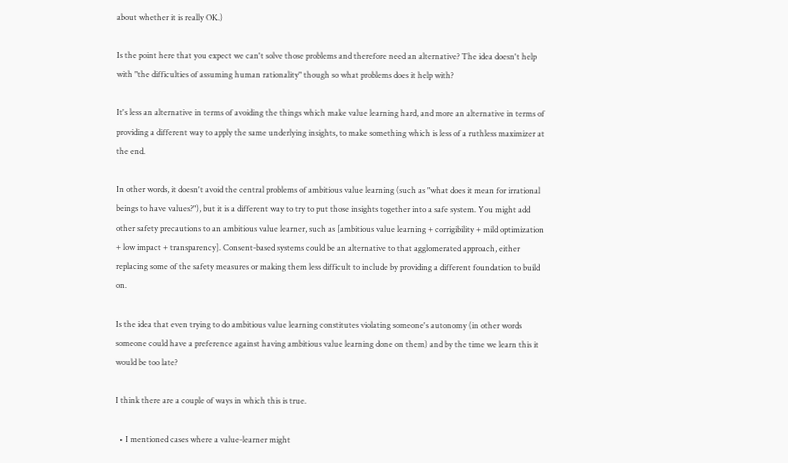about whether it is really OK.)

Is the point here that you expect we can't solve those problems and therefore need an alternative? The idea doesn't help with "the difficulties of assuming human rationality" though so what problems does it help with?

It's less an alternative in terms of avoiding the things which make value learning hard, and more an alternative in terms of providing a different way to apply the same underlying insights, to make something which is less of a ruthless maximizer at the end.

In other words, it doesn't avoid the central problems of ambitious value learning (such as "what does it mean for irrational beings to have values?"), but it is a different way to try to put those insights together into a safe system. You might add other safety precautions to an ambitious value learner, such as [ambitious value learning + corrigibility + mild optimization + low impact + transparency]. Consent-based systems could be an alternative to that agglomerated approach, either replacing some of the safety measures or making them less difficult to include by providing a different foundation to build on.

Is the idea that even trying to do ambitious value learning constitutes violating someone's autonomy (in other words someone could have a preference against having ambitious value learning done on them) and by the time we learn this it would be too late?

I think there are a couple of ways in which this is true.

  • I mentioned cases where a value-learner might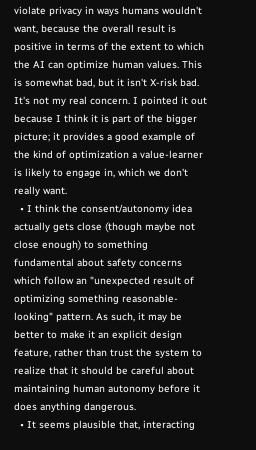violate privacy in ways humans wouldn't want, because the overall result is positive in terms of the extent to which the AI can optimize human values. This is somewhat bad, but it isn't X-risk bad. It's not my real concern. I pointed it out because I think it is part of the bigger picture; it provides a good example of the kind of optimization a value-learner is likely to engage in, which we don't really want.
  • I think the consent/autonomy idea actually gets close (though maybe not close enough) to something fundamental about safety concerns which follow an "unexpected result of optimizing something reasonable-looking" pattern. As such, it may be better to make it an explicit design feature, rather than trust the system to realize that it should be careful about maintaining human autonomy before it does anything dangerous.
  • It seems plausible that, interacting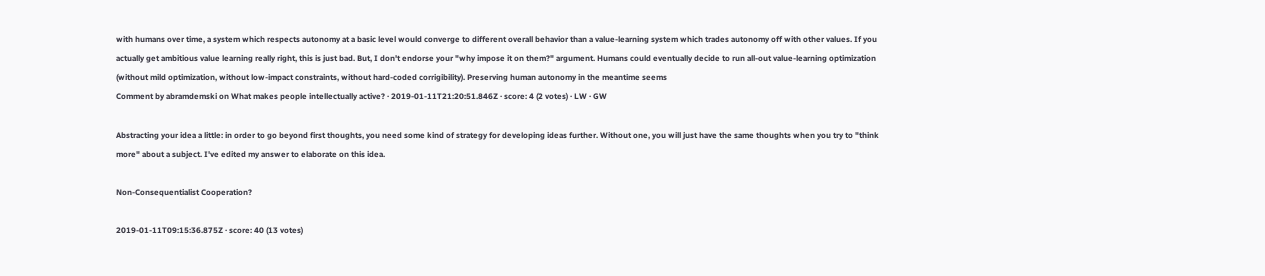with humans over time, a system which respects autonomy at a basic level would converge to different overall behavior than a value-learning system which trades autonomy off with other values. If you actually get ambitious value learning really right, this is just bad. But, I don't endorse your "why impose it on them?" argument. Humans could eventually decide to run all-out value-learning optimization (without mild optimization, without low-impact constraints, without hard-coded corrigibility). Preserving human autonomy in the meantime seems
Comment by abramdemski on What makes people intellectually active? · 2019-01-11T21:20:51.846Z · score: 4 (2 votes) · LW · GW

Abstracting your idea a little: in order to go beyond first thoughts, you need some kind of strategy for developing ideas further. Without one, you will just have the same thoughts when you try to "think more" about a subject. I've edited my answer to elaborate on this idea.

Non-Consequentialist Cooperation?

2019-01-11T09:15:36.875Z · score: 40 (13 votes)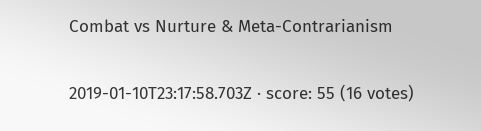Combat vs Nurture & Meta-Contrarianism

2019-01-10T23:17:58.703Z · score: 55 (16 votes)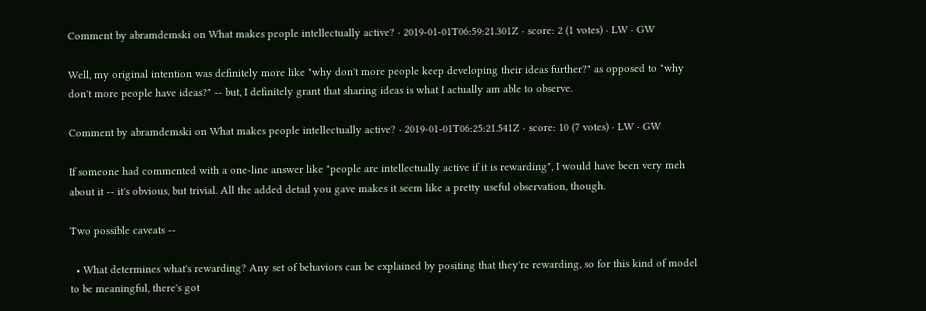Comment by abramdemski on What makes people intellectually active? · 2019-01-01T06:59:21.301Z · score: 2 (1 votes) · LW · GW

Well, my original intention was definitely more like "why don't more people keep developing their ideas further?" as opposed to "why don't more people have ideas?" -- but, I definitely grant that sharing ideas is what I actually am able to observe.

Comment by abramdemski on What makes people intellectually active? · 2019-01-01T06:25:21.541Z · score: 10 (7 votes) · LW · GW

If someone had commented with a one-line answer like "people are intellectually active if it is rewarding", I would have been very meh about it -- it's obvious, but trivial. All the added detail you gave makes it seem like a pretty useful observation, though.

Two possible caveats --

  • What determines what's rewarding? Any set of behaviors can be explained by positing that they're rewarding, so for this kind of model to be meaningful, there's got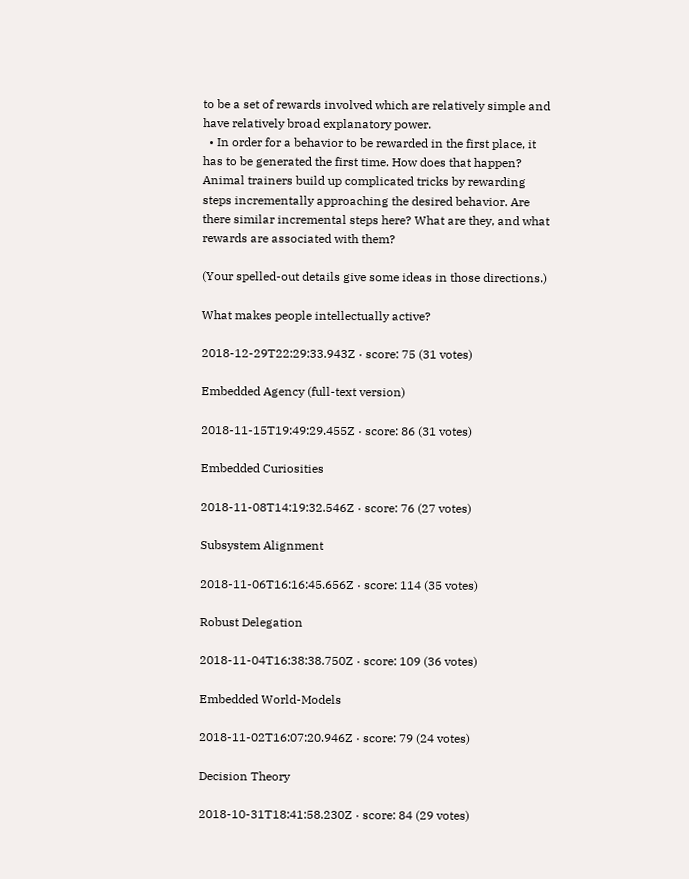to be a set of rewards involved which are relatively simple and have relatively broad explanatory power.
  • In order for a behavior to be rewarded in the first place, it has to be generated the first time. How does that happen? Animal trainers build up complicated tricks by rewarding steps incrementally approaching the desired behavior. Are there similar incremental steps here? What are they, and what rewards are associated with them?

(Your spelled-out details give some ideas in those directions.)

What makes people intellectually active?

2018-12-29T22:29:33.943Z · score: 75 (31 votes)

Embedded Agency (full-text version)

2018-11-15T19:49:29.455Z · score: 86 (31 votes)

Embedded Curiosities

2018-11-08T14:19:32.546Z · score: 76 (27 votes)

Subsystem Alignment

2018-11-06T16:16:45.656Z · score: 114 (35 votes)

Robust Delegation

2018-11-04T16:38:38.750Z · score: 109 (36 votes)

Embedded World-Models

2018-11-02T16:07:20.946Z · score: 79 (24 votes)

Decision Theory

2018-10-31T18:41:58.230Z · score: 84 (29 votes)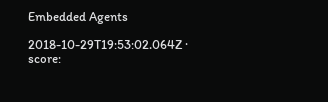Embedded Agents

2018-10-29T19:53:02.064Z · score: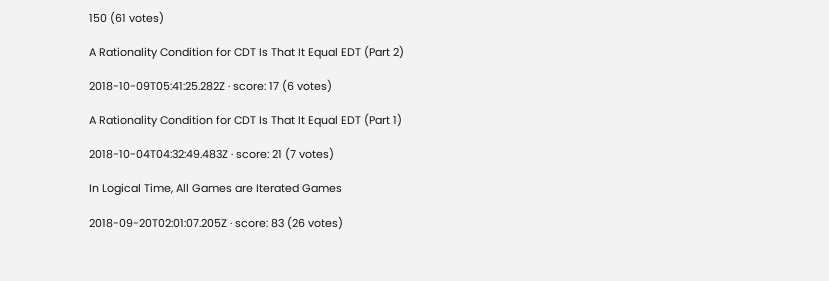150 (61 votes)

A Rationality Condition for CDT Is That It Equal EDT (Part 2)

2018-10-09T05:41:25.282Z · score: 17 (6 votes)

A Rationality Condition for CDT Is That It Equal EDT (Part 1)

2018-10-04T04:32:49.483Z · score: 21 (7 votes)

In Logical Time, All Games are Iterated Games

2018-09-20T02:01:07.205Z · score: 83 (26 votes)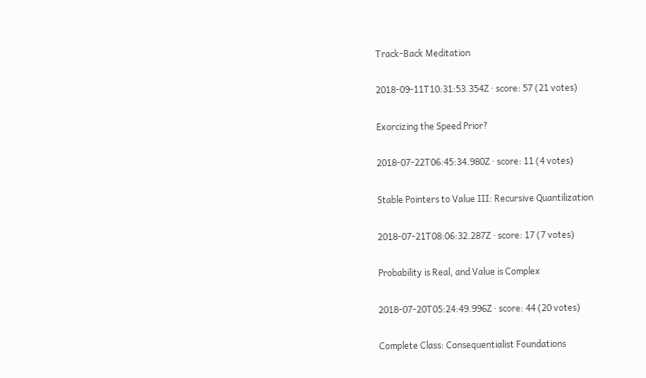Track-Back Meditation

2018-09-11T10:31:53.354Z · score: 57 (21 votes)

Exorcizing the Speed Prior?

2018-07-22T06:45:34.980Z · score: 11 (4 votes)

Stable Pointers to Value III: Recursive Quantilization

2018-07-21T08:06:32.287Z · score: 17 (7 votes)

Probability is Real, and Value is Complex

2018-07-20T05:24:49.996Z · score: 44 (20 votes)

Complete Class: Consequentialist Foundations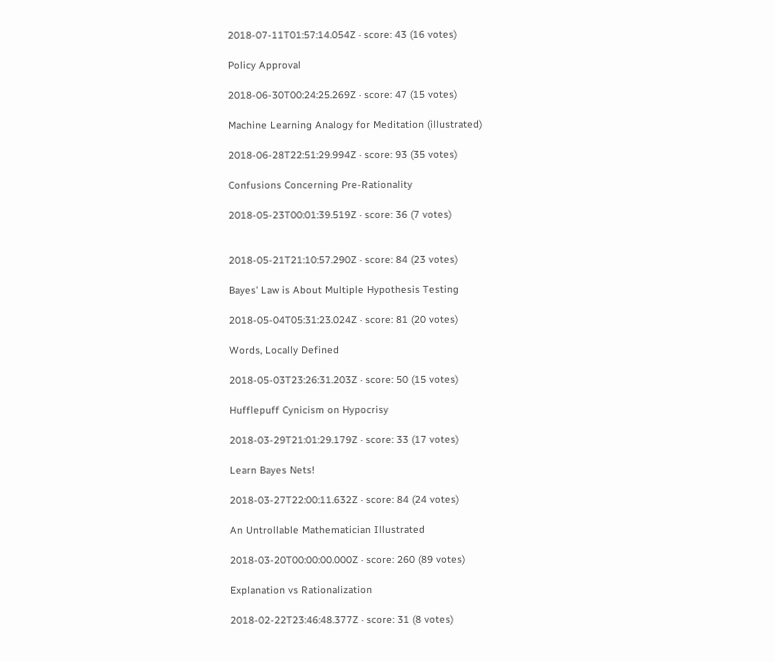2018-07-11T01:57:14.054Z · score: 43 (16 votes)

Policy Approval

2018-06-30T00:24:25.269Z · score: 47 (15 votes)

Machine Learning Analogy for Meditation (illustrated)

2018-06-28T22:51:29.994Z · score: 93 (35 votes)

Confusions Concerning Pre-Rationality

2018-05-23T00:01:39.519Z · score: 36 (7 votes)


2018-05-21T21:10:57.290Z · score: 84 (23 votes)

Bayes' Law is About Multiple Hypothesis Testing

2018-05-04T05:31:23.024Z · score: 81 (20 votes)

Words, Locally Defined

2018-05-03T23:26:31.203Z · score: 50 (15 votes)

Hufflepuff Cynicism on Hypocrisy

2018-03-29T21:01:29.179Z · score: 33 (17 votes)

Learn Bayes Nets!

2018-03-27T22:00:11.632Z · score: 84 (24 votes)

An Untrollable Mathematician Illustrated

2018-03-20T00:00:00.000Z · score: 260 (89 votes)

Explanation vs Rationalization

2018-02-22T23:46:48.377Z · score: 31 (8 votes)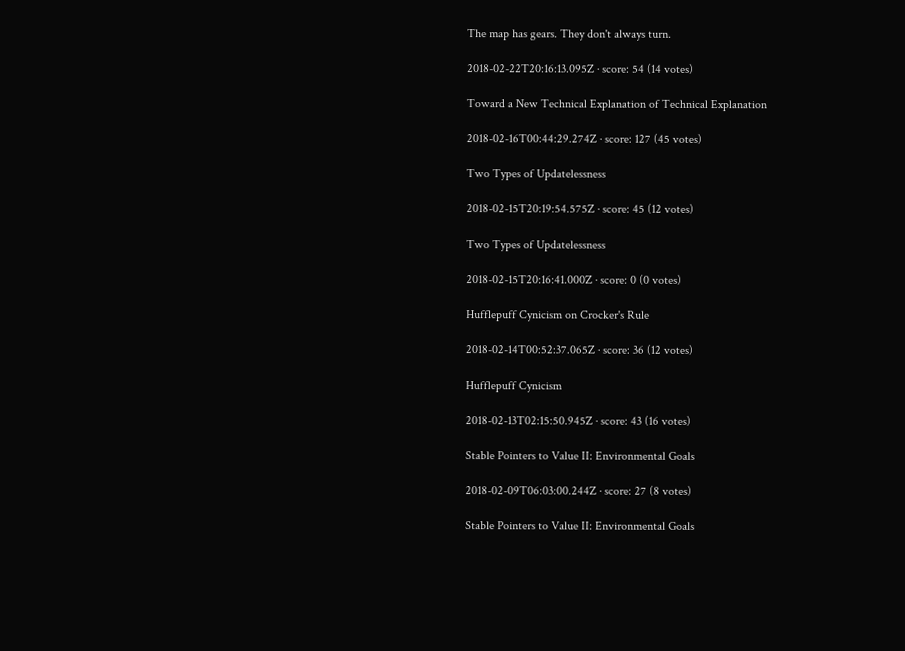The map has gears. They don't always turn.

2018-02-22T20:16:13.095Z · score: 54 (14 votes)

Toward a New Technical Explanation of Technical Explanation

2018-02-16T00:44:29.274Z · score: 127 (45 votes)

Two Types of Updatelessness

2018-02-15T20:19:54.575Z · score: 45 (12 votes)

Two Types of Updatelessness

2018-02-15T20:16:41.000Z · score: 0 (0 votes)

Hufflepuff Cynicism on Crocker's Rule

2018-02-14T00:52:37.065Z · score: 36 (12 votes)

Hufflepuff Cynicism

2018-02-13T02:15:50.945Z · score: 43 (16 votes)

Stable Pointers to Value II: Environmental Goals

2018-02-09T06:03:00.244Z · score: 27 (8 votes)

Stable Pointers to Value II: Environmental Goals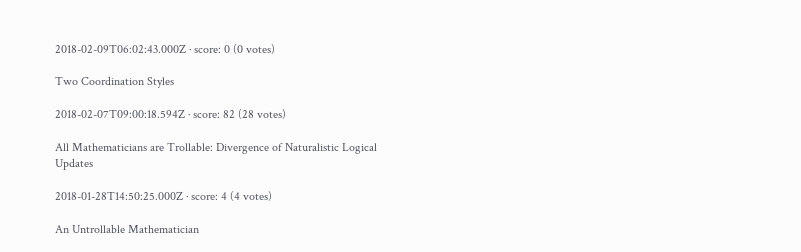2018-02-09T06:02:43.000Z · score: 0 (0 votes)

Two Coordination Styles

2018-02-07T09:00:18.594Z · score: 82 (28 votes)

All Mathematicians are Trollable: Divergence of Naturalistic Logical Updates

2018-01-28T14:50:25.000Z · score: 4 (4 votes)

An Untrollable Mathematician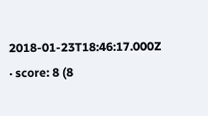2018-01-23T18:46:17.000Z · score: 8 (8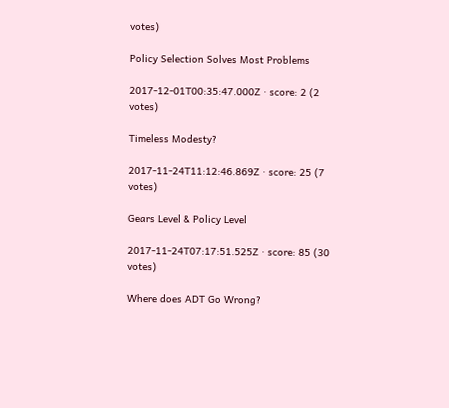votes)

Policy Selection Solves Most Problems

2017-12-01T00:35:47.000Z · score: 2 (2 votes)

Timeless Modesty?

2017-11-24T11:12:46.869Z · score: 25 (7 votes)

Gears Level & Policy Level

2017-11-24T07:17:51.525Z · score: 85 (30 votes)

Where does ADT Go Wrong?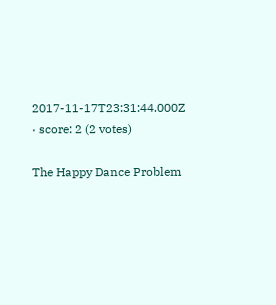2017-11-17T23:31:44.000Z · score: 2 (2 votes)

The Happy Dance Problem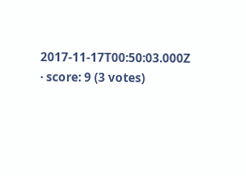2017-11-17T00:50:03.000Z · score: 9 (3 votes)